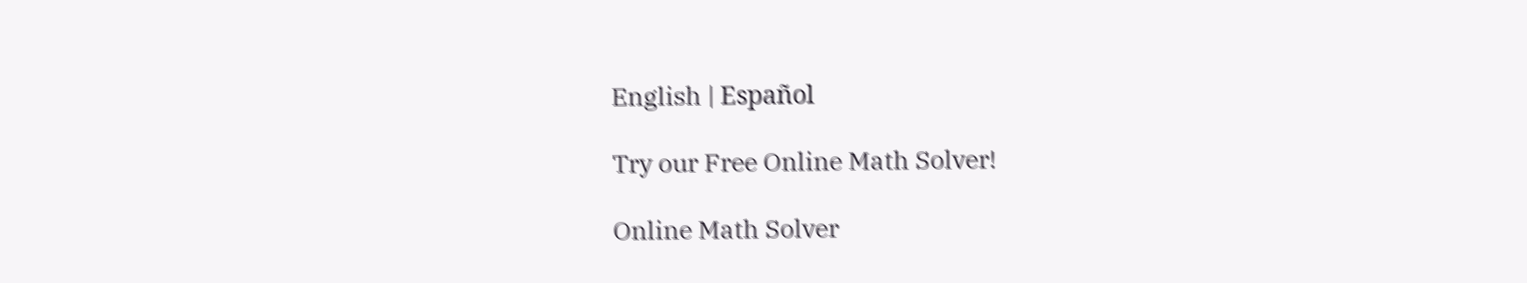English | Español

Try our Free Online Math Solver!

Online Math Solver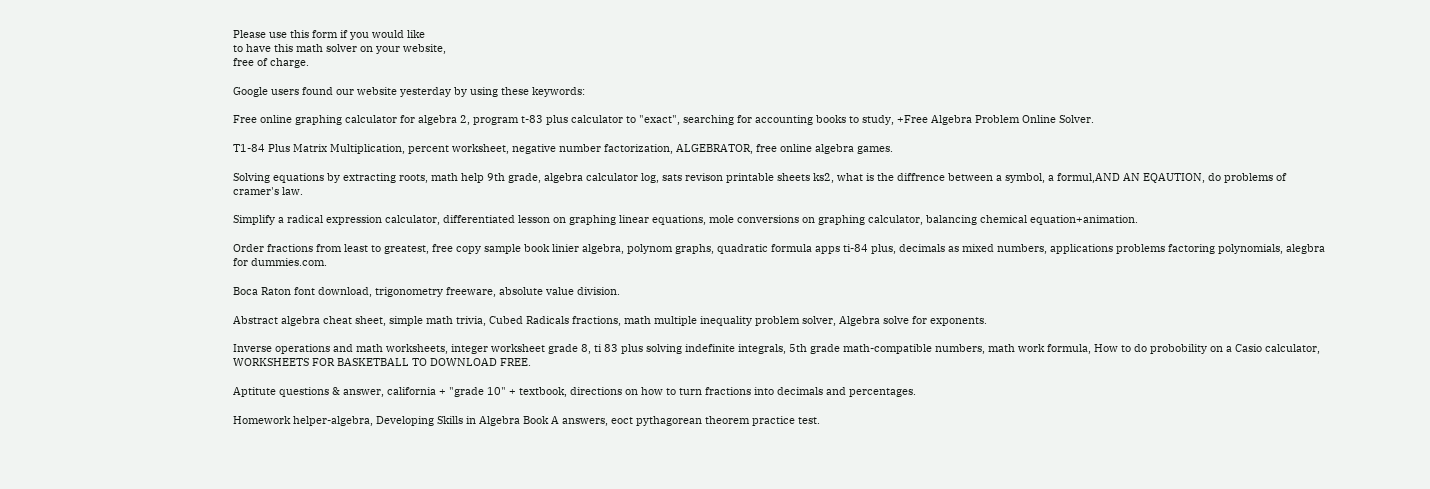Please use this form if you would like
to have this math solver on your website,
free of charge.

Google users found our website yesterday by using these keywords:

Free online graphing calculator for algebra 2, program t-83 plus calculator to "exact", searching for accounting books to study, +Free Algebra Problem Online Solver.

T1-84 Plus Matrix Multiplication, percent worksheet, negative number factorization, ALGEBRATOR, free online algebra games.

Solving equations by extracting roots, math help 9th grade, algebra calculator log, sats revison printable sheets ks2, what is the diffrence between a symbol, a formul,AND AN EQAUTION, do problems of cramer's law.

Simplify a radical expression calculator, differentiated lesson on graphing linear equations, mole conversions on graphing calculator, balancing chemical equation+animation.

Order fractions from least to greatest, free copy sample book linier algebra, polynom graphs, quadratic formula apps ti-84 plus, decimals as mixed numbers, applications problems factoring polynomials, alegbra for dummies.com.

Boca Raton font download, trigonometry freeware, absolute value division.

Abstract algebra cheat sheet, simple math trivia, Cubed Radicals fractions, math multiple inequality problem solver, Algebra solve for exponents.

Inverse operations and math worksheets, integer worksheet grade 8, ti 83 plus solving indefinite integrals, 5th grade math-compatible numbers, math work formula, How to do probobility on a Casio calculator, WORKSHEETS FOR BASKETBALL TO DOWNLOAD FREE.

Aptitute questions & answer, california + "grade 10" + textbook, directions on how to turn fractions into decimals and percentages.

Homework helper-algebra, Developing Skills in Algebra Book A answers, eoct pythagorean theorem practice test.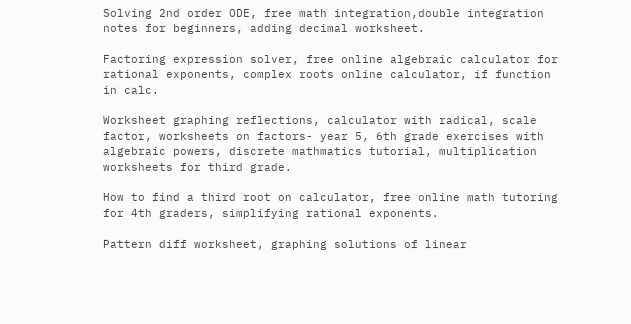Solving 2nd order ODE, free math integration,double integration notes for beginners, adding decimal worksheet.

Factoring expression solver, free online algebraic calculator for rational exponents, complex roots online calculator, if function in calc.

Worksheet graphing reflections, calculator with radical, scale factor, worksheets on factors- year 5, 6th grade exercises with algebraic powers, discrete mathmatics tutorial, multiplication worksheets for third grade.

How to find a third root on calculator, free online math tutoring for 4th graders, simplifying rational exponents.

Pattern diff worksheet, graphing solutions of linear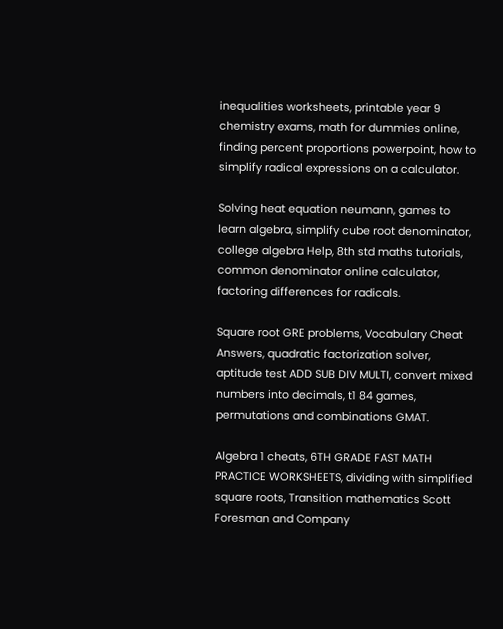inequalities worksheets, printable year 9 chemistry exams, math for dummies online, finding percent proportions powerpoint, how to simplify radical expressions on a calculator.

Solving heat equation neumann, games to learn algebra, simplify cube root denominator, college algebra Help, 8th std maths tutorials, common denominator online calculator, factoring differences for radicals.

Square root GRE problems, Vocabulary Cheat Answers, quadratic factorization solver, aptitude test ADD SUB DIV MULTI, convert mixed numbers into decimals, t1 84 games, permutations and combinations GMAT.

Algebra 1 cheats, 6TH GRADE FAST MATH PRACTICE WORKSHEETS, dividing with simplified square roots, Transition mathematics Scott Foresman and Company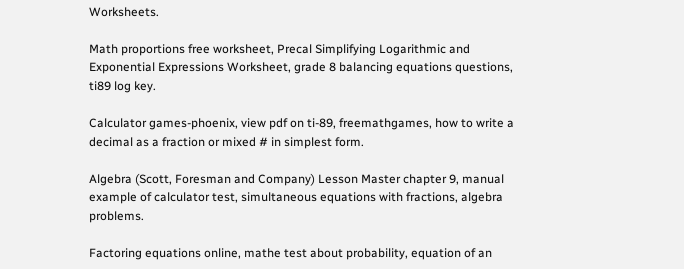Worksheets.

Math proportions free worksheet, Precal Simplifying Logarithmic and Exponential Expressions Worksheet, grade 8 balancing equations questions, ti89 log key.

Calculator games-phoenix, view pdf on ti-89, freemathgames, how to write a decimal as a fraction or mixed # in simplest form.

Algebra (Scott, Foresman and Company) Lesson Master chapter 9, manual example of calculator test, simultaneous equations with fractions, algebra problems.

Factoring equations online, mathe test about probability, equation of an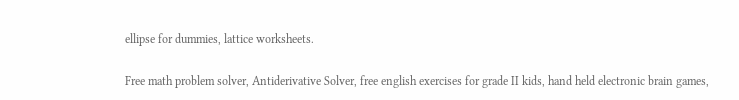ellipse for dummies, lattice worksheets.

Free math problem solver, Antiderivative Solver, free english exercises for grade II kids, hand held electronic brain games,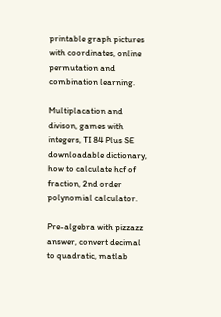printable graph pictures with coordinates, online permutation and combination learning.

Multiplacation and divison, games with integers, TI 84 Plus SE downloadable dictionary, how to calculate hcf of fraction, 2nd order polynomial calculator.

Pre-algebra with pizzazz answer, convert decimal to quadratic, matlab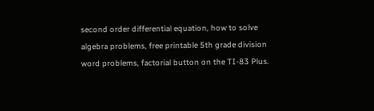second order differential equation, how to solve algebra problems, free printable 5th grade division word problems, factorial button on the TI-83 Plus.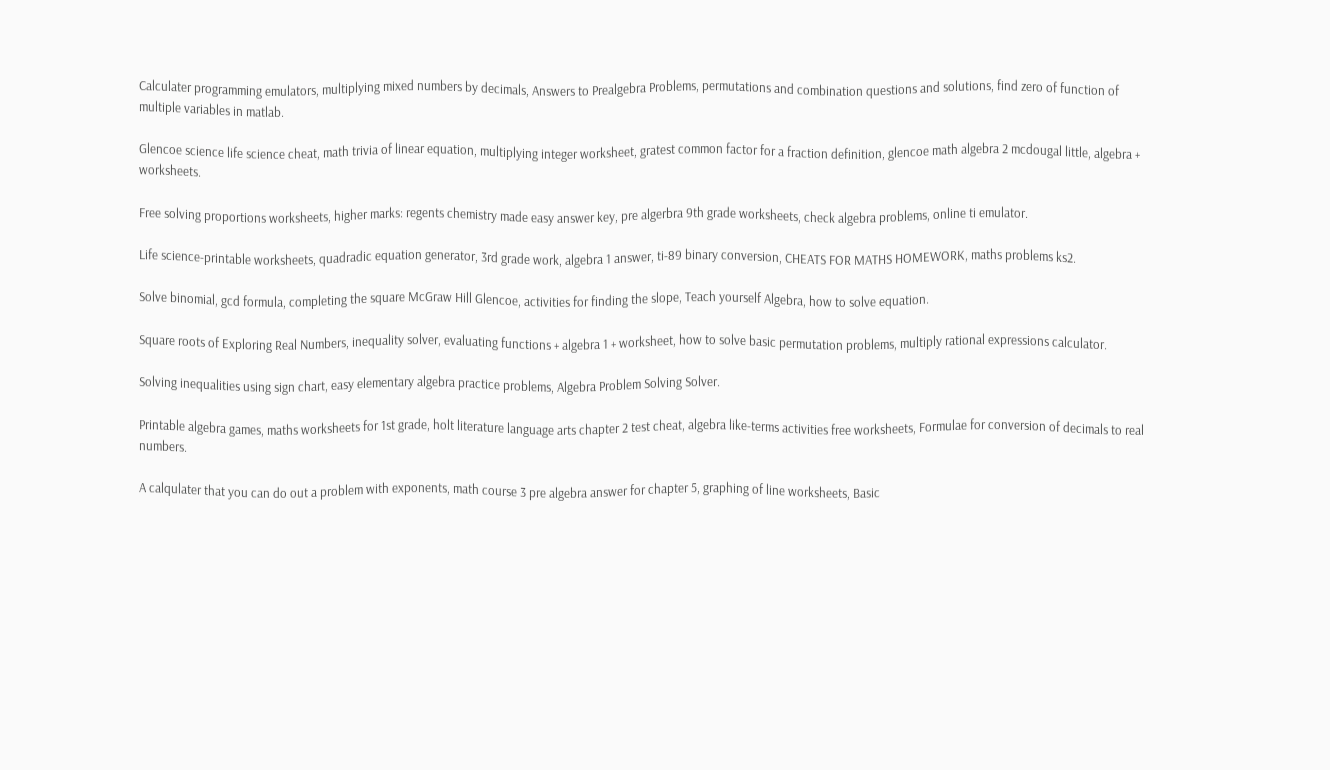Calculater programming emulators, multiplying mixed numbers by decimals, Answers to Prealgebra Problems, permutations and combination questions and solutions, find zero of function of multiple variables in matlab.

Glencoe science life science cheat, math trivia of linear equation, multiplying integer worksheet, gratest common factor for a fraction definition, glencoe math algebra 2 mcdougal little, algebra + worksheets.

Free solving proportions worksheets, higher marks: regents chemistry made easy answer key, pre algerbra 9th grade worksheets, check algebra problems, online ti emulator.

Life science-printable worksheets, quadradic equation generator, 3rd grade work, algebra 1 answer, ti-89 binary conversion, CHEATS FOR MATHS HOMEWORK, maths problems ks2.

Solve binomial, gcd formula, completing the square McGraw Hill Glencoe, activities for finding the slope, Teach yourself Algebra, how to solve equation.

Square roots of Exploring Real Numbers, inequality solver, evaluating functions + algebra 1 + worksheet, how to solve basic permutation problems, multiply rational expressions calculator.

Solving inequalities using sign chart, easy elementary algebra practice problems, Algebra Problem Solving Solver.

Printable algebra games, maths worksheets for 1st grade, holt literature language arts chapter 2 test cheat, algebra like-terms activities free worksheets, Formulae for conversion of decimals to real numbers.

A calqulater that you can do out a problem with exponents, math course 3 pre algebra answer for chapter 5, graphing of line worksheets, Basic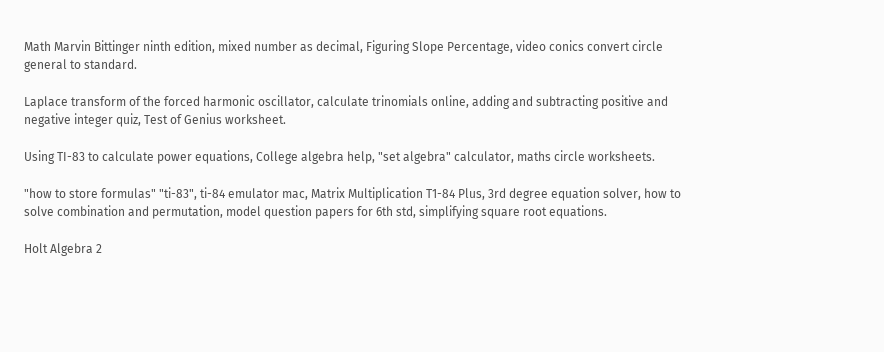Math Marvin Bittinger ninth edition, mixed number as decimal, Figuring Slope Percentage, video conics convert circle general to standard.

Laplace transform of the forced harmonic oscillator, calculate trinomials online, adding and subtracting positive and negative integer quiz, Test of Genius worksheet.

Using TI-83 to calculate power equations, College algebra help, "set algebra" calculator, maths circle worksheets.

"how to store formulas" "ti-83", ti-84 emulator mac, Matrix Multiplication T1-84 Plus, 3rd degree equation solver, how to solve combination and permutation, model question papers for 6th std, simplifying square root equations.

Holt Algebra 2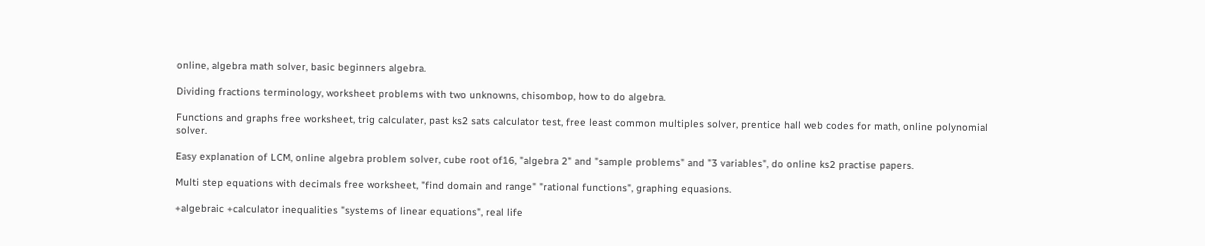online, algebra math solver, basic beginners algebra.

Dividing fractions terminology, worksheet problems with two unknowns, chisombop, how to do algebra.

Functions and graphs free worksheet, trig calculater, past ks2 sats calculator test, free least common multiples solver, prentice hall web codes for math, online polynomial solver.

Easy explanation of LCM, online algebra problem solver, cube root of16, "algebra 2" and "sample problems" and "3 variables", do online ks2 practise papers.

Multi step equations with decimals free worksheet, "find domain and range" "rational functions", graphing equasions.

+algebraic +calculator inequalities "systems of linear equations", real life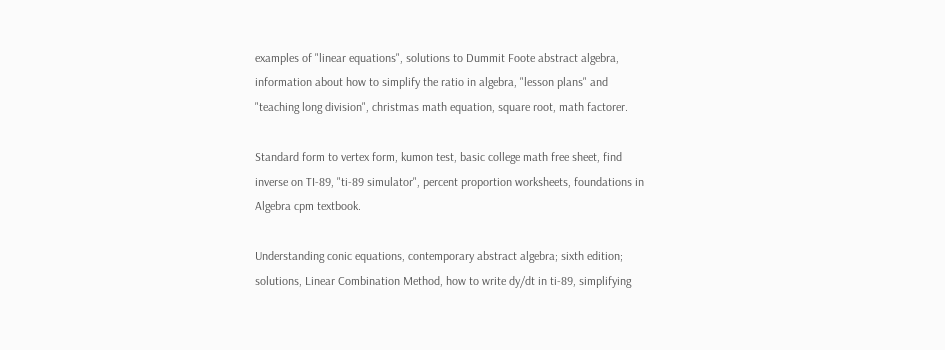examples of "linear equations", solutions to Dummit Foote abstract algebra, information about how to simplify the ratio in algebra, "lesson plans" and "teaching long division", christmas math equation, square root, math factorer.

Standard form to vertex form, kumon test, basic college math free sheet, find inverse on TI-89, "ti-89 simulator", percent proportion worksheets, foundations in Algebra cpm textbook.

Understanding conic equations, contemporary abstract algebra; sixth edition; solutions, Linear Combination Method, how to write dy/dt in ti-89, simplifying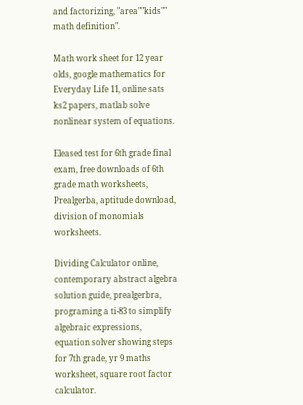and factorizing, "area""kids"" math definition".

Math work sheet for 12 year olds, google mathematics for Everyday Life 11, online sats ks2 papers, matlab solve nonlinear system of equations.

Eleased test for 6th grade final exam, free downloads of 6th grade math worksheets, Prealgerba, aptitude download, division of monomials worksheets.

Dividing Calculator online, contemporary abstract algebra solution guide, prealgerbra, programing a ti-83 to simplify algebraic expressions, equation solver showing steps for 7th grade, yr 9 maths worksheet, square root factor calculator.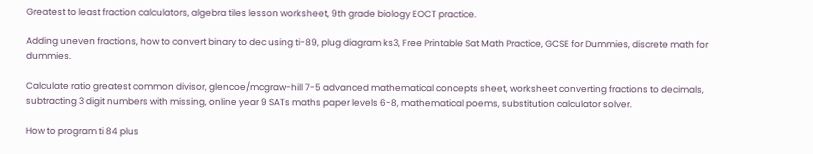Greatest to least fraction calculators, algebra tiles lesson worksheet, 9th grade biology EOCT practice.

Adding uneven fractions, how to convert binary to dec using ti-89, plug diagram ks3, Free Printable Sat Math Practice, GCSE for Dummies, discrete math for dummies.

Calculate ratio greatest common divisor, glencoe/mcgraw-hill 7-5 advanced mathematical concepts sheet, worksheet converting fractions to decimals, subtracting 3 digit numbers with missing, online year 9 SATs maths paper levels 6-8, mathematical poems, substitution calculator solver.

How to program ti 84 plus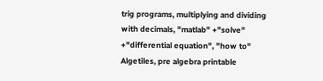trig programs, multiplying and dividing with decimals, "matlab" +"solve" +"differential equation", "how to" Algetiles, pre algebra printable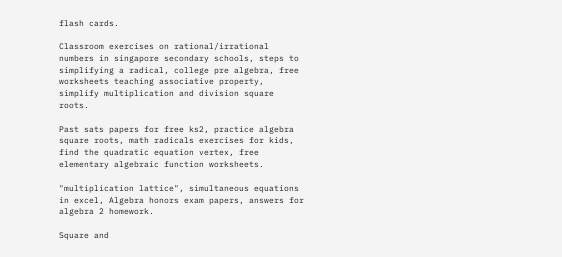flash cards.

Classroom exercises on rational/irrational numbers in singapore secondary schools, steps to simplifying a radical, college pre algebra, free worksheets teaching associative property, simplify multiplication and division square roots.

Past sats papers for free ks2, practice algebra square roots, math radicals exercises for kids, find the quadratic equation vertex, free elementary algebraic function worksheets.

"multiplication lattice", simultaneous equations in excel, Algebra honors exam papers, answers for algebra 2 homework.

Square and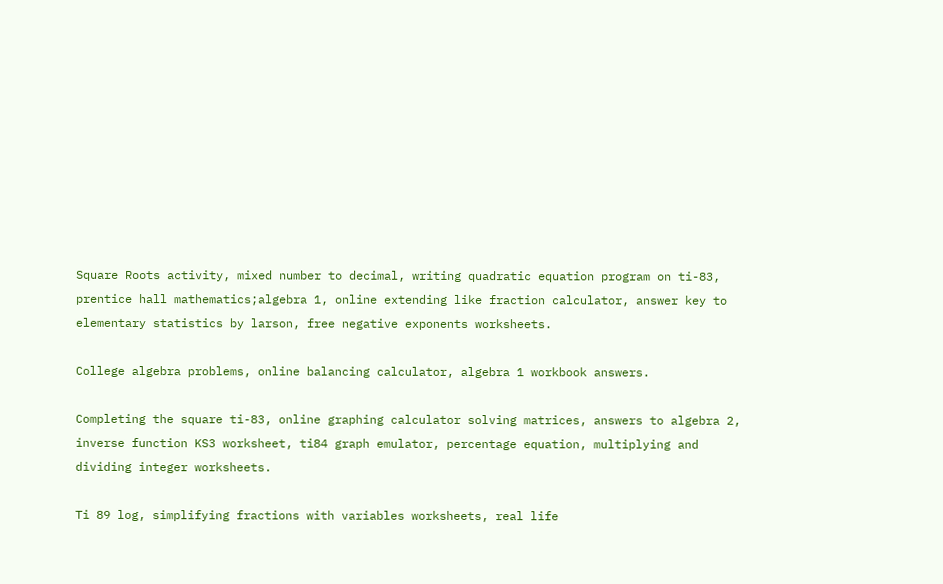Square Roots activity, mixed number to decimal, writing quadratic equation program on ti-83, prentice hall mathematics;algebra 1, online extending like fraction calculator, answer key to elementary statistics by larson, free negative exponents worksheets.

College algebra problems, online balancing calculator, algebra 1 workbook answers.

Completing the square ti-83, online graphing calculator solving matrices, answers to algebra 2, inverse function KS3 worksheet, ti84 graph emulator, percentage equation, multiplying and dividing integer worksheets.

Ti 89 log, simplifying fractions with variables worksheets, real life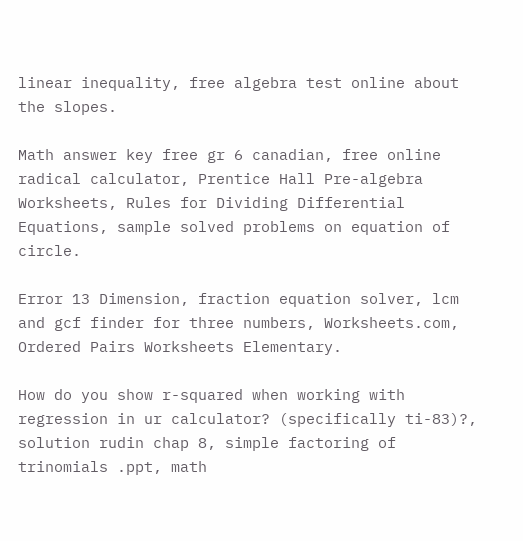linear inequality, free algebra test online about the slopes.

Math answer key free gr 6 canadian, free online radical calculator, Prentice Hall Pre-algebra Worksheets, Rules for Dividing Differential Equations, sample solved problems on equation of circle.

Error 13 Dimension, fraction equation solver, lcm and gcf finder for three numbers, Worksheets.com, Ordered Pairs Worksheets Elementary.

How do you show r-squared when working with regression in ur calculator? (specifically ti-83)?, solution rudin chap 8, simple factoring of trinomials .ppt, math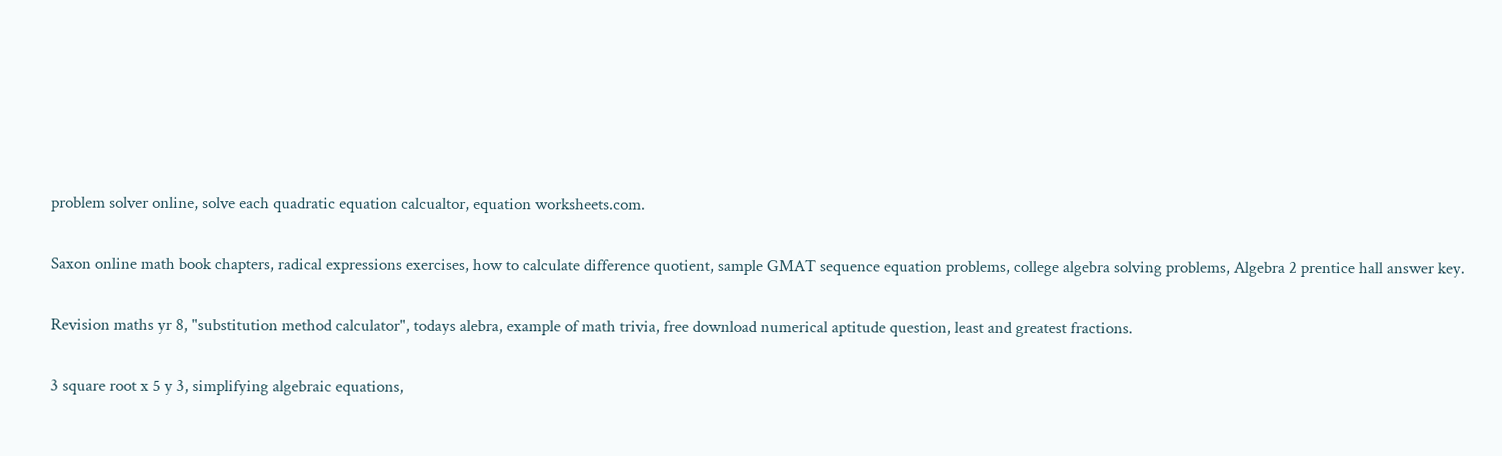problem solver online, solve each quadratic equation calcualtor, equation worksheets.com.

Saxon online math book chapters, radical expressions exercises, how to calculate difference quotient, sample GMAT sequence equation problems, college algebra solving problems, Algebra 2 prentice hall answer key.

Revision maths yr 8, "substitution method calculator", todays alebra, example of math trivia, free download numerical aptitude question, least and greatest fractions.

3 square root x 5 y 3, simplifying algebraic equations,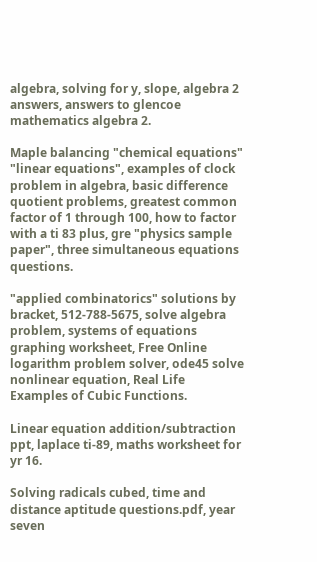algebra, solving for y, slope, algebra 2 answers, answers to glencoe mathematics algebra 2.

Maple balancing "chemical equations" "linear equations", examples of clock problem in algebra, basic difference quotient problems, greatest common factor of 1 through 100, how to factor with a ti 83 plus, gre "physics sample paper", three simultaneous equations questions.

"applied combinatorics" solutions by bracket, 512-788-5675, solve algebra problem, systems of equations graphing worksheet, Free Online logarithm problem solver, ode45 solve nonlinear equation, Real Life Examples of Cubic Functions.

Linear equation addition/subtraction ppt, laplace ti-89, maths worksheet for yr 16.

Solving radicals cubed, time and distance aptitude questions.pdf, year seven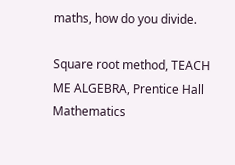maths, how do you divide.

Square root method, TEACH ME ALGEBRA, Prentice Hall Mathematics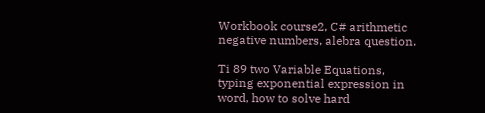Workbook course2, C# arithmetic negative numbers, alebra question.

Ti 89 two Variable Equations, typing exponential expression in word, how to solve hard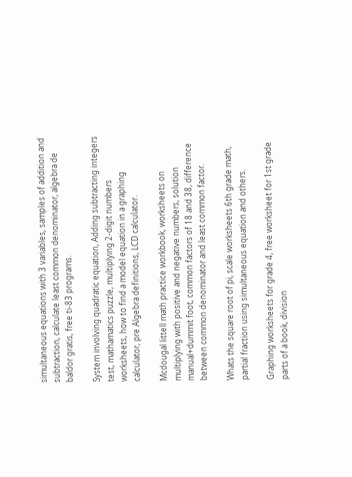simultaneous equations with 3 variables, samples of addition and subtraction, calculate least common denominator, algebra de baldor gratis, free ti-83 programs.

System involving quadratic equation, Adding subtracting integers test, mathamatics puzzle, multiplying 2-digit numbers worksheets, how to find a model equation in a graphing calculator, pre Algebra definitions, LCD calculator.

Mcdougal littell math practice workbook, worksheets on multiplying with positive and negative numbers, solution manual+dummit foot, common factors of 18 and 38, difference between common denominator and least common factor.

Whats the square root of pi, scale worksheets 6th grade math, partial fraction using simultaneous equation and others.

Graphing worksheets for grade 4, free worksheet for 1st grade parts of a book, division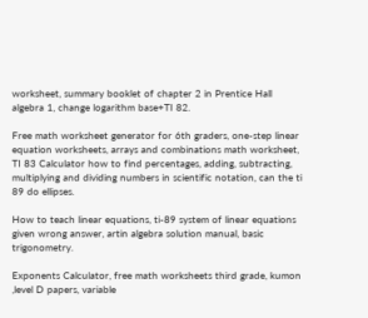worksheet, summary booklet of chapter 2 in Prentice Hall algebra 1, change logarithm base+TI 82.

Free math worksheet generator for 6th graders, one-step linear equation worksheets, arrays and combinations math worksheet, TI 83 Calculator how to find percentages, adding, subtracting, multiplying and dividing numbers in scientific notation, can the ti 89 do ellipses.

How to teach linear equations, ti-89 system of linear equations given wrong answer, artin algebra solution manual, basic trigonometry.

Exponents Calculator, free math worksheets third grade, kumon ,level D papers, variable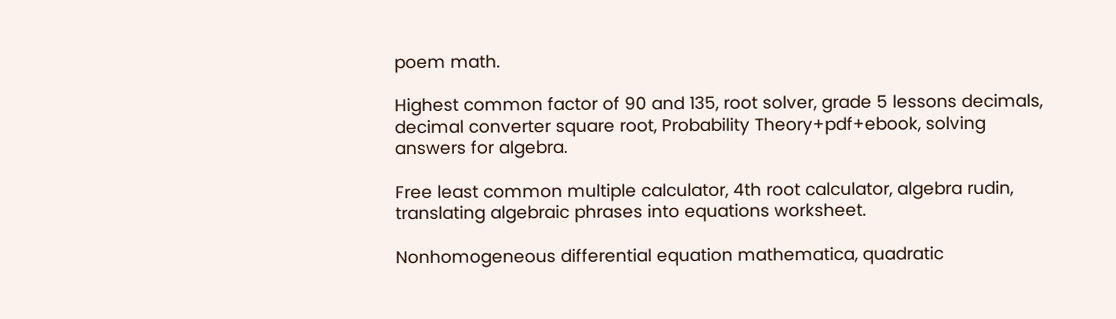poem math.

Highest common factor of 90 and 135, root solver, grade 5 lessons decimals, decimal converter square root, Probability Theory+pdf+ebook, solving answers for algebra.

Free least common multiple calculator, 4th root calculator, algebra rudin, translating algebraic phrases into equations worksheet.

Nonhomogeneous differential equation mathematica, quadratic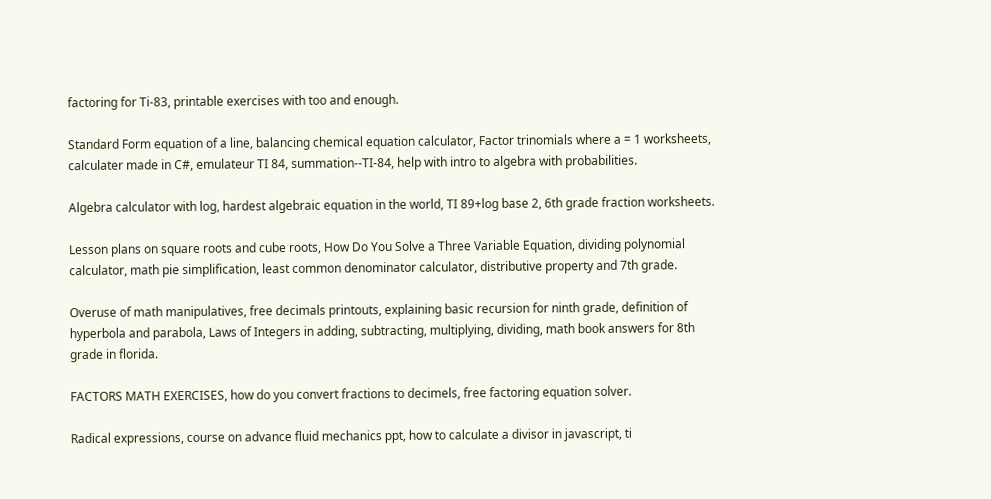factoring for Ti-83, printable exercises with too and enough.

Standard Form equation of a line, balancing chemical equation calculator, Factor trinomials where a = 1 worksheets, calculater made in C#, emulateur TI 84, summation--TI-84, help with intro to algebra with probabilities.

Algebra calculator with log, hardest algebraic equation in the world, TI 89+log base 2, 6th grade fraction worksheets.

Lesson plans on square roots and cube roots, How Do You Solve a Three Variable Equation, dividing polynomial calculator, math pie simplification, least common denominator calculator, distributive property and 7th grade.

Overuse of math manipulatives, free decimals printouts, explaining basic recursion for ninth grade, definition of hyperbola and parabola, Laws of Integers in adding, subtracting, multiplying, dividing, math book answers for 8th grade in florida.

FACTORS MATH EXERCISES, how do you convert fractions to decimels, free factoring equation solver.

Radical expressions, course on advance fluid mechanics ppt, how to calculate a divisor in javascript, ti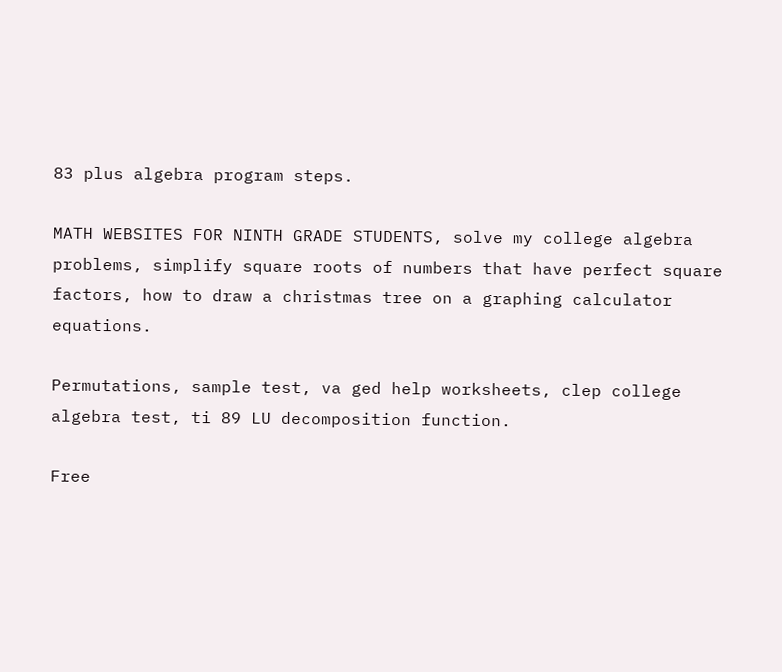83 plus algebra program steps.

MATH WEBSITES FOR NINTH GRADE STUDENTS, solve my college algebra problems, simplify square roots of numbers that have perfect square factors, how to draw a christmas tree on a graphing calculator equations.

Permutations, sample test, va ged help worksheets, clep college algebra test, ti 89 LU decomposition function.

Free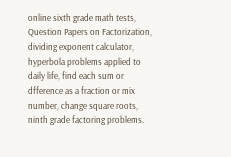online sixth grade math tests, Question Papers on Factorization, dividing exponent calculator, hyperbola problems applied to daily life, find each sum or dfference as a fraction or mix number, change square roots, ninth grade factoring problems.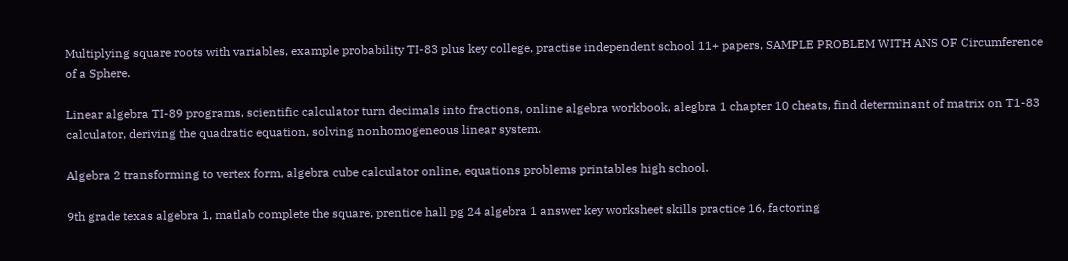Multiplying square roots with variables, example probability TI-83 plus key college, practise independent school 11+ papers, SAMPLE PROBLEM WITH ANS OF Circumference of a Sphere.

Linear algebra TI-89 programs, scientific calculator turn decimals into fractions, online algebra workbook, alegbra 1 chapter 10 cheats, find determinant of matrix on T1-83 calculator, deriving the quadratic equation, solving nonhomogeneous linear system.

Algebra 2 transforming to vertex form, algebra cube calculator online, equations problems printables high school.

9th grade texas algebra 1, matlab complete the square, prentice hall pg 24 algebra 1 answer key worksheet skills practice 16, factoring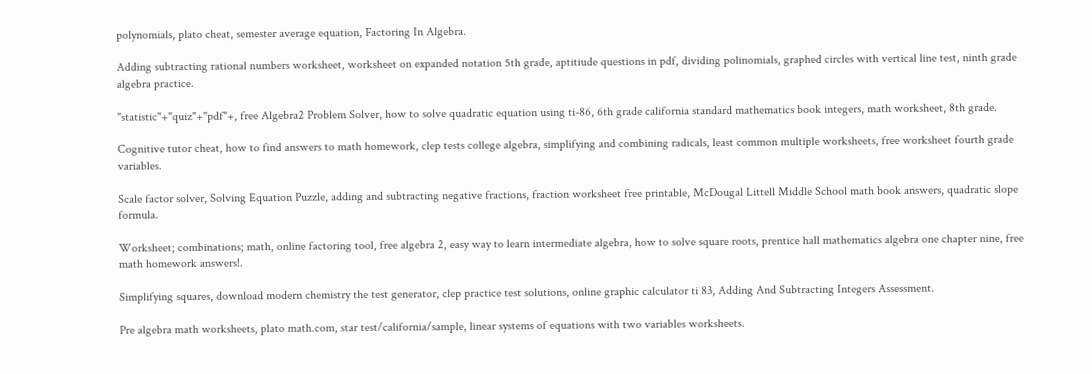polynomials, plato cheat, semester average equation, Factoring In Algebra.

Adding subtracting rational numbers worksheet, worksheet on expanded notation 5th grade, aptitiude questions in pdf, dividing polinomials, graphed circles with vertical line test, ninth grade algebra practice.

"statistic"+"quiz"+"pdf"+, free Algebra2 Problem Solver, how to solve quadratic equation using ti-86, 6th grade california standard mathematics book integers, math worksheet, 8th grade.

Cognitive tutor cheat, how to find answers to math homework, clep tests college algebra, simplifying and combining radicals, least common multiple worksheets, free worksheet fourth grade variables.

Scale factor solver, Solving Equation Puzzle, adding and subtracting negative fractions, fraction worksheet free printable, McDougal Littell Middle School math book answers, quadratic slope formula.

Worksheet; combinations; math, online factoring tool, free algebra 2, easy way to learn intermediate algebra, how to solve square roots, prentice hall mathematics algebra one chapter nine, free math homework answers!.

Simplifying squares, download modern chemistry the test generator, clep practice test solutions, online graphic calculator ti 83, Adding And Subtracting Integers Assessment.

Pre algebra math worksheets, plato math.com, star test/california/sample, linear systems of equations with two variables worksheets.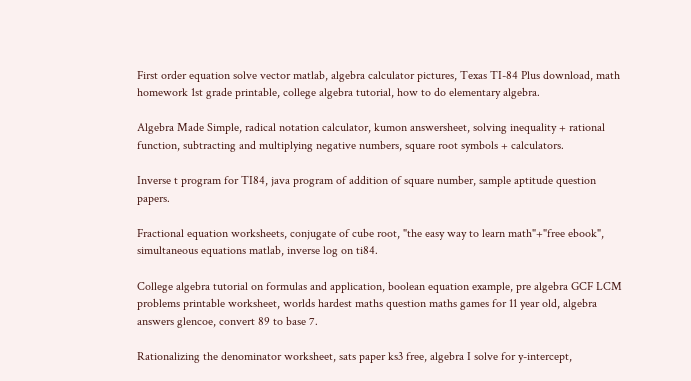First order equation solve vector matlab, algebra calculator pictures, Texas TI-84 Plus download, math homework 1st grade printable, college algebra tutorial, how to do elementary algebra.

Algebra Made Simple, radical notation calculator, kumon answersheet, solving inequality + rational function, subtracting and multiplying negative numbers, square root symbols + calculators.

Inverse t program for TI84, java program of addition of square number, sample aptitude question papers.

Fractional equation worksheets, conjugate of cube root, "the easy way to learn math"+"free ebook", simultaneous equations matlab, inverse log on ti84.

College algebra tutorial on formulas and application, boolean equation example, pre algebra GCF LCM problems printable worksheet, worlds hardest maths question maths games for 11 year old, algebra answers glencoe, convert 89 to base 7.

Rationalizing the denominator worksheet, sats paper ks3 free, algebra I solve for y-intercept,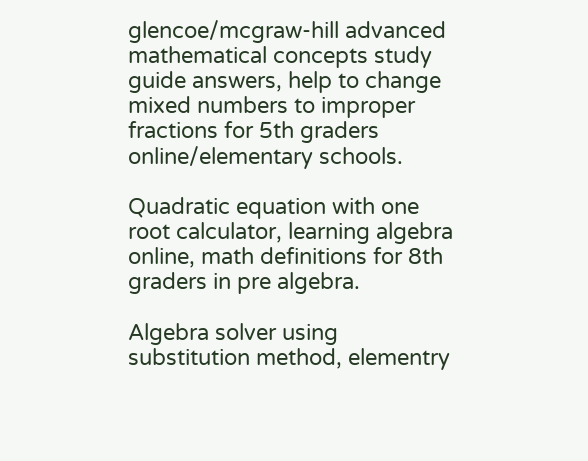glencoe/mcgraw-hill advanced mathematical concepts study guide answers, help to change mixed numbers to improper fractions for 5th graders online/elementary schools.

Quadratic equation with one root calculator, learning algebra online, math definitions for 8th graders in pre algebra.

Algebra solver using substitution method, elementry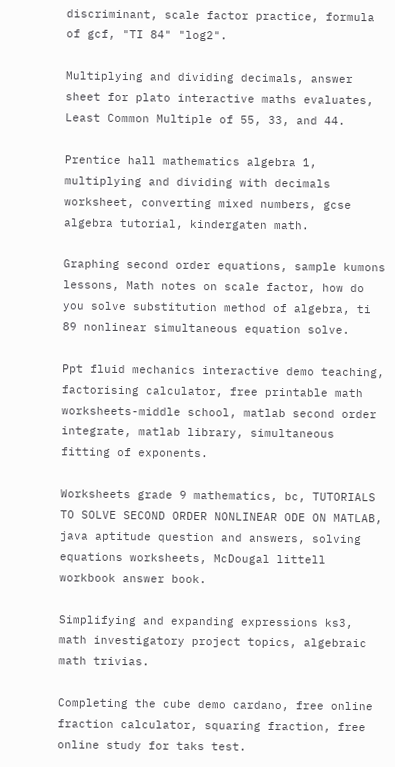discriminant, scale factor practice, formula of gcf, "TI 84" "log2".

Multiplying and dividing decimals, answer sheet for plato interactive maths evaluates, Least Common Multiple of 55, 33, and 44.

Prentice hall mathematics algebra 1, multiplying and dividing with decimals worksheet, converting mixed numbers, gcse algebra tutorial, kindergaten math.

Graphing second order equations, sample kumons lessons, Math notes on scale factor, how do you solve substitution method of algebra, ti 89 nonlinear simultaneous equation solve.

Ppt fluid mechanics interactive demo teaching, factorising calculator, free printable math worksheets-middle school, matlab second order integrate, matlab library, simultaneous fitting of exponents.

Worksheets grade 9 mathematics, bc, TUTORIALS TO SOLVE SECOND ORDER NONLINEAR ODE ON MATLAB, java aptitude question and answers, solving equations worksheets, McDougal littell workbook answer book.

Simplifying and expanding expressions ks3, math investigatory project topics, algebraic math trivias.

Completing the cube demo cardano, free online fraction calculator, squaring fraction, free online study for taks test.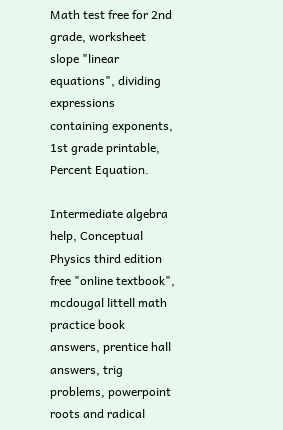Math test free for 2nd grade, worksheet slope "linear equations", dividing expressions containing exponents, 1st grade printable, Percent Equation.

Intermediate algebra help, Conceptual Physics third edition free "online textbook", mcdougal littell math practice book answers, prentice hall answers, trig problems, powerpoint roots and radical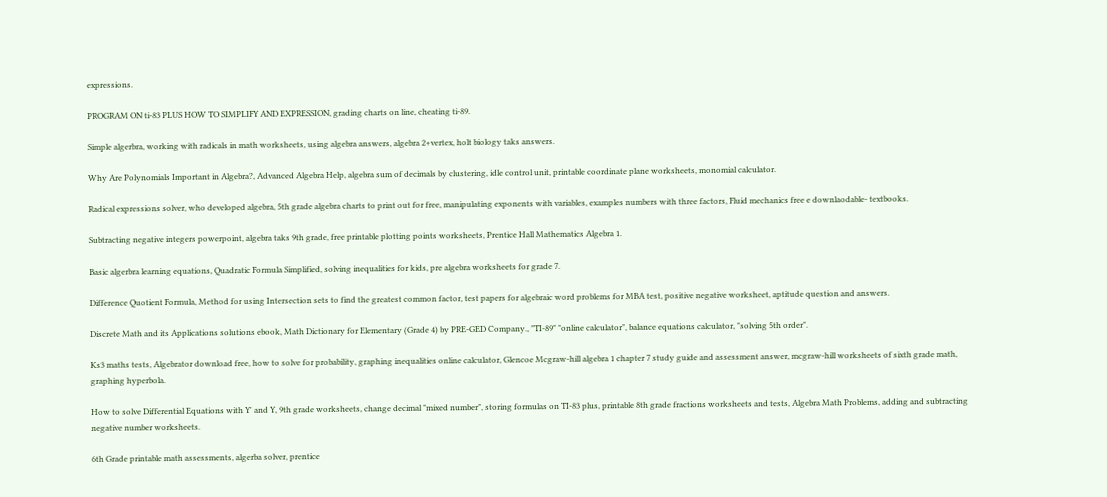expressions.

PROGRAM ON ti-83 PLUS HOW TO SIMPLIFY AND EXPRESSION, grading charts on line, cheating ti-89.

Simple algerbra, working with radicals in math worksheets, using algebra answers, algebra 2+vertex, holt biology taks answers.

Why Are Polynomials Important in Algebra?, Advanced Algebra Help, algebra sum of decimals by clustering, idle control unit, printable coordinate plane worksheets, monomial calculator.

Radical expressions solver, who developed algebra, 5th grade algebra charts to print out for free, manipulating exponents with variables, examples numbers with three factors, Fluid mechanics free e downlaodable- textbooks.

Subtracting negative integers powerpoint, algebra taks 9th grade, free printable plotting points worksheets, Prentice Hall Mathematics Algebra 1.

Basic algerbra learning equations, Quadratic Formula Simplified, solving inequalities for kids, pre algebra worksheets for grade 7.

Difference Quotient Formula, Method for using Intersection sets to find the greatest common factor, test papers for algebraic word problems for MBA test, positive negative worksheet, aptitude question and answers.

Discrete Math and its Applications solutions ebook, Math Dictionary for Elementary (Grade 4) by PRE-GED Company., "TI-89" "online calculator", balance equations calculator, "solving 5th order".

Ks3 maths tests, Algebrator download free, how to solve for probability, graphing inequalities online calculator, Glencoe Mcgraw-hill algebra 1 chapter 7 study guide and assessment answer, mcgraw-hill worksheets of sixth grade math, graphing hyperbola.

How to solve Differential Equations with Y' and Y, 9th grade worksheets, change decimal "mixed number", storing formulas on TI-83 plus, printable 8th grade fractions worksheets and tests, Algebra Math Problems, adding and subtracting negative number worksheets.

6th Grade printable math assessments, algerba solver, prentice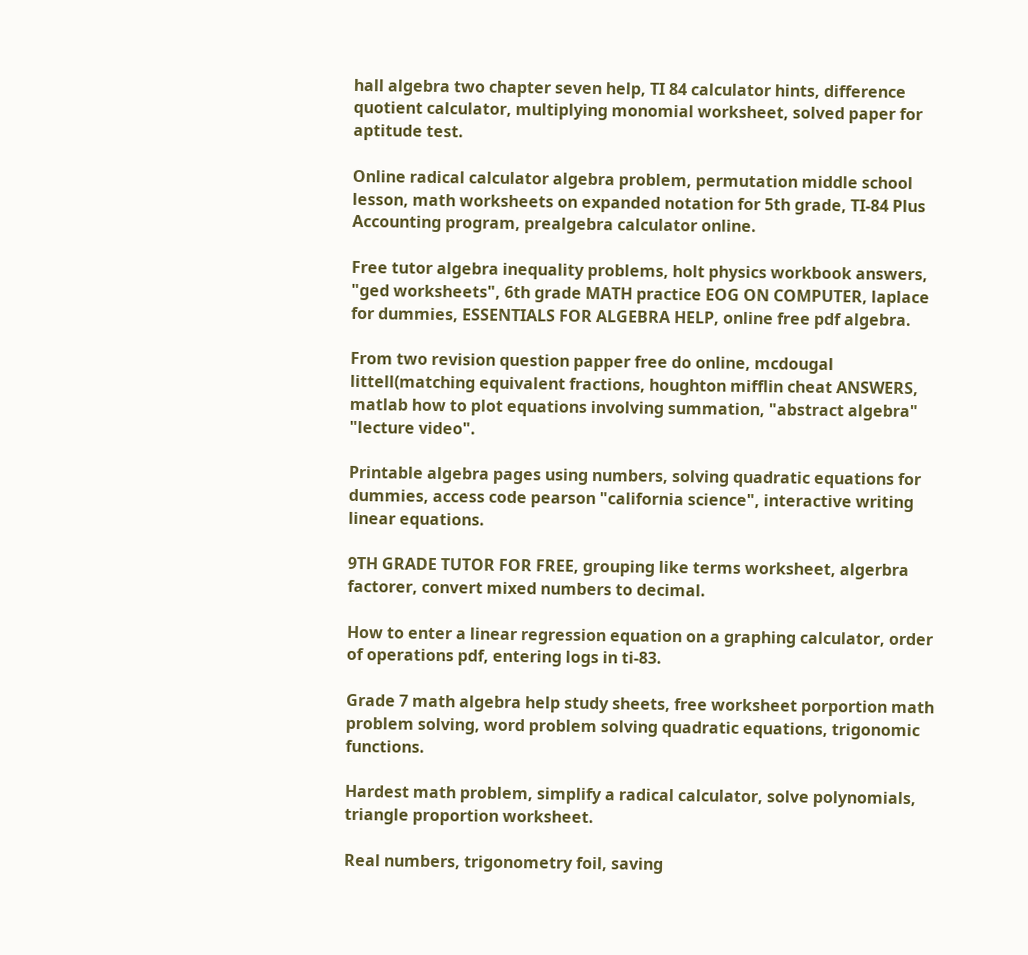hall algebra two chapter seven help, TI 84 calculator hints, difference quotient calculator, multiplying monomial worksheet, solved paper for aptitude test.

Online radical calculator algebra problem, permutation middle school lesson, math worksheets on expanded notation for 5th grade, TI-84 Plus Accounting program, prealgebra calculator online.

Free tutor algebra inequality problems, holt physics workbook answers, "ged worksheets", 6th grade MATH practice EOG ON COMPUTER, laplace for dummies, ESSENTIALS FOR ALGEBRA HELP, online free pdf algebra.

From two revision question papper free do online, mcdougal littell(matching equivalent fractions, houghton mifflin cheat ANSWERS, matlab how to plot equations involving summation, "abstract algebra" "lecture video".

Printable algebra pages using numbers, solving quadratic equations for dummies, access code pearson "california science", interactive writing linear equations.

9TH GRADE TUTOR FOR FREE, grouping like terms worksheet, algerbra factorer, convert mixed numbers to decimal.

How to enter a linear regression equation on a graphing calculator, order of operations pdf, entering logs in ti-83.

Grade 7 math algebra help study sheets, free worksheet porportion math problem solving, word problem solving quadratic equations, trigonomic functions.

Hardest math problem, simplify a radical calculator, solve polynomials, triangle proportion worksheet.

Real numbers, trigonometry foil, saving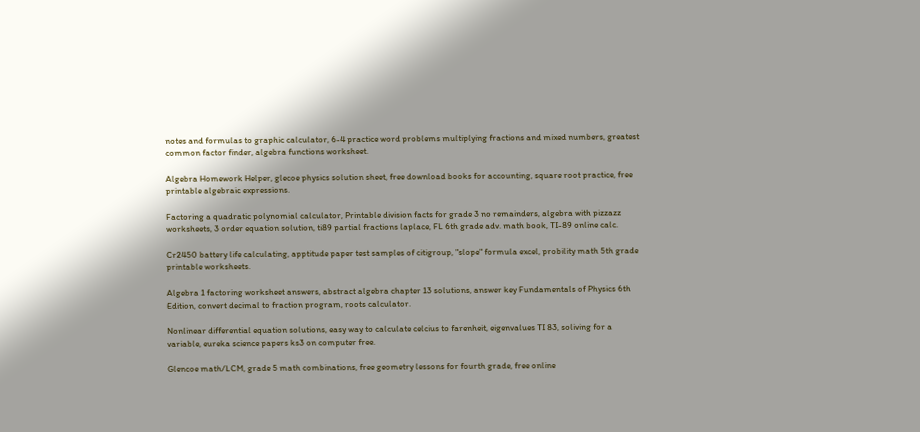notes and formulas to graphic calculator, 6-4 practice word problems multiplying fractions and mixed numbers, greatest common factor finder, algebra functions worksheet.

Algebra Homework Helper, glecoe physics solution sheet, free download books for accounting, square root practice, free printable algebraic expressions.

Factoring a quadratic polynomial calculator, Printable division facts for grade 3 no remainders, algebra with pizzazz worksheets, 3 order equation solution, ti89 partial fractions laplace, FL 6th grade adv. math book, TI-89 online calc.

Cr2450 battery life calculating, apptitude paper test samples of citigroup, "slope" formula excel, probility math 5th grade printable worksheets.

Algebra 1 factoring worksheet answers, abstract algebra chapter 13 solutions, answer key Fundamentals of Physics 6th Edition, convert decimal to fraction program, roots calculator.

Nonlinear differential equation solutions, easy way to calculate celcius to farenheit, eigenvalues TI 83, soliving for a variable, eureka science papers ks3 on computer free.

Glencoe math/LCM, grade 5 math combinations, free geometry lessons for fourth grade, free online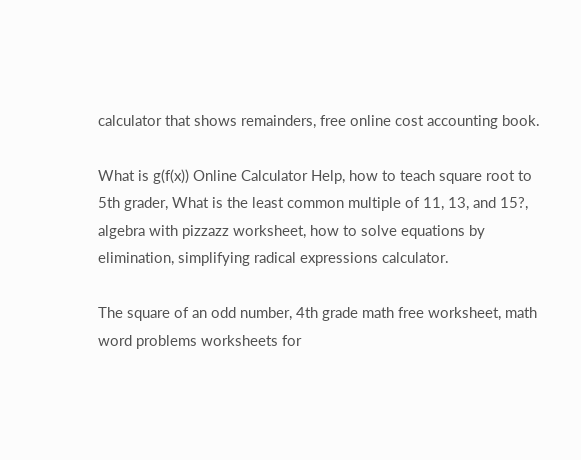calculator that shows remainders, free online cost accounting book.

What is g(f(x)) Online Calculator Help, how to teach square root to 5th grader, What is the least common multiple of 11, 13, and 15?, algebra with pizzazz worksheet, how to solve equations by elimination, simplifying radical expressions calculator.

The square of an odd number, 4th grade math free worksheet, math word problems worksheets for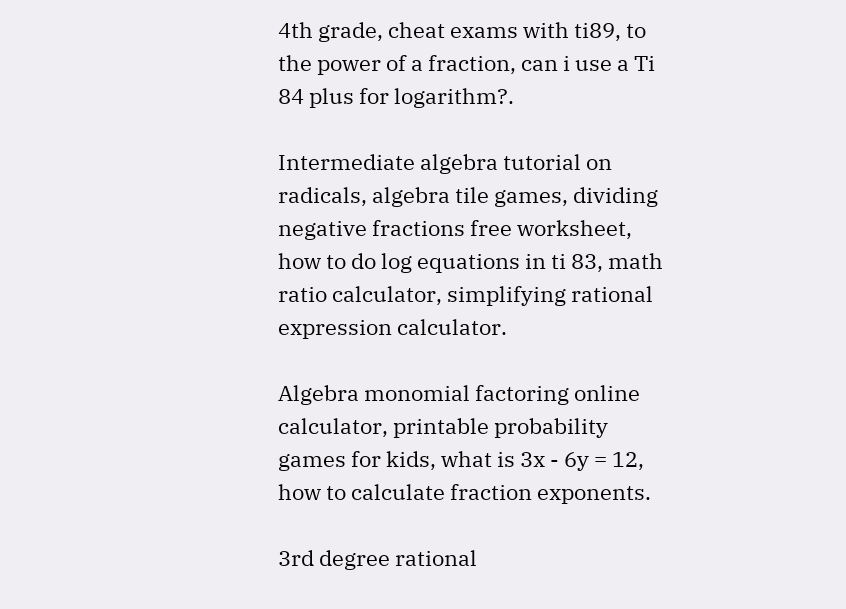4th grade, cheat exams with ti89, to the power of a fraction, can i use a Ti 84 plus for logarithm?.

Intermediate algebra tutorial on radicals, algebra tile games, dividing negative fractions free worksheet, how to do log equations in ti 83, math ratio calculator, simplifying rational expression calculator.

Algebra monomial factoring online calculator, printable probability games for kids, what is 3x - 6y = 12, how to calculate fraction exponents.

3rd degree rational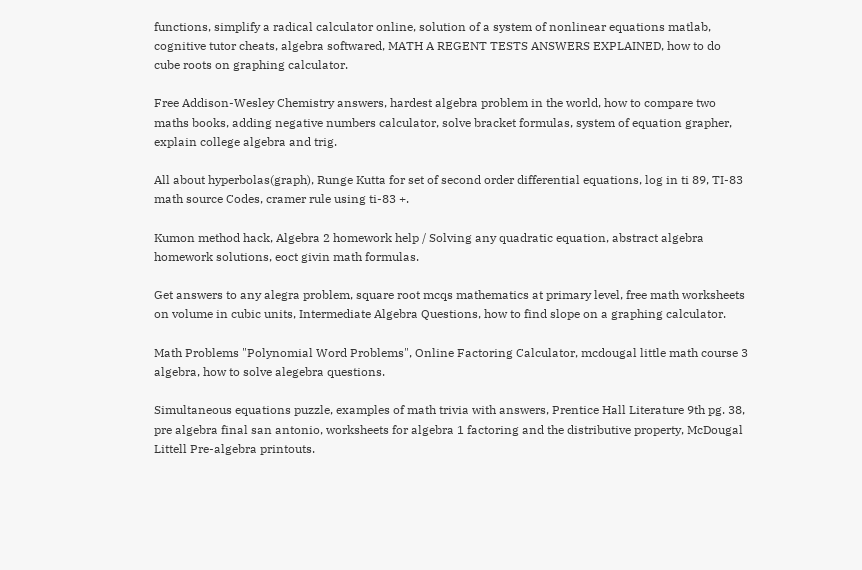functions, simplify a radical calculator online, solution of a system of nonlinear equations matlab, cognitive tutor cheats, algebra softwared, MATH A REGENT TESTS ANSWERS EXPLAINED, how to do cube roots on graphing calculator.

Free Addison-Wesley Chemistry answers, hardest algebra problem in the world, how to compare two maths books, adding negative numbers calculator, solve bracket formulas, system of equation grapher, explain college algebra and trig.

All about hyperbolas(graph), Runge Kutta for set of second order differential equations, log in ti 89, TI-83 math source Codes, cramer rule using ti-83 +.

Kumon method hack, Algebra 2 homework help / Solving any quadratic equation, abstract algebra homework solutions, eoct givin math formulas.

Get answers to any alegra problem, square root mcqs mathematics at primary level, free math worksheets on volume in cubic units, Intermediate Algebra Questions, how to find slope on a graphing calculator.

Math Problems "Polynomial Word Problems", Online Factoring Calculator, mcdougal little math course 3 algebra, how to solve alegebra questions.

Simultaneous equations puzzle, examples of math trivia with answers, Prentice Hall Literature 9th pg. 38, pre algebra final san antonio, worksheets for algebra 1 factoring and the distributive property, McDougal Littell Pre-algebra printouts.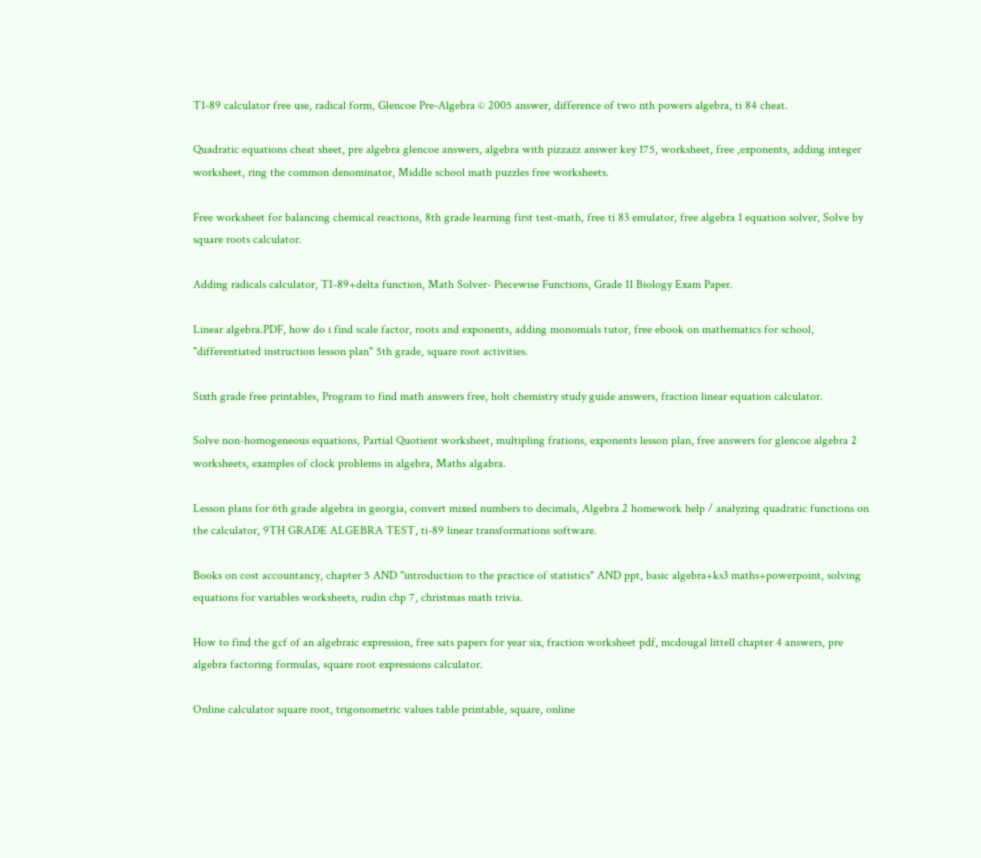T1-89 calculator free use, radical form, Glencoe Pre-Algebra © 2005 answer, difference of two nth powers algebra, ti 84 cheat.

Quadratic equations cheat sheet, pre algebra glencoe answers, algebra with pizzazz answer key 175, worksheet, free ,exponents, adding integer worksheet, ring the common denominator, Middle school math puzzles free worksheets.

Free worksheet for balancing chemical reactions, 8th grade learning first test-math, free ti 83 emulator, free algebra 1 equation solver, Solve by square roots calculator.

Adding radicals calculator, TI-89+delta function, Math Solver- Piecewise Functions, Grade 11 Biology Exam Paper.

Linear algebra.PDF, how do i find scale factor, roots and exponents, adding monomials tutor, free ebook on mathematics for school, "differentiated instruction lesson plan" 5th grade, square root activities.

Sixth grade free printables, Program to find math answers free, holt chemistry study guide answers, fraction linear equation calculator.

Solve non-homogeneous equations, Partial Quotient worksheet, multipling frations, exponents lesson plan, free answers for glencoe algebra 2 worksheets, examples of clock problems in algebra, Maths algabra.

Lesson plans for 6th grade algebra in georgia, convert mixed numbers to decimals, Algebra 2 homework help / analyzing quadratic functions on the calculator, 9TH GRADE ALGEBRA TEST, ti-89 linear transformations software.

Books on cost accountancy, chapter 5 AND "introduction to the practice of statistics" AND ppt, basic algebra+ks3 maths+powerpoint, solving equations for variables worksheets, rudin chp 7, christmas math trivia.

How to find the gcf of an algebraic expression, free sats papers for year six, fraction worksheet pdf, mcdougal littell chapter 4 answers, pre algebra factoring formulas, square root expressions calculator.

Online calculator square root, trigonometric values table printable, square, online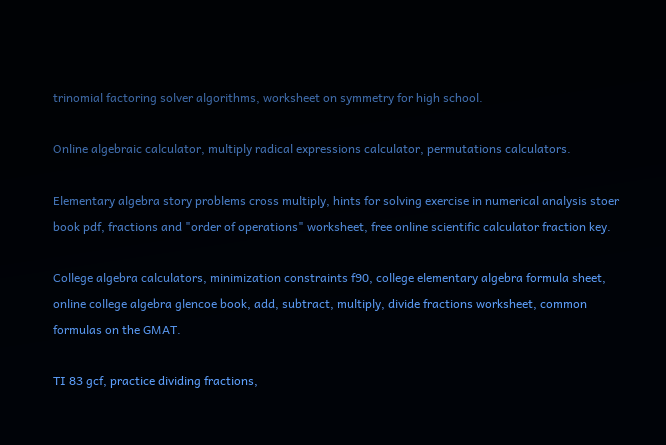trinomial factoring solver algorithms, worksheet on symmetry for high school.

Online algebraic calculator, multiply radical expressions calculator, permutations calculators.

Elementary algebra story problems cross multiply, hints for solving exercise in numerical analysis stoer book pdf, fractions and "order of operations" worksheet, free online scientific calculator fraction key.

College algebra calculators, minimization constraints f90, college elementary algebra formula sheet, online college algebra glencoe book, add, subtract, multiply, divide fractions worksheet, common formulas on the GMAT.

TI 83 gcf, practice dividing fractions,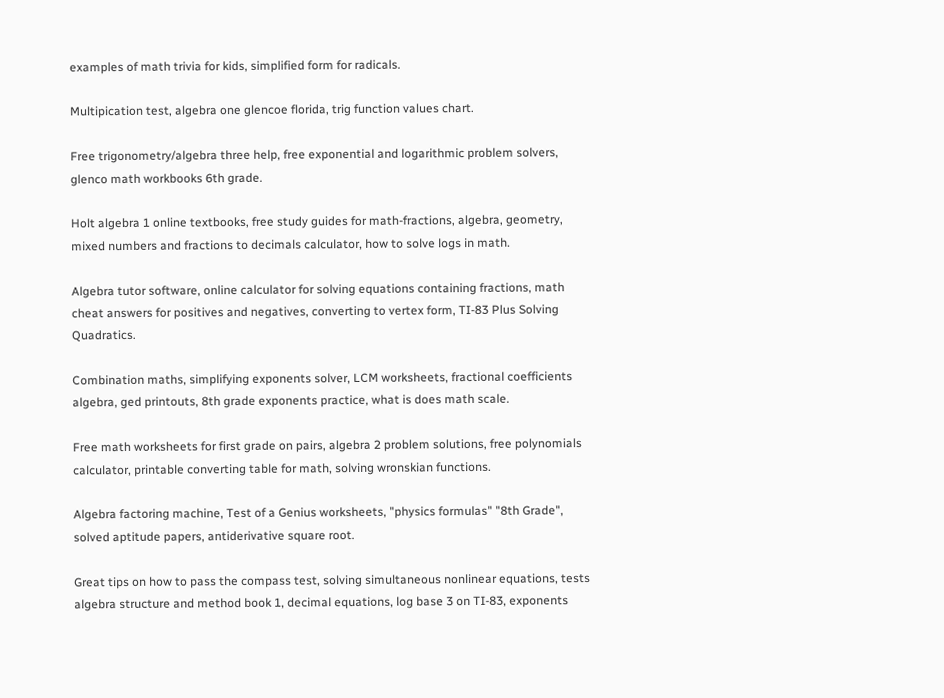examples of math trivia for kids, simplified form for radicals.

Multipication test, algebra one glencoe florida, trig function values chart.

Free trigonometry/algebra three help, free exponential and logarithmic problem solvers, glenco math workbooks 6th grade.

Holt algebra 1 online textbooks, free study guides for math-fractions, algebra, geometry, mixed numbers and fractions to decimals calculator, how to solve logs in math.

Algebra tutor software, online calculator for solving equations containing fractions, math cheat answers for positives and negatives, converting to vertex form, TI-83 Plus Solving Quadratics.

Combination maths, simplifying exponents solver, LCM worksheets, fractional coefficients algebra, ged printouts, 8th grade exponents practice, what is does math scale.

Free math worksheets for first grade on pairs, algebra 2 problem solutions, free polynomials calculator, printable converting table for math, solving wronskian functions.

Algebra factoring machine, Test of a Genius worksheets, "physics formulas" "8th Grade", solved aptitude papers, antiderivative square root.

Great tips on how to pass the compass test, solving simultaneous nonlinear equations, tests algebra structure and method book 1, decimal equations, log base 3 on TI-83, exponents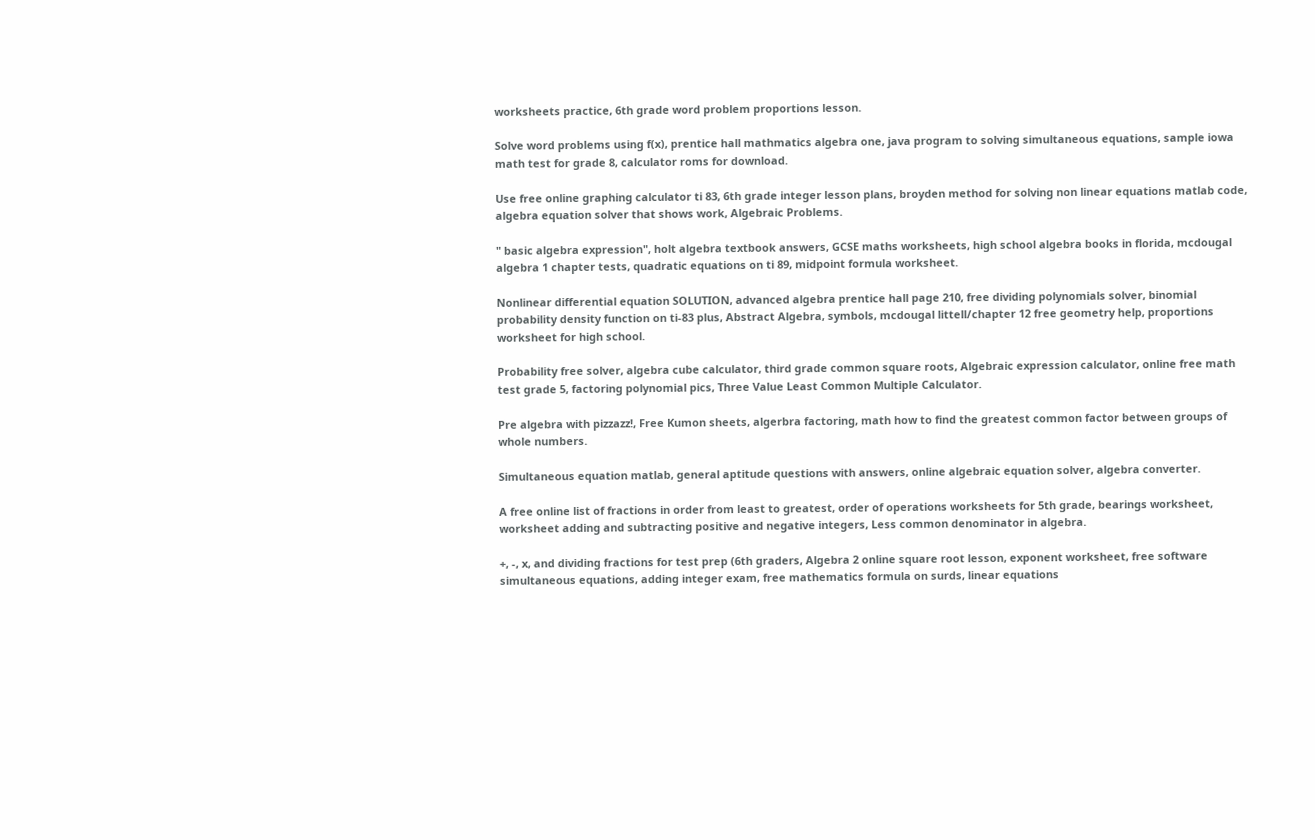worksheets practice, 6th grade word problem proportions lesson.

Solve word problems using f(x), prentice hall mathmatics algebra one, java program to solving simultaneous equations, sample iowa math test for grade 8, calculator roms for download.

Use free online graphing calculator ti 83, 6th grade integer lesson plans, broyden method for solving non linear equations matlab code, algebra equation solver that shows work, Algebraic Problems.

" basic algebra expression", holt algebra textbook answers, GCSE maths worksheets, high school algebra books in florida, mcdougal algebra 1 chapter tests, quadratic equations on ti 89, midpoint formula worksheet.

Nonlinear differential equation SOLUTION, advanced algebra prentice hall page 210, free dividing polynomials solver, binomial probability density function on ti-83 plus, Abstract Algebra, symbols, mcdougal littell/chapter 12 free geometry help, proportions worksheet for high school.

Probability free solver, algebra cube calculator, third grade common square roots, Algebraic expression calculator, online free math test grade 5, factoring polynomial pics, Three Value Least Common Multiple Calculator.

Pre algebra with pizzazz!, Free Kumon sheets, algerbra factoring, math how to find the greatest common factor between groups of whole numbers.

Simultaneous equation matlab, general aptitude questions with answers, online algebraic equation solver, algebra converter.

A free online list of fractions in order from least to greatest, order of operations worksheets for 5th grade, bearings worksheet, worksheet adding and subtracting positive and negative integers, Less common denominator in algebra.

+, -, x, and dividing fractions for test prep (6th graders, Algebra 2 online square root lesson, exponent worksheet, free software simultaneous equations, adding integer exam, free mathematics formula on surds, linear equations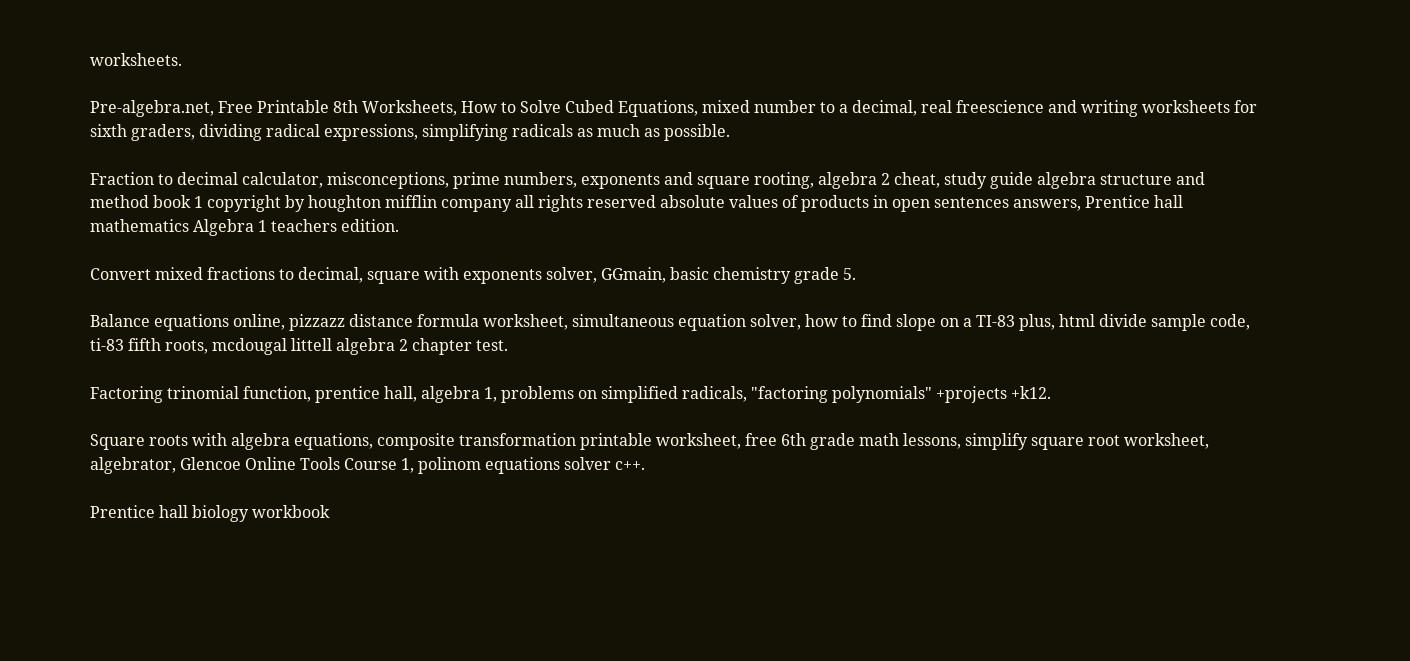worksheets.

Pre-algebra.net, Free Printable 8th Worksheets, How to Solve Cubed Equations, mixed number to a decimal, real freescience and writing worksheets for sixth graders, dividing radical expressions, simplifying radicals as much as possible.

Fraction to decimal calculator, misconceptions, prime numbers, exponents and square rooting, algebra 2 cheat, study guide algebra structure and method book 1 copyright by houghton mifflin company all rights reserved absolute values of products in open sentences answers, Prentice hall mathematics Algebra 1 teachers edition.

Convert mixed fractions to decimal, square with exponents solver, GGmain, basic chemistry grade 5.

Balance equations online, pizzazz distance formula worksheet, simultaneous equation solver, how to find slope on a TI-83 plus, html divide sample code, ti-83 fifth roots, mcdougal littell algebra 2 chapter test.

Factoring trinomial function, prentice hall, algebra 1, problems on simplified radicals, "factoring polynomials" +projects +k12.

Square roots with algebra equations, composite transformation printable worksheet, free 6th grade math lessons, simplify square root worksheet, algebrator, Glencoe Online Tools Course 1, polinom equations solver c++.

Prentice hall biology workbook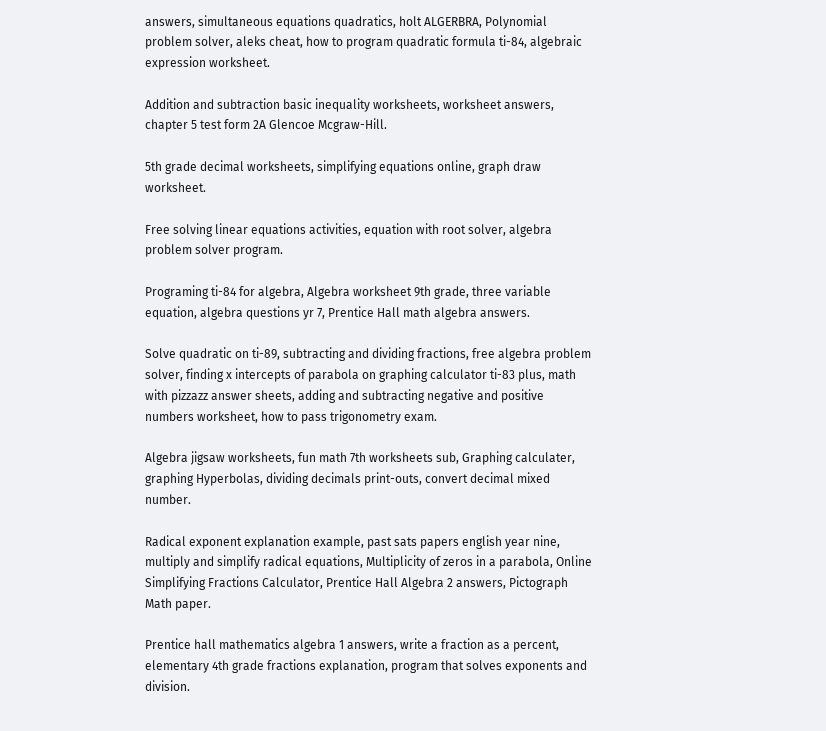answers, simultaneous equations quadratics, holt ALGERBRA, Polynomial problem solver, aleks cheat, how to program quadratic formula ti-84, algebraic expression worksheet.

Addition and subtraction basic inequality worksheets, worksheet answers, chapter 5 test form 2A Glencoe Mcgraw-Hill.

5th grade decimal worksheets, simplifying equations online, graph draw worksheet.

Free solving linear equations activities, equation with root solver, algebra problem solver program.

Programing ti-84 for algebra, Algebra worksheet 9th grade, three variable equation, algebra questions yr 7, Prentice Hall math algebra answers.

Solve quadratic on ti-89, subtracting and dividing fractions, free algebra problem solver, finding x intercepts of parabola on graphing calculator ti-83 plus, math with pizzazz answer sheets, adding and subtracting negative and positive numbers worksheet, how to pass trigonometry exam.

Algebra jigsaw worksheets, fun math 7th worksheets sub, Graphing calculater, graphing Hyperbolas, dividing decimals print-outs, convert decimal mixed number.

Radical exponent explanation example, past sats papers english year nine, multiply and simplify radical equations, Multiplicity of zeros in a parabola, Online Simplifying Fractions Calculator, Prentice Hall Algebra 2 answers, Pictograph Math paper.

Prentice hall mathematics algebra 1 answers, write a fraction as a percent, elementary 4th grade fractions explanation, program that solves exponents and division.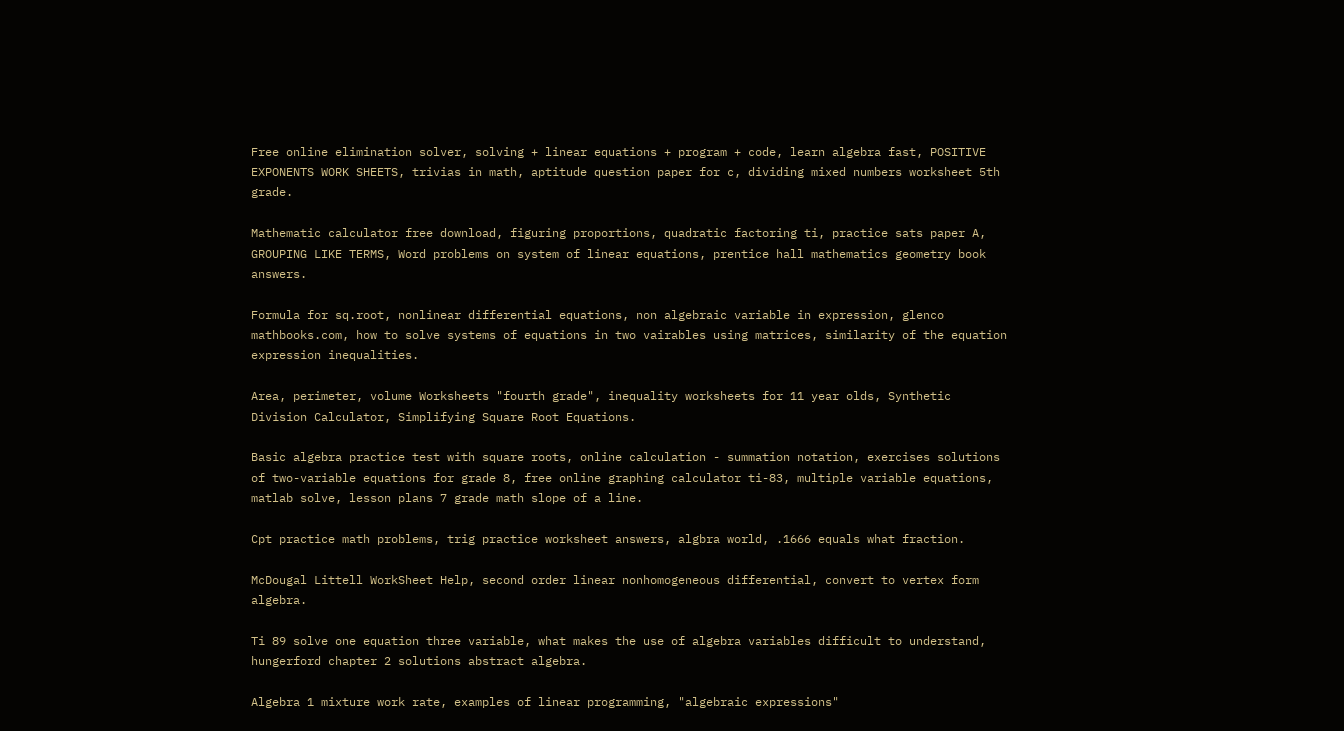Free online elimination solver, solving + linear equations + program + code, learn algebra fast, POSITIVE EXPONENTS WORK SHEETS, trivias in math, aptitude question paper for c, dividing mixed numbers worksheet 5th grade.

Mathematic calculator free download, figuring proportions, quadratic factoring ti, practice sats paper A, GROUPING LIKE TERMS, Word problems on system of linear equations, prentice hall mathematics geometry book answers.

Formula for sq.root, nonlinear differential equations, non algebraic variable in expression, glenco mathbooks.com, how to solve systems of equations in two vairables using matrices, similarity of the equation expression inequalities.

Area, perimeter, volume Worksheets "fourth grade", inequality worksheets for 11 year olds, Synthetic Division Calculator, Simplifying Square Root Equations.

Basic algebra practice test with square roots, online calculation - summation notation, exercises solutions of two-variable equations for grade 8, free online graphing calculator ti-83, multiple variable equations, matlab solve, lesson plans 7 grade math slope of a line.

Cpt practice math problems, trig practice worksheet answers, algbra world, .1666 equals what fraction.

McDougal Littell WorkSheet Help, second order linear nonhomogeneous differential, convert to vertex form algebra.

Ti 89 solve one equation three variable, what makes the use of algebra variables difficult to understand, hungerford chapter 2 solutions abstract algebra.

Algebra 1 mixture work rate, examples of linear programming, "algebraic expressions"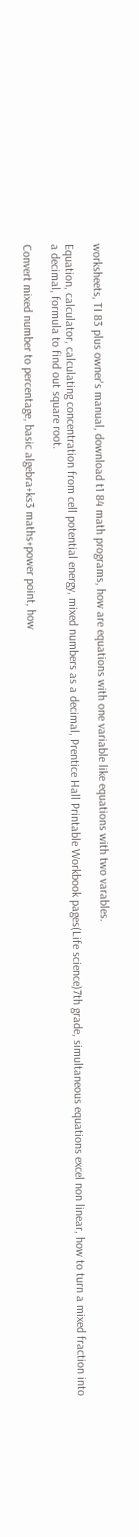worksheets, TI 83 plus owner's manual, download t1 84 math programs, how are equations with one variable like equations with two varables.

Equation, calculator, calculating concentration from cell potential energy, mixed numbers as a decimal, Prentice Hall Printable Workbook pages(Life science)7th grade, simultaneous equations excel non linear, how to turn a mixed fraction into a decimal, formula to find out square root.

Convert mixed number to percentage, basic algebra+ks3 maths+power point, how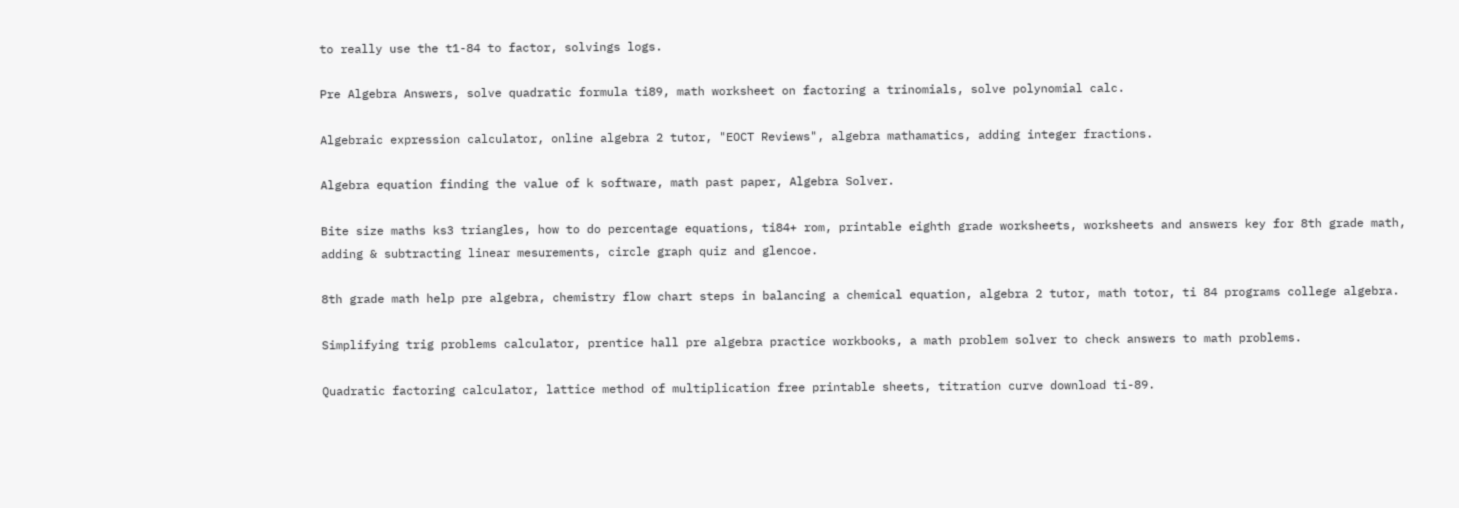to really use the t1-84 to factor, solvings logs.

Pre Algebra Answers, solve quadratic formula ti89, math worksheet on factoring a trinomials, solve polynomial calc.

Algebraic expression calculator, online algebra 2 tutor, "EOCT Reviews", algebra mathamatics, adding integer fractions.

Algebra equation finding the value of k software, math past paper, Algebra Solver.

Bite size maths ks3 triangles, how to do percentage equations, ti84+ rom, printable eighth grade worksheets, worksheets and answers key for 8th grade math, adding & subtracting linear mesurements, circle graph quiz and glencoe.

8th grade math help pre algebra, chemistry flow chart steps in balancing a chemical equation, algebra 2 tutor, math totor, ti 84 programs college algebra.

Simplifying trig problems calculator, prentice hall pre algebra practice workbooks, a math problem solver to check answers to math problems.

Quadratic factoring calculator, lattice method of multiplication free printable sheets, titration curve download ti-89.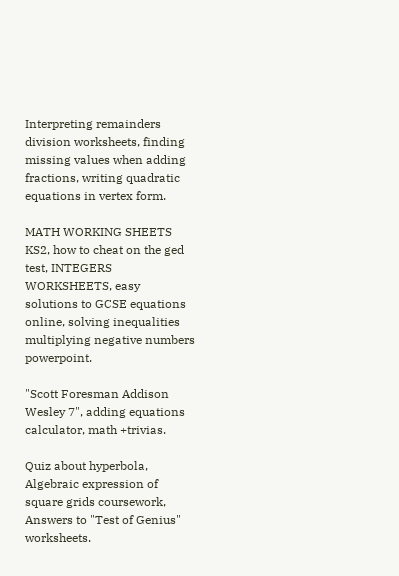Interpreting remainders division worksheets, finding missing values when adding fractions, writing quadratic equations in vertex form.

MATH WORKING SHEETS KS2, how to cheat on the ged test, INTEGERS WORKSHEETS, easy solutions to GCSE equations online, solving inequalities multiplying negative numbers powerpoint.

"Scott Foresman Addison Wesley 7", adding equations calculator, math +trivias.

Quiz about hyperbola, Algebraic expression of square grids coursework, Answers to "Test of Genius" worksheets.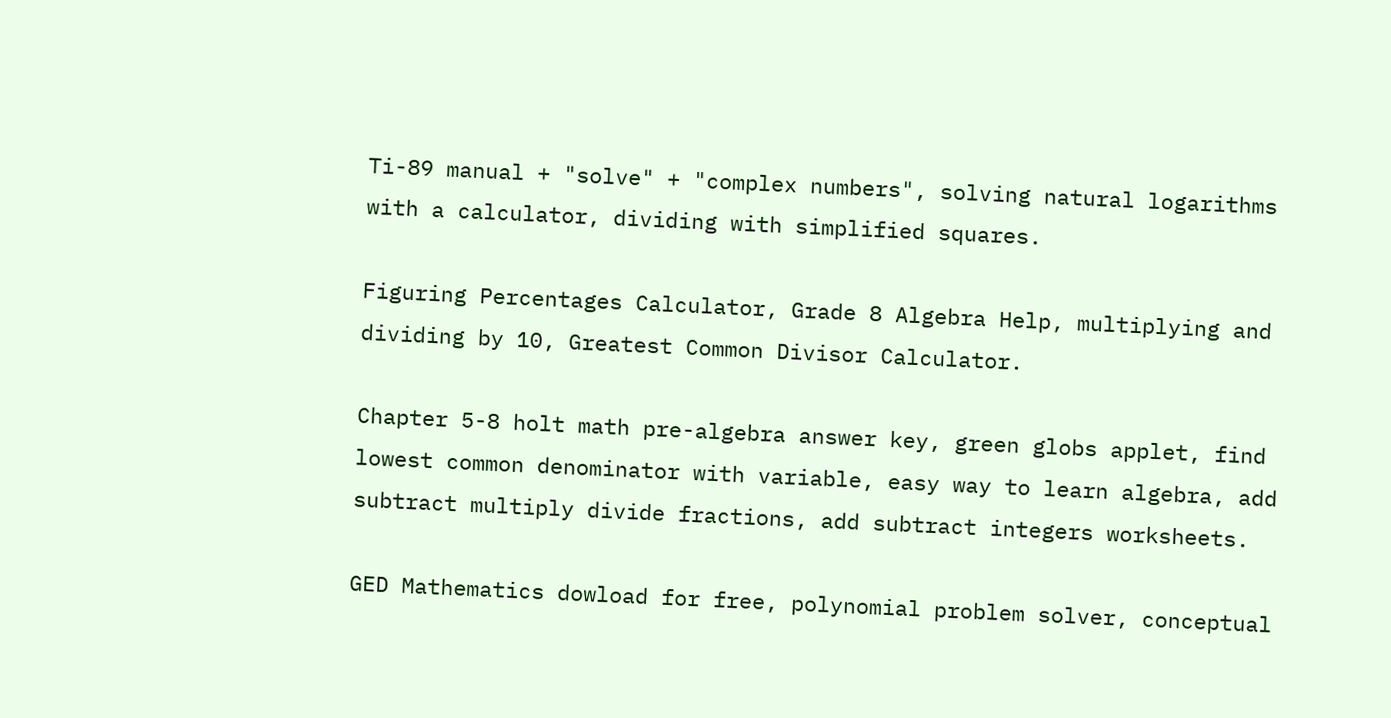Ti-89 manual + "solve" + "complex numbers", solving natural logarithms with a calculator, dividing with simplified squares.

Figuring Percentages Calculator, Grade 8 Algebra Help, multiplying and dividing by 10, Greatest Common Divisor Calculator.

Chapter 5-8 holt math pre-algebra answer key, green globs applet, find lowest common denominator with variable, easy way to learn algebra, add subtract multiply divide fractions, add subtract integers worksheets.

GED Mathematics dowload for free, polynomial problem solver, conceptual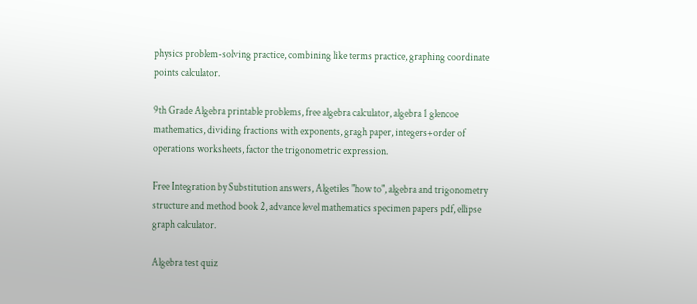physics problem-solving practice, combining like terms practice, graphing coordinate points calculator.

9th Grade Algebra printable problems, free algebra calculator, algebra 1 glencoe mathematics, dividing fractions with exponents, gragh paper, integers+order of operations worksheets, factor the trigonometric expression.

Free Integration by Substitution answers, Algetiles "how to", algebra and trigonometry structure and method book 2, advance level mathematics specimen papers pdf, ellipse graph calculator.

Algebra test quiz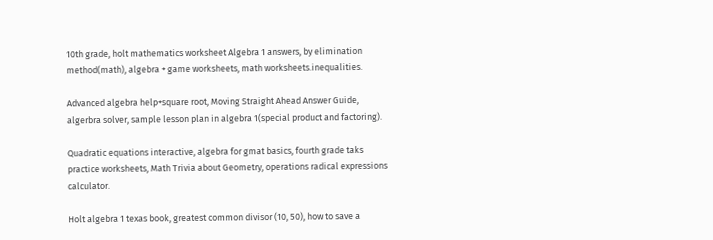10th grade, holt mathematics worksheet Algebra 1 answers, by elimination method(math), algebra + game worksheets, math worksheets.inequalities.

Advanced algebra help+square root, Moving Straight Ahead Answer Guide, algerbra solver, sample lesson plan in algebra 1(special product and factoring).

Quadratic equations interactive, algebra for gmat basics, fourth grade taks practice worksheets, Math Trivia about Geometry, operations radical expressions calculator.

Holt algebra 1 texas book, greatest common divisor (10, 50), how to save a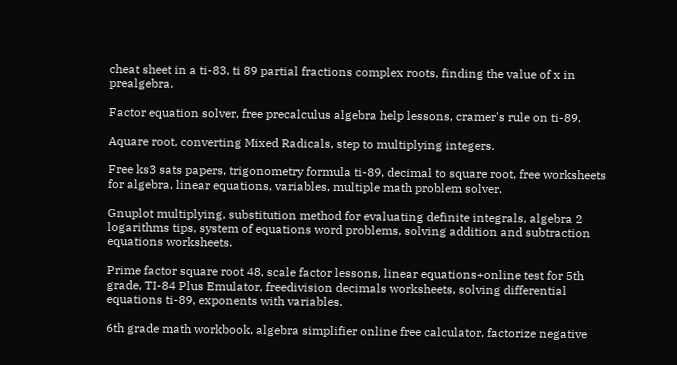cheat sheet in a ti-83, ti 89 partial fractions complex roots, finding the value of x in prealgebra.

Factor equation solver, free precalculus algebra help lessons, cramer's rule on ti-89.

Aquare root, converting Mixed Radicals, step to multiplying integers.

Free ks3 sats papers, trigonometry formula ti-89, decimal to square root, free worksheets for algebra, linear equations, variables, multiple math problem solver.

Gnuplot multiplying, substitution method for evaluating definite integrals, algebra 2 logarithms tips, system of equations word problems, solving addition and subtraction equations worksheets.

Prime factor square root 48, scale factor lessons, linear equations+online test for 5th grade, TI-84 Plus Emulator, freedivision decimals worksheets, solving differential equations ti-89, exponents with variables.

6th grade math workbook, algebra simplifier online free calculator, factorize negative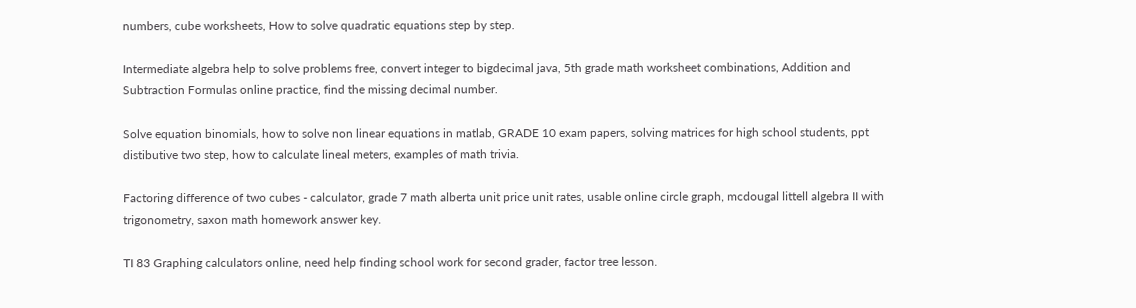numbers, cube worksheets, How to solve quadratic equations step by step.

Intermediate algebra help to solve problems free, convert integer to bigdecimal java, 5th grade math worksheet combinations, Addition and Subtraction Formulas online practice, find the missing decimal number.

Solve equation binomials, how to solve non linear equations in matlab, GRADE 10 exam papers, solving matrices for high school students, ppt distibutive two step, how to calculate lineal meters, examples of math trivia.

Factoring difference of two cubes - calculator, grade 7 math alberta unit price unit rates, usable online circle graph, mcdougal littell algebra II with trigonometry, saxon math homework answer key.

TI 83 Graphing calculators online, need help finding school work for second grader, factor tree lesson.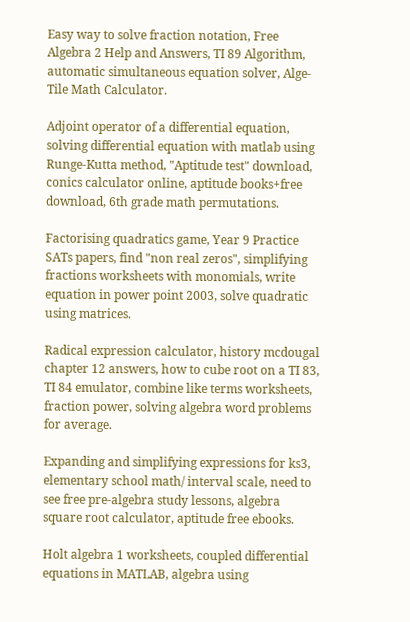Easy way to solve fraction notation, Free Algebra 2 Help and Answers, TI 89 Algorithm, automatic simultaneous equation solver, Alge-Tile Math Calculator.

Adjoint operator of a differential equation, solving differential equation with matlab using Runge-Kutta method, "Aptitude test" download, conics calculator online, aptitude books+free download, 6th grade math permutations.

Factorising quadratics game, Year 9 Practice SATs papers, find "non real zeros", simplifying fractions worksheets with monomials, write equation in power point 2003, solve quadratic using matrices.

Radical expression calculator, history mcdougal chapter 12 answers, how to cube root on a TI 83, TI 84 emulator, combine like terms worksheets, fraction power, solving algebra word problems for average.

Expanding and simplifying expressions for ks3, elementary school math/ interval scale, need to see free pre-algebra study lessons, algebra square root calculator, aptitude free ebooks.

Holt algebra 1 worksheets, coupled differential equations in MATLAB, algebra using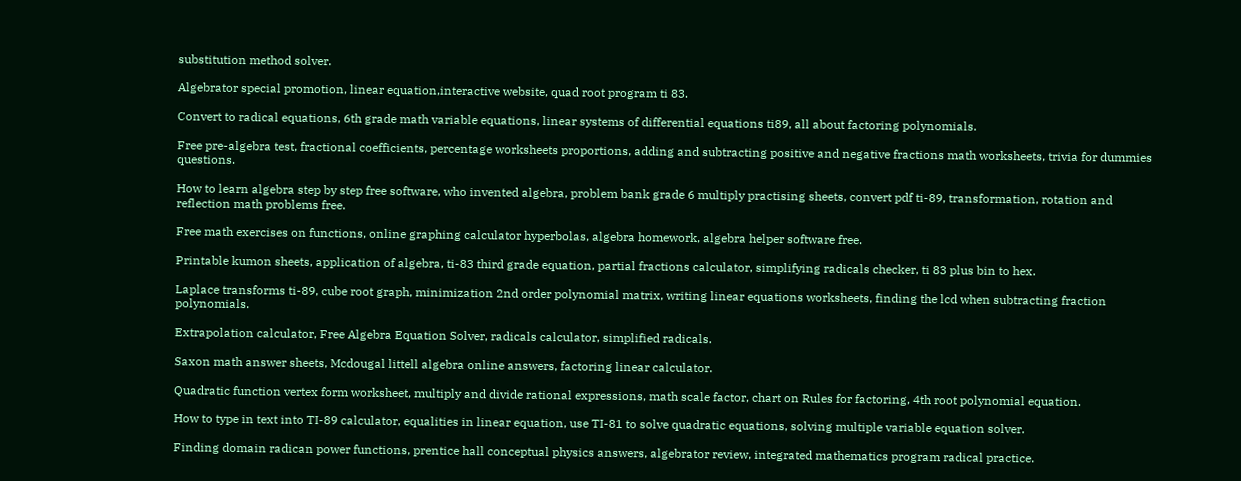substitution method solver.

Algebrator special promotion, linear equation,interactive website, quad root program ti 83.

Convert to radical equations, 6th grade math variable equations, linear systems of differential equations ti89, all about factoring polynomials.

Free pre-algebra test, fractional coefficients, percentage worksheets proportions, adding and subtracting positive and negative fractions math worksheets, trivia for dummies questions.

How to learn algebra step by step free software, who invented algebra, problem bank grade 6 multiply practising sheets, convert pdf ti-89, transformation, rotation and reflection math problems free.

Free math exercises on functions, online graphing calculator hyperbolas, algebra homework, algebra helper software free.

Printable kumon sheets, application of algebra, ti-83 third grade equation, partial fractions calculator, simplifying radicals checker, ti 83 plus bin to hex.

Laplace transforms ti-89, cube root graph, minimization 2nd order polynomial matrix, writing linear equations worksheets, finding the lcd when subtracting fraction polynomials.

Extrapolation calculator, Free Algebra Equation Solver, radicals calculator, simplified radicals.

Saxon math answer sheets, Mcdougal littell algebra online answers, factoring linear calculator.

Quadratic function vertex form worksheet, multiply and divide rational expressions, math scale factor, chart on Rules for factoring, 4th root polynomial equation.

How to type in text into TI-89 calculator, equalities in linear equation, use TI-81 to solve quadratic equations, solving multiple variable equation solver.

Finding domain radican power functions, prentice hall conceptual physics answers, algebrator review, integrated mathematics program radical practice.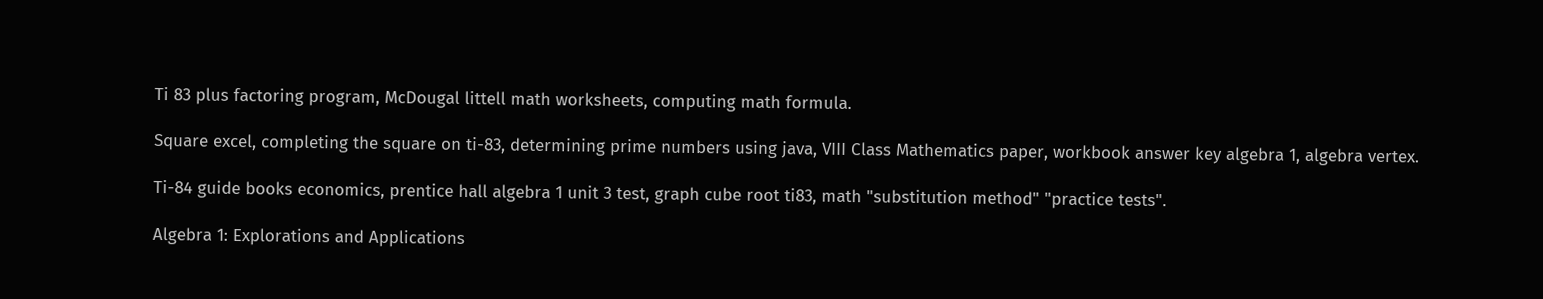Ti 83 plus factoring program, McDougal littell math worksheets, computing math formula.

Square excel, completing the square on ti-83, determining prime numbers using java, VIII Class Mathematics paper, workbook answer key algebra 1, algebra vertex.

Ti-84 guide books economics, prentice hall algebra 1 unit 3 test, graph cube root ti83, math "substitution method" "practice tests".

Algebra 1: Explorations and Applications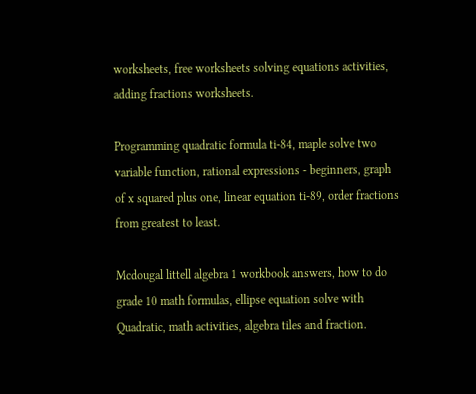worksheets, free worksheets solving equations activities, adding fractions worksheets.

Programming quadratic formula ti-84, maple solve two variable function, rational expressions - beginners, graph of x squared plus one, linear equation ti-89, order fractions from greatest to least.

Mcdougal littell algebra 1 workbook answers, how to do grade 10 math formulas, ellipse equation solve with Quadratic, math activities, algebra tiles and fraction.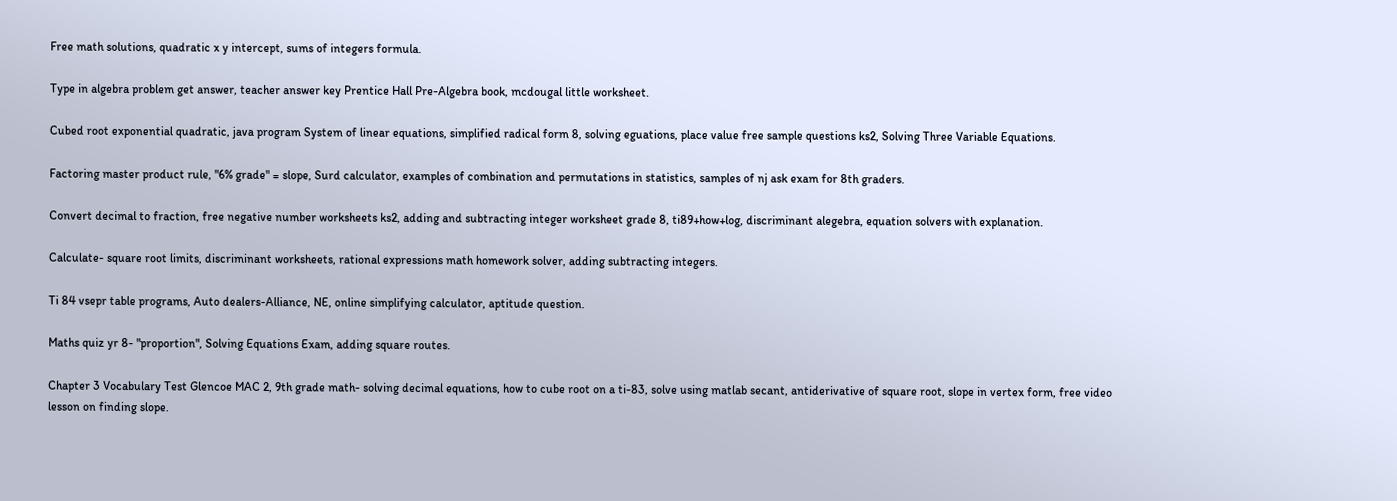Free math solutions, quadratic x y intercept, sums of integers formula.

Type in algebra problem get answer, teacher answer key Prentice Hall Pre-Algebra book, mcdougal little worksheet.

Cubed root exponential quadratic, java program System of linear equations, simplified radical form 8, solving eguations, place value free sample questions ks2, Solving Three Variable Equations.

Factoring master product rule, "6% grade" = slope, Surd calculator, examples of combination and permutations in statistics, samples of nj ask exam for 8th graders.

Convert decimal to fraction, free negative number worksheets ks2, adding and subtracting integer worksheet grade 8, ti89+how+log, discriminant alegebra, equation solvers with explanation.

Calculate- square root limits, discriminant worksheets, rational expressions math homework solver, adding subtracting integers.

Ti 84 vsepr table programs, Auto dealers-Alliance, NE, online simplifying calculator, aptitude question.

Maths quiz yr 8- "proportion", Solving Equations Exam, adding square routes.

Chapter 3 Vocabulary Test Glencoe MAC 2, 9th grade math- solving decimal equations, how to cube root on a ti-83, solve using matlab secant, antiderivative of square root, slope in vertex form, free video lesson on finding slope.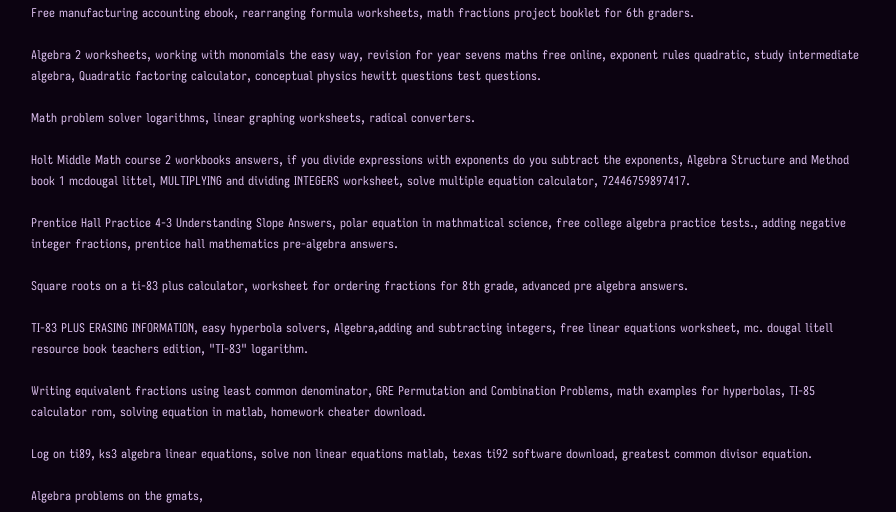Free manufacturing accounting ebook, rearranging formula worksheets, math fractions project booklet for 6th graders.

Algebra 2 worksheets, working with monomials the easy way, revision for year sevens maths free online, exponent rules quadratic, study intermediate algebra, Quadratic factoring calculator, conceptual physics hewitt questions test questions.

Math problem solver logarithms, linear graphing worksheets, radical converters.

Holt Middle Math course 2 workbooks answers, if you divide expressions with exponents do you subtract the exponents, Algebra Structure and Method book 1 mcdougal littel, MULTIPLYING and dividing INTEGERS worksheet, solve multiple equation calculator, 72446759897417.

Prentice Hall Practice 4-3 Understanding Slope Answers, polar equation in mathmatical science, free college algebra practice tests., adding negative integer fractions, prentice hall mathematics pre-algebra answers.

Square roots on a ti-83 plus calculator, worksheet for ordering fractions for 8th grade, advanced pre algebra answers.

TI-83 PLUS ERASING INFORMATION, easy hyperbola solvers, Algebra,adding and subtracting integers, free linear equations worksheet, mc. dougal litell resource book teachers edition, "TI-83" logarithm.

Writing equivalent fractions using least common denominator, GRE Permutation and Combination Problems, math examples for hyperbolas, TI-85 calculator rom, solving equation in matlab, homework cheater download.

Log on ti89, ks3 algebra linear equations, solve non linear equations matlab, texas ti92 software download, greatest common divisor equation.

Algebra problems on the gmats,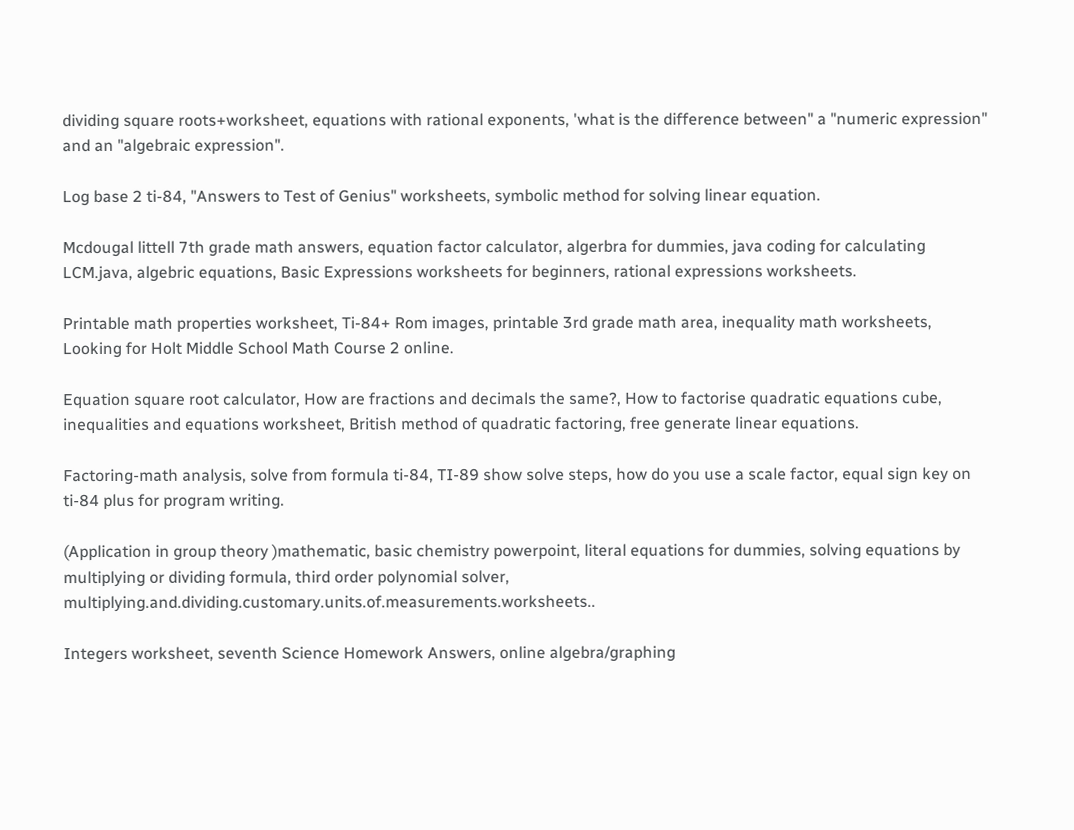dividing square roots+worksheet, equations with rational exponents, 'what is the difference between" a "numeric expression" and an "algebraic expression".

Log base 2 ti-84, "Answers to Test of Genius" worksheets, symbolic method for solving linear equation.

Mcdougal littell 7th grade math answers, equation factor calculator, algerbra for dummies, java coding for calculating LCM.java, algebric equations, Basic Expressions worksheets for beginners, rational expressions worksheets.

Printable math properties worksheet, Ti-84+ Rom images, printable 3rd grade math area, inequality math worksheets, Looking for Holt Middle School Math Course 2 online.

Equation square root calculator, How are fractions and decimals the same?, How to factorise quadratic equations cube, inequalities and equations worksheet, British method of quadratic factoring, free generate linear equations.

Factoring-math analysis, solve from formula ti-84, TI-89 show solve steps, how do you use a scale factor, equal sign key on ti-84 plus for program writing.

(Application in group theory )mathematic, basic chemistry powerpoint, literal equations for dummies, solving equations by multiplying or dividing formula, third order polynomial solver, multiplying.and.dividing.customary.units.of.measurements.worksheets..

Integers worksheet, seventh Science Homework Answers, online algebra/graphing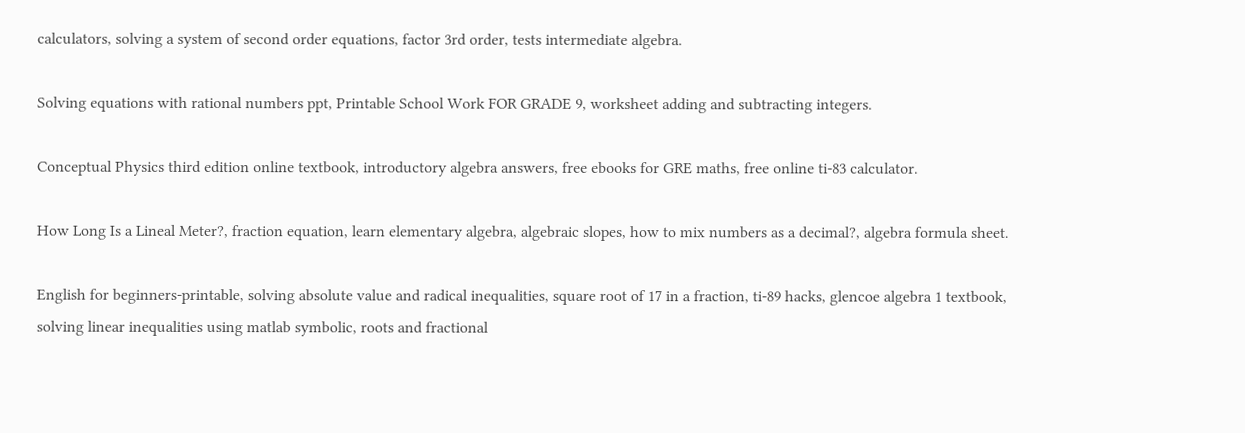calculators, solving a system of second order equations, factor 3rd order, tests intermediate algebra.

Solving equations with rational numbers ppt, Printable School Work FOR GRADE 9, worksheet adding and subtracting integers.

Conceptual Physics third edition online textbook, introductory algebra answers, free ebooks for GRE maths, free online ti-83 calculator.

How Long Is a Lineal Meter?, fraction equation, learn elementary algebra, algebraic slopes, how to mix numbers as a decimal?, algebra formula sheet.

English for beginners-printable, solving absolute value and radical inequalities, square root of 17 in a fraction, ti-89 hacks, glencoe algebra 1 textbook, solving linear inequalities using matlab symbolic, roots and fractional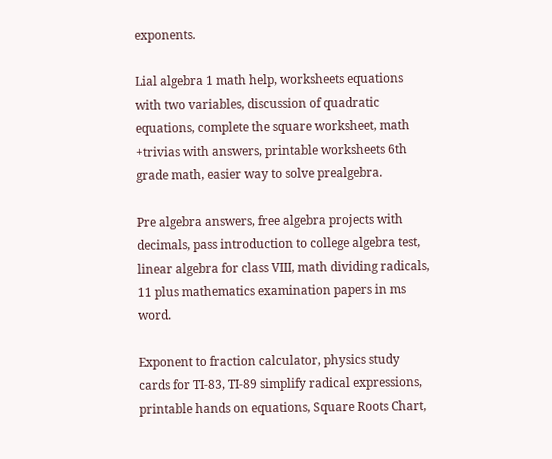exponents.

Lial algebra 1 math help, worksheets equations with two variables, discussion of quadratic equations, complete the square worksheet, math +trivias with answers, printable worksheets 6th grade math, easier way to solve prealgebra.

Pre algebra answers, free algebra projects with decimals, pass introduction to college algebra test, linear algebra for class VIII, math dividing radicals, 11 plus mathematics examination papers in ms word.

Exponent to fraction calculator, physics study cards for TI-83, TI-89 simplify radical expressions, printable hands on equations, Square Roots Chart,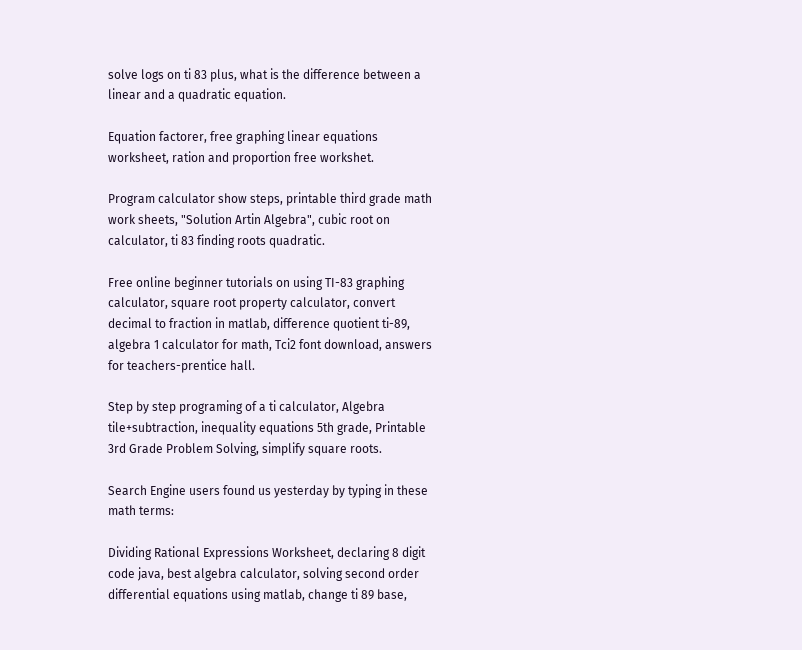solve logs on ti 83 plus, what is the difference between a linear and a quadratic equation.

Equation factorer, free graphing linear equations worksheet, ration and proportion free workshet.

Program calculator show steps, printable third grade math work sheets, "Solution Artin Algebra", cubic root on calculator, ti 83 finding roots quadratic.

Free online beginner tutorials on using TI-83 graphing calculator, square root property calculator, convert decimal to fraction in matlab, difference quotient ti-89, algebra 1 calculator for math, Tci2 font download, answers for teachers-prentice hall.

Step by step programing of a ti calculator, Algebra tile+subtraction, inequality equations 5th grade, Printable 3rd Grade Problem Solving, simplify square roots.

Search Engine users found us yesterday by typing in these math terms:

Dividing Rational Expressions Worksheet, declaring 8 digit code java, best algebra calculator, solving second order differential equations using matlab, change ti 89 base,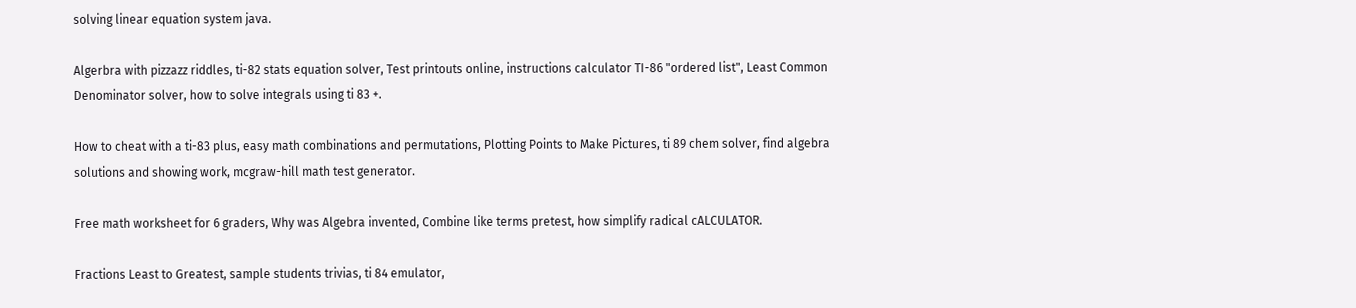solving linear equation system java.

Algerbra with pizzazz riddles, ti-82 stats equation solver, Test printouts online, instructions calculator TI-86 "ordered list", Least Common Denominator solver, how to solve integrals using ti 83 +.

How to cheat with a ti-83 plus, easy math combinations and permutations, Plotting Points to Make Pictures, ti 89 chem solver, find algebra solutions and showing work, mcgraw-hill math test generator.

Free math worksheet for 6 graders, Why was Algebra invented, Combine like terms pretest, how simplify radical cALCULATOR.

Fractions Least to Greatest, sample students trivias, ti 84 emulator,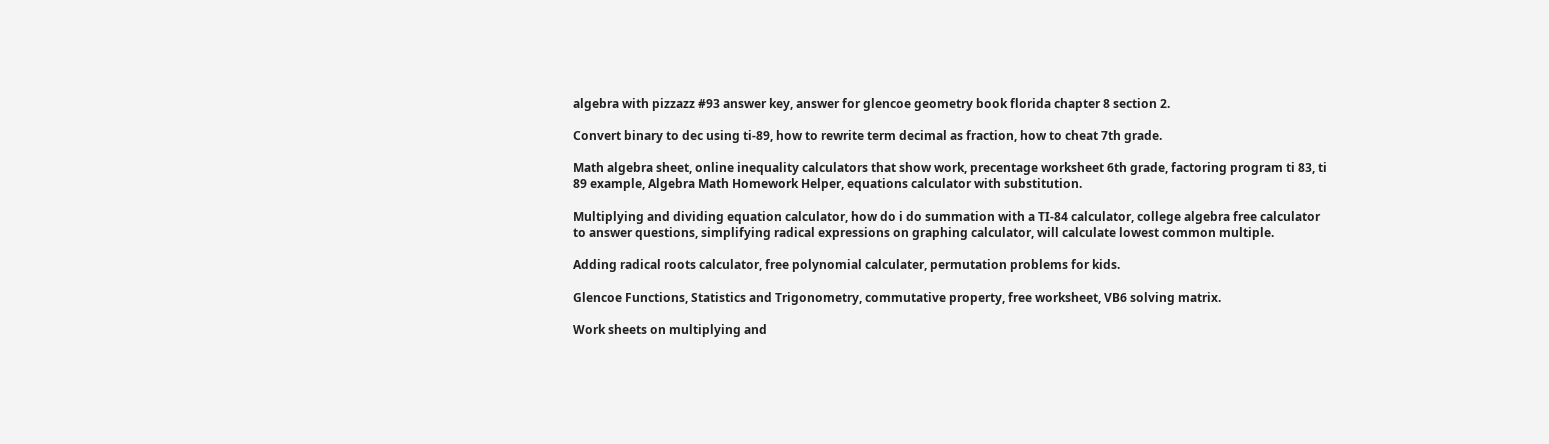algebra with pizzazz #93 answer key, answer for glencoe geometry book florida chapter 8 section 2.

Convert binary to dec using ti-89, how to rewrite term decimal as fraction, how to cheat 7th grade.

Math algebra sheet, online inequality calculators that show work, precentage worksheet 6th grade, factoring program ti 83, ti 89 example, Algebra Math Homework Helper, equations calculator with substitution.

Multiplying and dividing equation calculator, how do i do summation with a TI-84 calculator, college algebra free calculator to answer questions, simplifying radical expressions on graphing calculator, will calculate lowest common multiple.

Adding radical roots calculator, free polynomial calculater, permutation problems for kids.

Glencoe Functions, Statistics and Trigonometry, commutative property, free worksheet, VB6 solving matrix.

Work sheets on multiplying and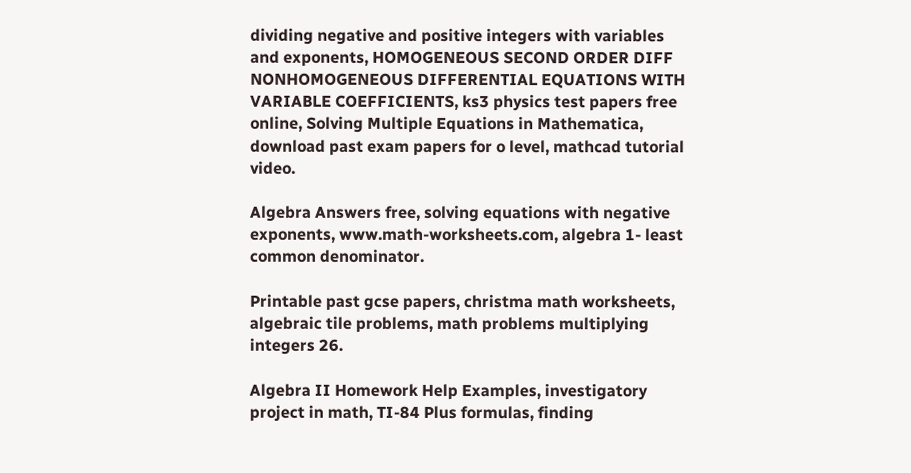dividing negative and positive integers with variables and exponents, HOMOGENEOUS SECOND ORDER DIFF NONHOMOGENEOUS DIFFERENTIAL EQUATIONS WITH VARIABLE COEFFICIENTS, ks3 physics test papers free online, Solving Multiple Equations in Mathematica, download past exam papers for o level, mathcad tutorial video.

Algebra Answers free, solving equations with negative exponents, www.math-worksheets.com, algebra 1- least common denominator.

Printable past gcse papers, christma math worksheets, algebraic tile problems, math problems multiplying integers 26.

Algebra II Homework Help Examples, investigatory project in math, TI-84 Plus formulas, finding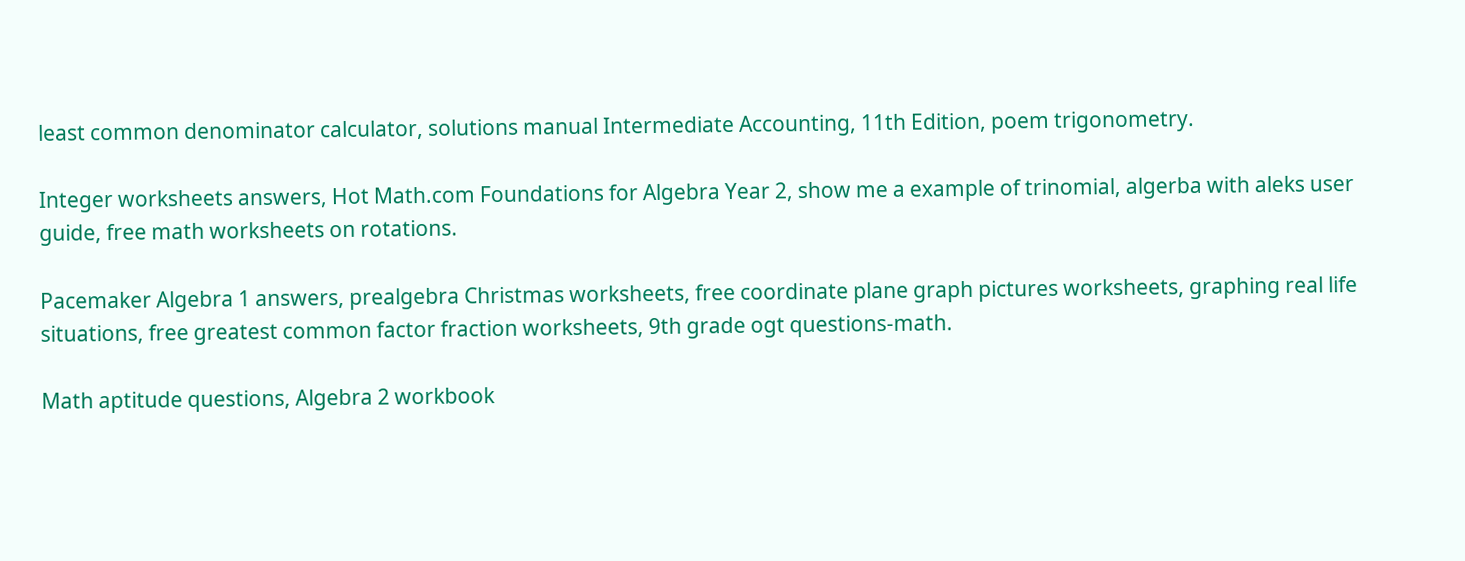least common denominator calculator, solutions manual Intermediate Accounting, 11th Edition, poem trigonometry.

Integer worksheets answers, Hot Math.com Foundations for Algebra Year 2, show me a example of trinomial, algerba with aleks user guide, free math worksheets on rotations.

Pacemaker Algebra 1 answers, prealgebra Christmas worksheets, free coordinate plane graph pictures worksheets, graphing real life situations, free greatest common factor fraction worksheets, 9th grade ogt questions-math.

Math aptitude questions, Algebra 2 workbook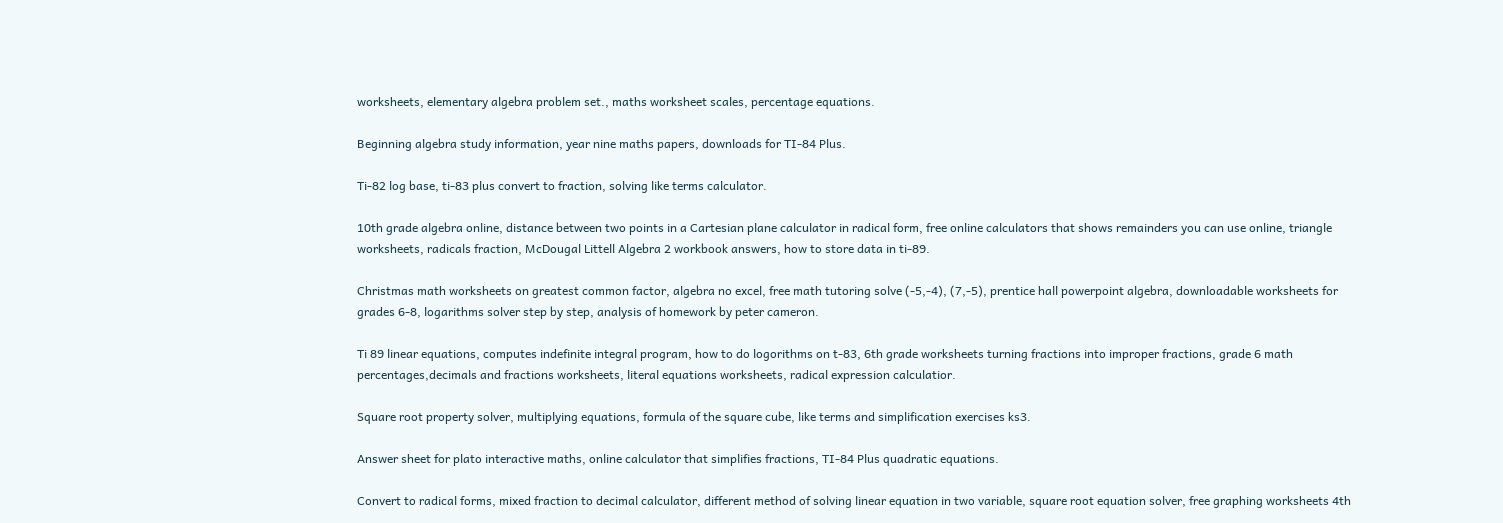worksheets, elementary algebra problem set., maths worksheet scales, percentage equations.

Beginning algebra study information, year nine maths papers, downloads for TI-84 Plus.

Ti-82 log base, ti-83 plus convert to fraction, solving like terms calculator.

10th grade algebra online, distance between two points in a Cartesian plane calculator in radical form, free online calculators that shows remainders you can use online, triangle worksheets, radicals fraction, McDougal Littell Algebra 2 workbook answers, how to store data in ti-89.

Christmas math worksheets on greatest common factor, algebra no excel, free math tutoring solve (-5,-4), (7,-5), prentice hall powerpoint algebra, downloadable worksheets for grades 6-8, logarithms solver step by step, analysis of homework by peter cameron.

Ti 89 linear equations, computes indefinite integral program, how to do logorithms on t-83, 6th grade worksheets turning fractions into improper fractions, grade 6 math percentages,decimals and fractions worksheets, literal equations worksheets, radical expression calculatior.

Square root property solver, multiplying equations, formula of the square cube, like terms and simplification exercises ks3.

Answer sheet for plato interactive maths, online calculator that simplifies fractions, TI-84 Plus quadratic equations.

Convert to radical forms, mixed fraction to decimal calculator, different method of solving linear equation in two variable, square root equation solver, free graphing worksheets 4th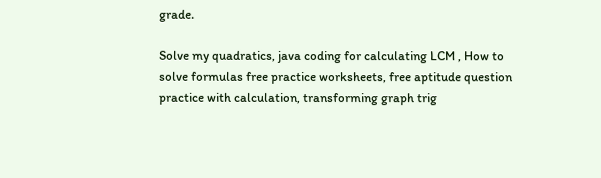grade.

Solve my quadratics, java coding for calculating LCM , How to solve formulas free practice worksheets, free aptitude question practice with calculation, transforming graph trig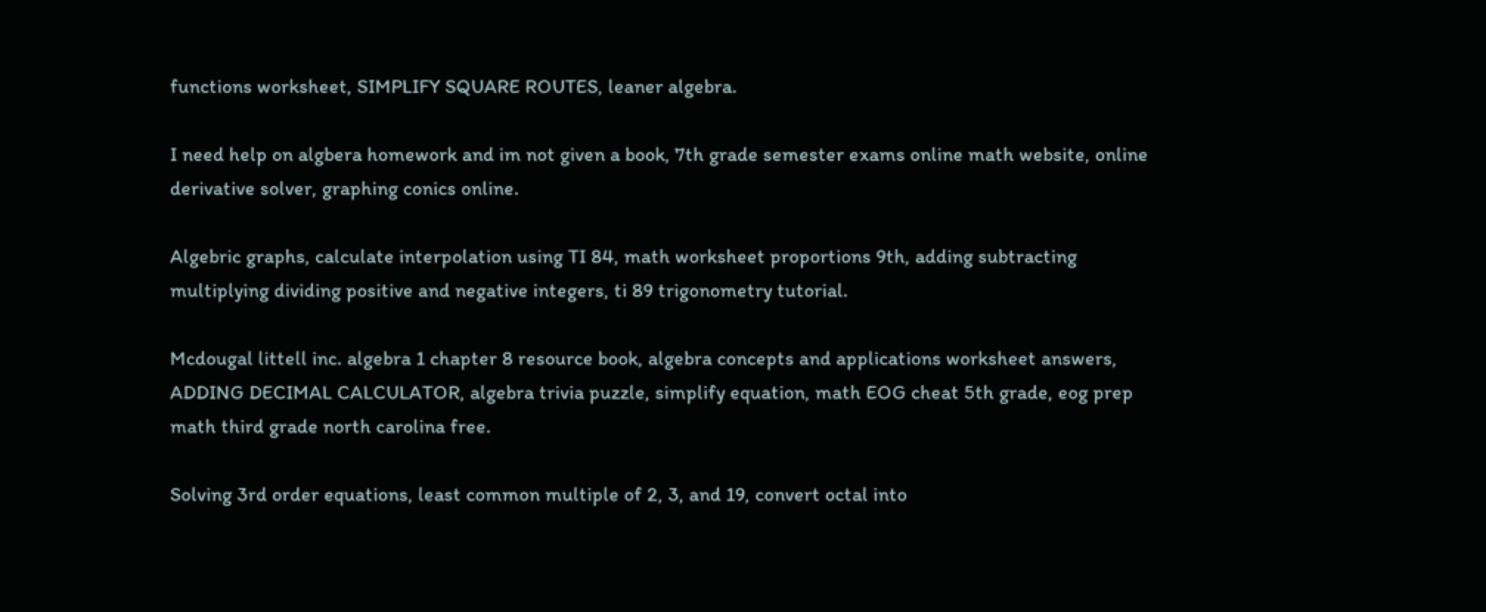functions worksheet, SIMPLIFY SQUARE ROUTES, leaner algebra.

I need help on algbera homework and im not given a book, 7th grade semester exams online math website, online derivative solver, graphing conics online.

Algebric graphs, calculate interpolation using TI 84, math worksheet proportions 9th, adding subtracting multiplying dividing positive and negative integers, ti 89 trigonometry tutorial.

Mcdougal littell inc. algebra 1 chapter 8 resource book, algebra concepts and applications worksheet answers, ADDING DECIMAL CALCULATOR, algebra trivia puzzle, simplify equation, math EOG cheat 5th grade, eog prep math third grade north carolina free.

Solving 3rd order equations, least common multiple of 2, 3, and 19, convert octal into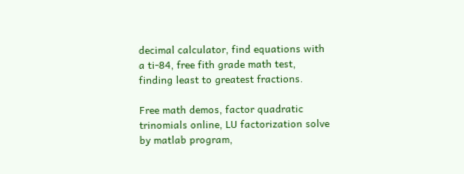decimal calculator, find equations with a ti-84, free fith grade math test, finding least to greatest fractions.

Free math demos, factor quadratic trinomials online, LU factorization solve by matlab program,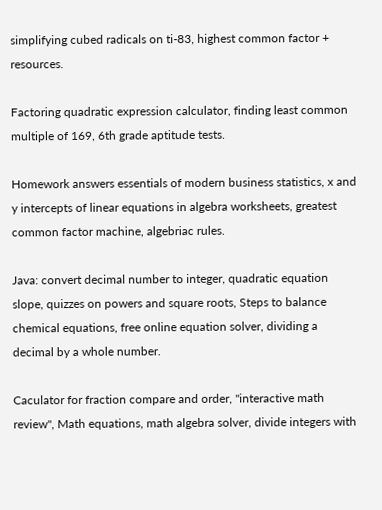simplifying cubed radicals on ti-83, highest common factor + resources.

Factoring quadratic expression calculator, finding least common multiple of 169, 6th grade aptitude tests.

Homework answers essentials of modern business statistics, x and y intercepts of linear equations in algebra worksheets, greatest common factor machine, algebriac rules.

Java: convert decimal number to integer, quadratic equation slope, quizzes on powers and square roots, Steps to balance chemical equations, free online equation solver, dividing a decimal by a whole number.

Caculator for fraction compare and order, "interactive math review", Math equations, math algebra solver, divide integers with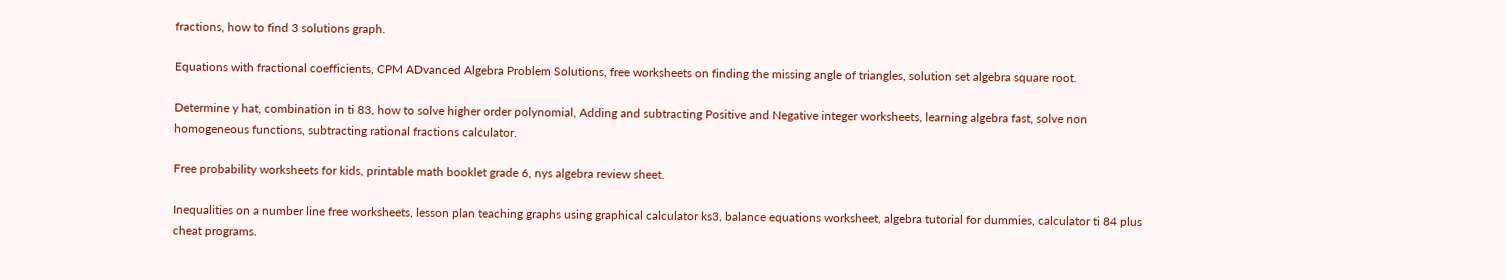fractions, how to find 3 solutions graph.

Equations with fractional coefficients, CPM ADvanced Algebra Problem Solutions, free worksheets on finding the missing angle of triangles, solution set algebra square root.

Determine y hat, combination in ti 83, how to solve higher order polynomial, Adding and subtracting Positive and Negative integer worksheets, learning algebra fast, solve non homogeneous functions, subtracting rational fractions calculator.

Free probability worksheets for kids, printable math booklet grade 6, nys algebra review sheet.

Inequalities on a number line free worksheets, lesson plan teaching graphs using graphical calculator ks3, balance equations worksheet, algebra tutorial for dummies, calculator ti 84 plus cheat programs.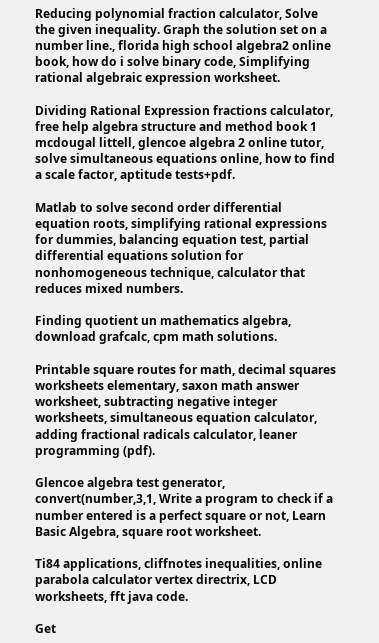Reducing polynomial fraction calculator, Solve the given inequality. Graph the solution set on a number line., florida high school algebra2 online book, how do i solve binary code, Simplifying rational algebraic expression worksheet.

Dividing Rational Expression fractions calculator, free help algebra structure and method book 1 mcdougal littell, glencoe algebra 2 online tutor, solve simultaneous equations online, how to find a scale factor, aptitude tests+pdf.

Matlab to solve second order differential equation roots, simplifying rational expressions for dummies, balancing equation test, partial differential equations solution for nonhomogeneous technique, calculator that reduces mixed numbers.

Finding quotient un mathematics algebra, download grafcalc, cpm math solutions.

Printable square routes for math, decimal squares worksheets elementary, saxon math answer worksheet, subtracting negative integer worksheets, simultaneous equation calculator, adding fractional radicals calculator, leaner programming (pdf).

Glencoe algebra test generator, convert(number,3,1, Write a program to check if a number entered is a perfect square or not, Learn Basic Algebra, square root worksheet.

Ti84 applications, cliffnotes inequalities, online parabola calculator vertex directrix, LCD worksheets, fft java code.

Get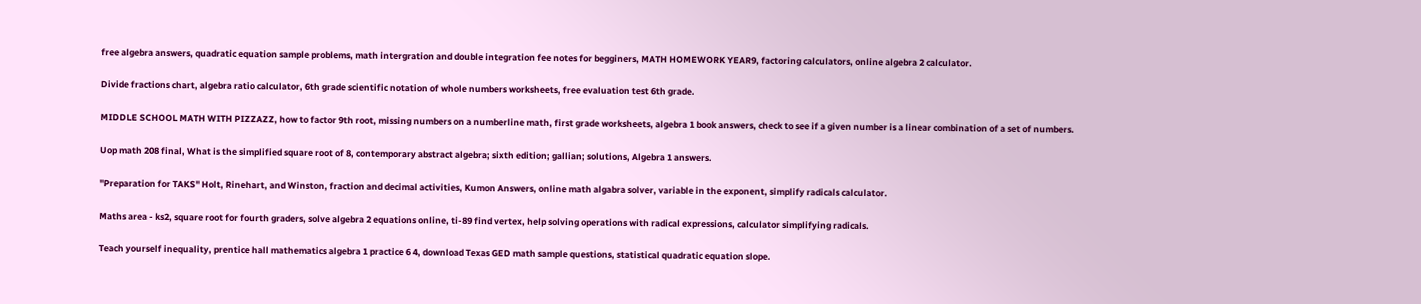free algebra answers, quadratic equation sample problems, math intergration and double integration fee notes for begginers, MATH HOMEWORK YEAR9, factoring calculators, online algebra 2 calculator.

Divide fractions chart, algebra ratio calculator, 6th grade scientific notation of whole numbers worksheets, free evaluation test 6th grade.

MIDDLE SCHOOL MATH WITH PIZZAZZ, how to factor 9th root, missing numbers on a numberline math, first grade worksheets, algebra 1 book answers, check to see if a given number is a linear combination of a set of numbers.

Uop math 208 final, What is the simplified square root of 8, contemporary abstract algebra; sixth edition; gallian; solutions, Algebra 1 answers.

"Preparation for TAKS" Holt, Rinehart, and Winston, fraction and decimal activities, Kumon Answers, online math algabra solver, variable in the exponent, simplify radicals calculator.

Maths area - ks2, square root for fourth graders, solve algebra 2 equations online, ti-89 find vertex, help solving operations with radical expressions, calculator simplifying radicals.

Teach yourself inequality, prentice hall mathematics algebra 1 practice 6 4, download Texas GED math sample questions, statistical quadratic equation slope.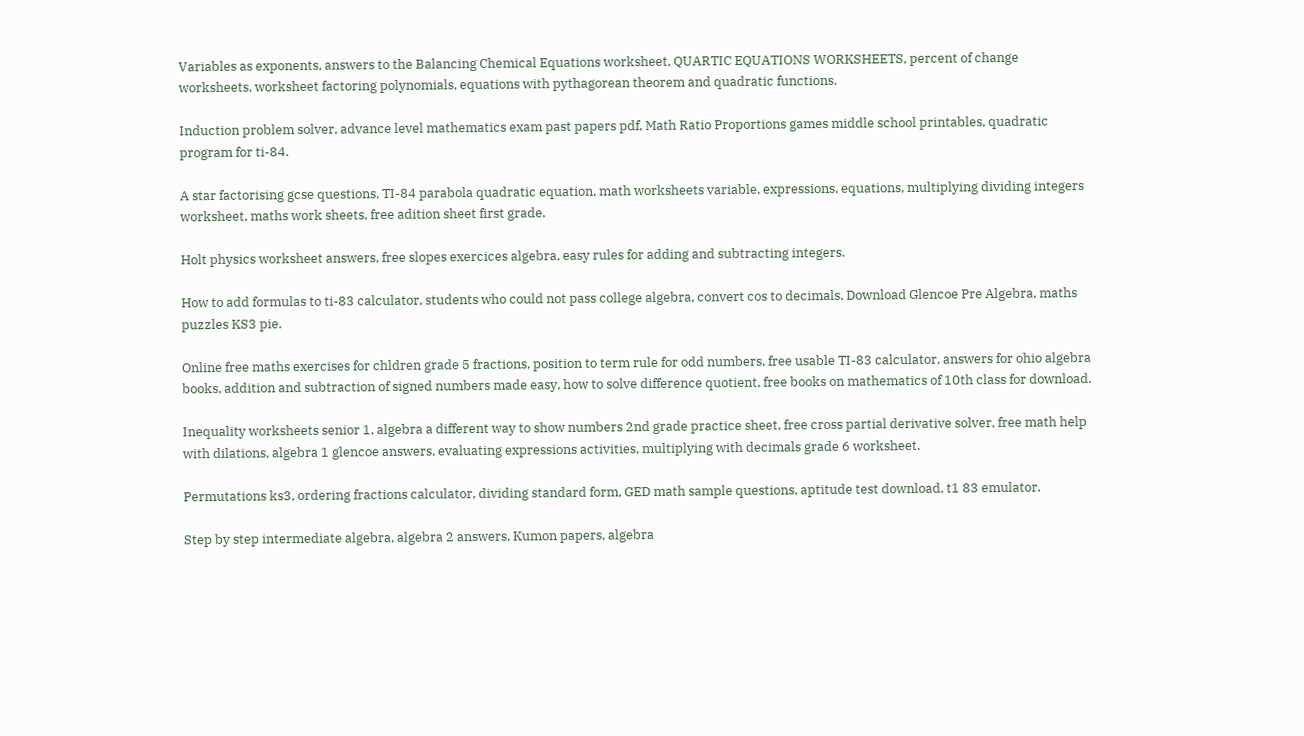Variables as exponents, answers to the Balancing Chemical Equations worksheet, QUARTIC EQUATIONS WORKSHEETS, percent of change worksheets, worksheet factoring polynomials, equations with pythagorean theorem and quadratic functions.

Induction problem solver, advance level mathematics exam past papers pdf, Math Ratio Proportions games middle school printables, quadratic program for ti-84.

A star factorising gcse questions, TI-84 parabola quadratic equation, math worksheets variable, expressions, equations, multiplying dividing integers worksheet, maths work sheets, free adition sheet first grade.

Holt physics worksheet answers, free slopes exercices algebra, easy rules for adding and subtracting integers.

How to add formulas to ti-83 calculator, students who could not pass college algebra, convert cos to decimals, Download Glencoe Pre Algebra, maths puzzles KS3 pie.

Online free maths exercises for chldren grade 5 fractions, position to term rule for odd numbers, free usable TI-83 calculator, answers for ohio algebra books, addition and subtraction of signed numbers made easy, how to solve difference quotient, free books on mathematics of 10th class for download.

Inequality worksheets senior 1, algebra a different way to show numbers 2nd grade practice sheet, free cross partial derivative solver, free math help with dilations, algebra 1 glencoe answers, evaluating expressions activities, multiplying with decimals grade 6 worksheet.

Permutations ks3, ordering fractions calculator, dividing standard form, GED math sample questions, aptitude test download, t1 83 emulator.

Step by step intermediate algebra, algebra 2 answers, Kumon papers, algebra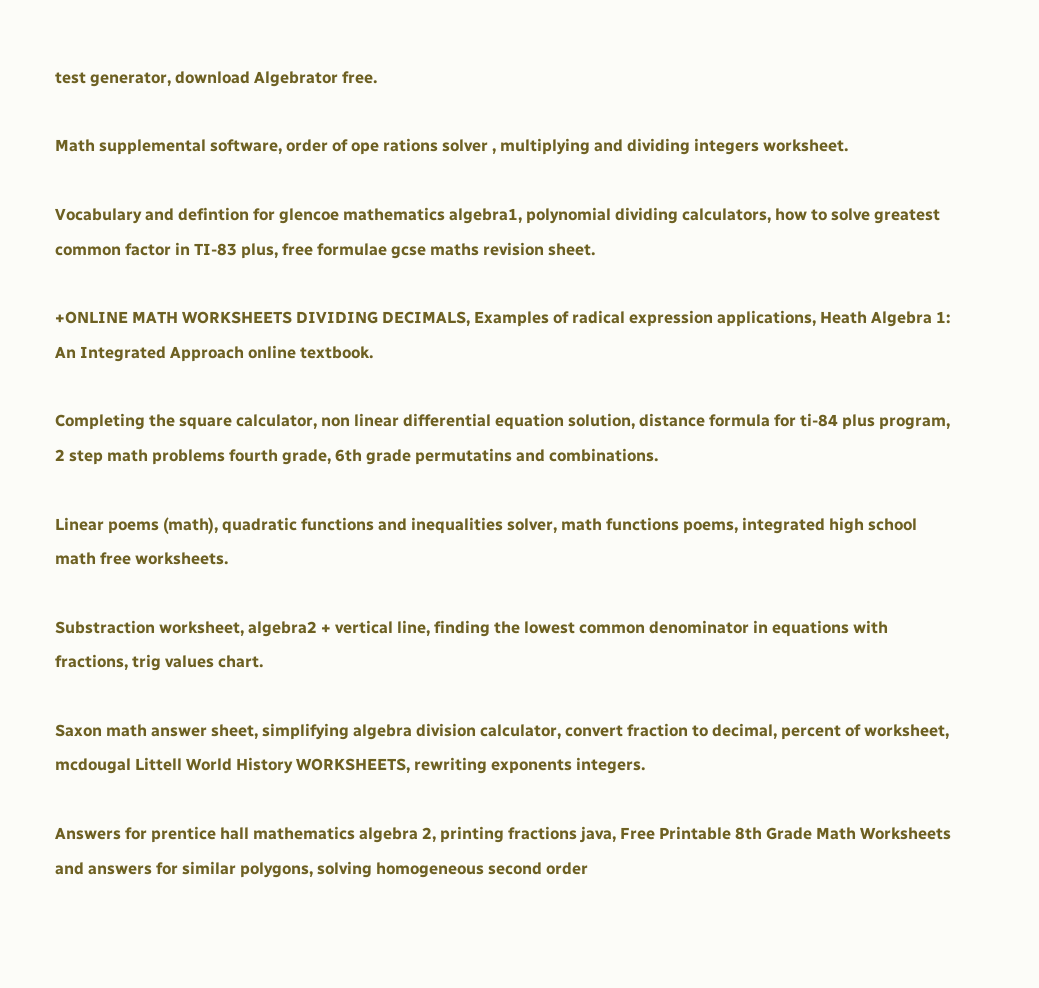test generator, download Algebrator free.

Math supplemental software, order of ope rations solver , multiplying and dividing integers worksheet.

Vocabulary and defintion for glencoe mathematics algebra1, polynomial dividing calculators, how to solve greatest common factor in TI-83 plus, free formulae gcse maths revision sheet.

+ONLINE MATH WORKSHEETS DIVIDING DECIMALS, Examples of radical expression applications, Heath Algebra 1: An Integrated Approach online textbook.

Completing the square calculator, non linear differential equation solution, distance formula for ti-84 plus program, 2 step math problems fourth grade, 6th grade permutatins and combinations.

Linear poems (math), quadratic functions and inequalities solver, math functions poems, integrated high school math free worksheets.

Substraction worksheet, algebra2 + vertical line, finding the lowest common denominator in equations with fractions, trig values chart.

Saxon math answer sheet, simplifying algebra division calculator, convert fraction to decimal, percent of worksheet, mcdougal Littell World History WORKSHEETS, rewriting exponents integers.

Answers for prentice hall mathematics algebra 2, printing fractions java, Free Printable 8th Grade Math Worksheets and answers for similar polygons, solving homogeneous second order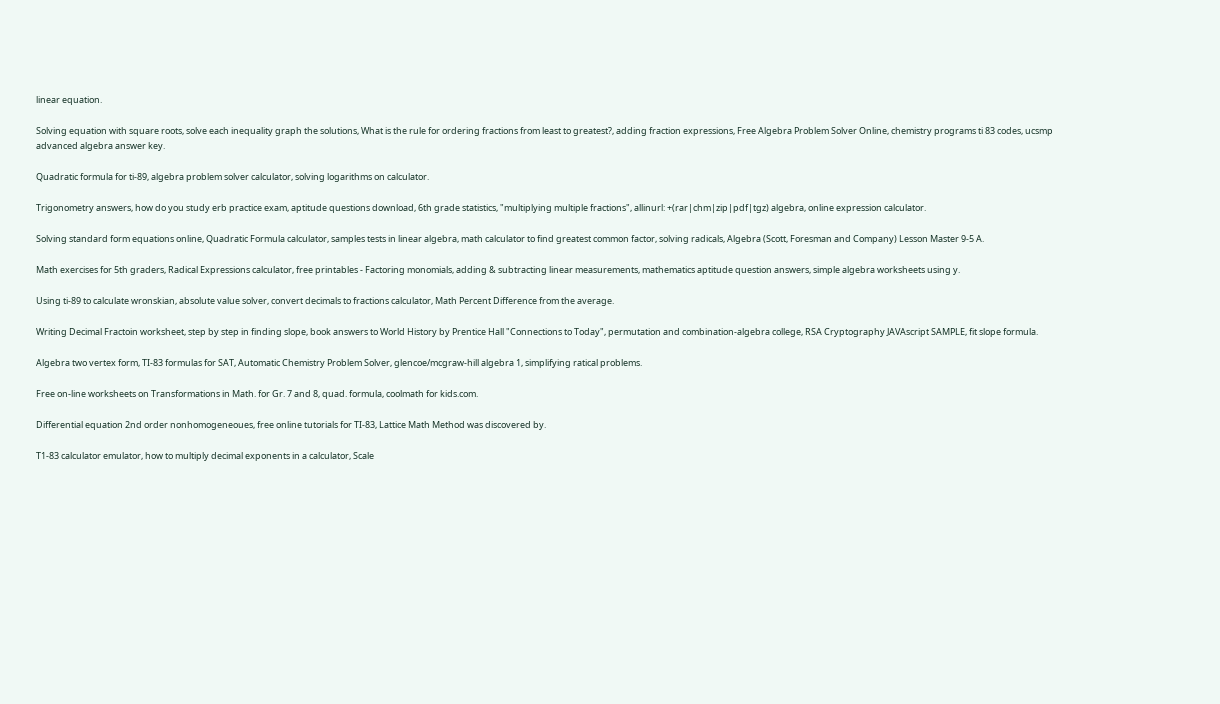linear equation.

Solving equation with square roots, solve each inequality graph the solutions, What is the rule for ordering fractions from least to greatest?, adding fraction expressions, Free Algebra Problem Solver Online, chemistry programs ti 83 codes, ucsmp advanced algebra answer key.

Quadratic formula for ti-89, algebra problem solver calculator, solving logarithms on calculator.

Trigonometry answers, how do you study erb practice exam, aptitude questions download, 6th grade statistics, "multiplying multiple fractions", allinurl: +(rar|chm|zip|pdf|tgz) algebra, online expression calculator.

Solving standard form equations online, Quadratic Formula calculator, samples tests in linear algebra, math calculator to find greatest common factor, solving radicals, Algebra (Scott, Foresman and Company) Lesson Master 9-5 A.

Math exercises for 5th graders, Radical Expressions calculator, free printables - Factoring monomials, adding & subtracting linear measurements, mathematics aptitude question answers, simple algebra worksheets using y.

Using ti-89 to calculate wronskian, absolute value solver, convert decimals to fractions calculator, Math Percent Difference from the average.

Writing Decimal Fractoin worksheet, step by step in finding slope, book answers to World History by Prentice Hall "Connections to Today", permutation and combination-algebra college, RSA Cryptography JAVAscript SAMPLE, fit slope formula.

Algebra two vertex form, TI-83 formulas for SAT, Automatic Chemistry Problem Solver, glencoe/mcgraw-hill algebra 1, simplifying ratical problems.

Free on-line worksheets on Transformations in Math. for Gr. 7 and 8, quad. formula, coolmath for kids.com.

Differential equation 2nd order nonhomogeneoues, free online tutorials for TI-83, Lattice Math Method was discovered by.

T1-83 calculator emulator, how to multiply decimal exponents in a calculator, Scale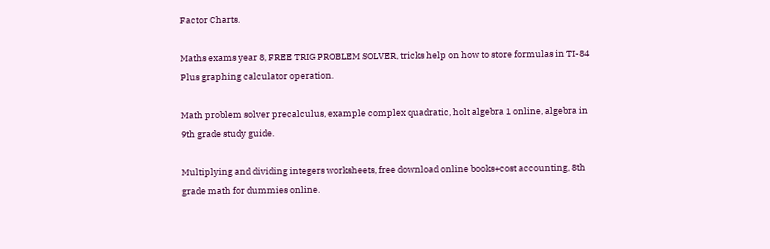Factor Charts.

Maths exams year 8, FREE TRIG PROBLEM SOLVER, tricks help on how to store formulas in TI-84 Plus graphing calculator operation.

Math problem solver precalculus, example complex quadratic, holt algebra 1 online, algebra in 9th grade study guide.

Multiplying and dividing integers worksheets, free download online books+cost accounting, 8th grade math for dummies online.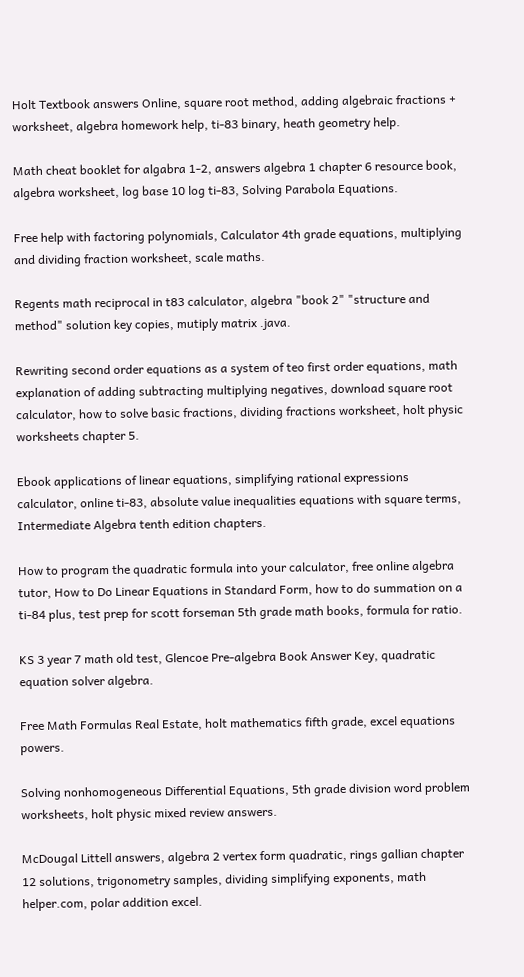Holt Textbook answers Online, square root method, adding algebraic fractions + worksheet, algebra homework help, ti-83 binary, heath geometry help.

Math cheat booklet for algabra 1-2, answers algebra 1 chapter 6 resource book, algebra worksheet, log base 10 log ti-83, Solving Parabola Equations.

Free help with factoring polynomials, Calculator 4th grade equations, multiplying and dividing fraction worksheet, scale maths.

Regents math reciprocal in t83 calculator, algebra "book 2" "structure and method" solution key copies, mutiply matrix .java.

Rewriting second order equations as a system of teo first order equations, math explanation of adding subtracting multiplying negatives, download square root calculator, how to solve basic fractions, dividing fractions worksheet, holt physic worksheets chapter 5.

Ebook applications of linear equations, simplifying rational expressions calculator, online ti-83, absolute value inequalities equations with square terms, Intermediate Algebra tenth edition chapters.

How to program the quadratic formula into your calculator, free online algebra tutor, How to Do Linear Equations in Standard Form, how to do summation on a ti-84 plus, test prep for scott forseman 5th grade math books, formula for ratio.

KS 3 year 7 math old test, Glencoe Pre-algebra Book Answer Key, quadratic equation solver algebra.

Free Math Formulas Real Estate, holt mathematics fifth grade, excel equations powers.

Solving nonhomogeneous Differential Equations, 5th grade division word problem worksheets, holt physic mixed review answers.

McDougal Littell answers, algebra 2 vertex form quadratic, rings gallian chapter 12 solutions, trigonometry samples, dividing simplifying exponents, math helper.com, polar addition excel.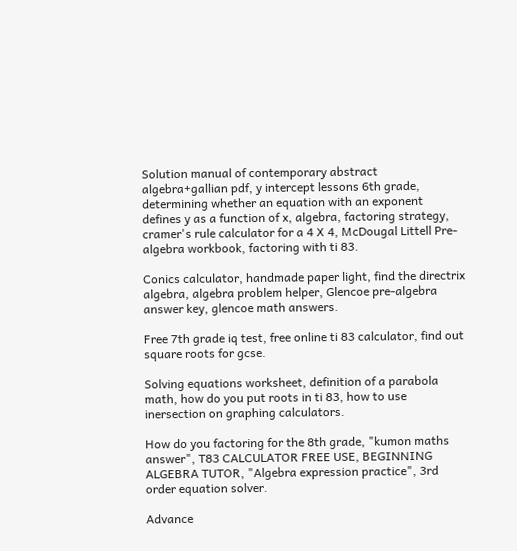Solution manual of contemporary abstract algebra+gallian pdf, y intercept lessons 6th grade, determining whether an equation with an exponent defines y as a function of x, algebra, factoring strategy, cramer's rule calculator for a 4 X 4, McDougal Littell Pre-algebra workbook, factoring with ti 83.

Conics calculator, handmade paper light, find the directrix algebra, algebra problem helper, Glencoe pre-algebra answer key, glencoe math answers.

Free 7th grade iq test, free online ti 83 calculator, find out square roots for gcse.

Solving equations worksheet, definition of a parabola math, how do you put roots in ti 83, how to use inersection on graphing calculators.

How do you factoring for the 8th grade, "kumon maths answer", T83 CALCULATOR FREE USE, BEGINNING ALGEBRA TUTOR, "Algebra expression practice", 3rd order equation solver.

Advance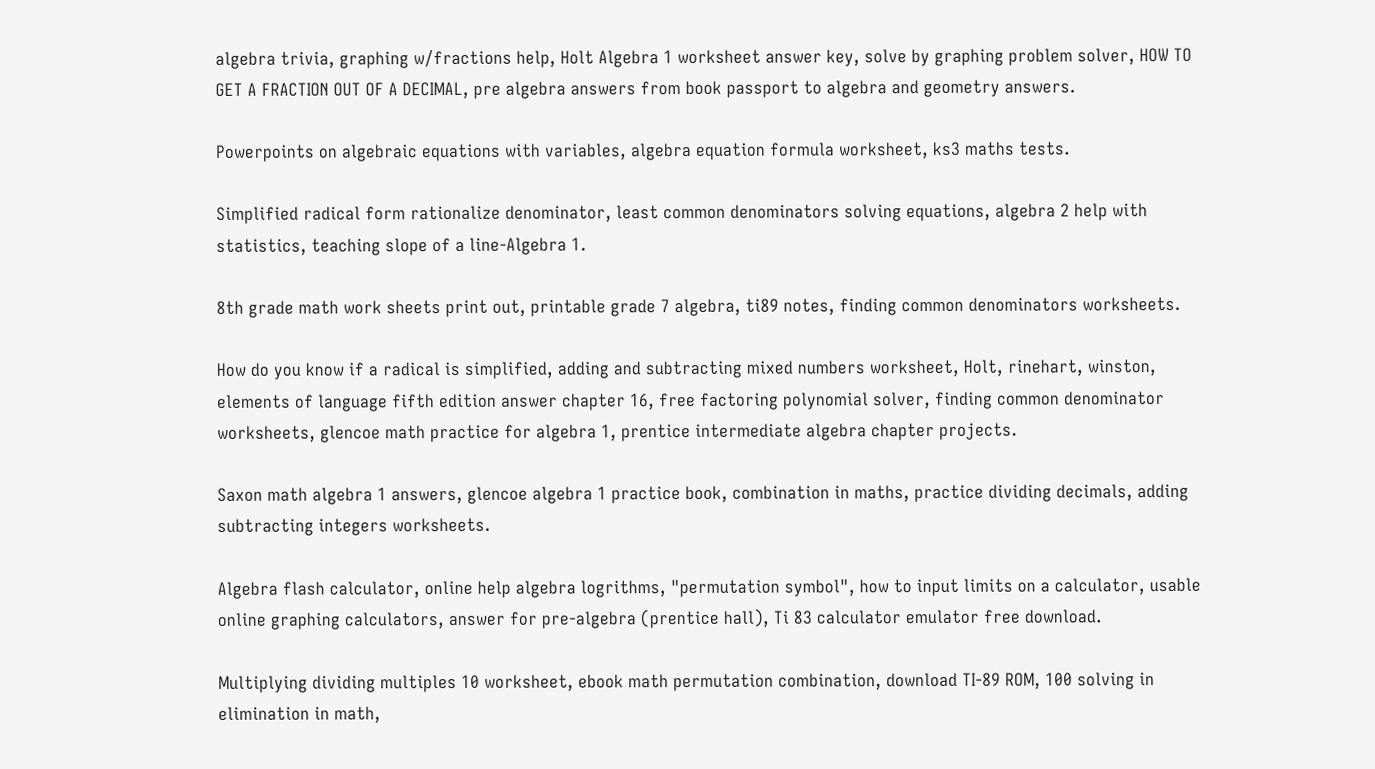algebra trivia, graphing w/fractions help, Holt Algebra 1 worksheet answer key, solve by graphing problem solver, HOW TO GET A FRACTION OUT OF A DECIMAL, pre algebra answers from book passport to algebra and geometry answers.

Powerpoints on algebraic equations with variables, algebra equation formula worksheet, ks3 maths tests.

Simplified radical form rationalize denominator, least common denominators solving equations, algebra 2 help with statistics, teaching slope of a line-Algebra 1.

8th grade math work sheets print out, printable grade 7 algebra, ti89 notes, finding common denominators worksheets.

How do you know if a radical is simplified, adding and subtracting mixed numbers worksheet, Holt, rinehart, winston, elements of language fifth edition answer chapter 16, free factoring polynomial solver, finding common denominator worksheets, glencoe math practice for algebra 1, prentice intermediate algebra chapter projects.

Saxon math algebra 1 answers, glencoe algebra 1 practice book, combination in maths, practice dividing decimals, adding subtracting integers worksheets.

Algebra flash calculator, online help algebra logrithms, "permutation symbol", how to input limits on a calculator, usable online graphing calculators, answer for pre-algebra (prentice hall), Ti 83 calculator emulator free download.

Multiplying dividing multiples 10 worksheet, ebook math permutation combination, download TI-89 ROM, 100 solving in elimination in math,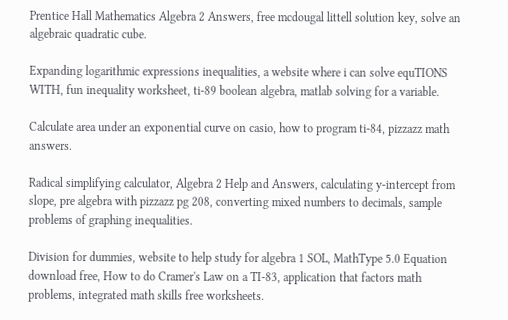Prentice Hall Mathematics Algebra 2 Answers, free mcdougal littell solution key, solve an algebraic quadratic cube.

Expanding logarithmic expressions inequalities, a website where i can solve equTIONS WITH, fun inequality worksheet, ti-89 boolean algebra, matlab solving for a variable.

Calculate area under an exponential curve on casio, how to program ti-84, pizzazz math answers.

Radical simplifying calculator, Algebra 2 Help and Answers, calculating y-intercept from slope, pre algebra with pizzazz pg 208, converting mixed numbers to decimals, sample problems of graphing inequalities.

Division for dummies, website to help study for algebra 1 SOL, MathType 5.0 Equation download free, How to do Cramer's Law on a TI-83, application that factors math problems, integrated math skills free worksheets.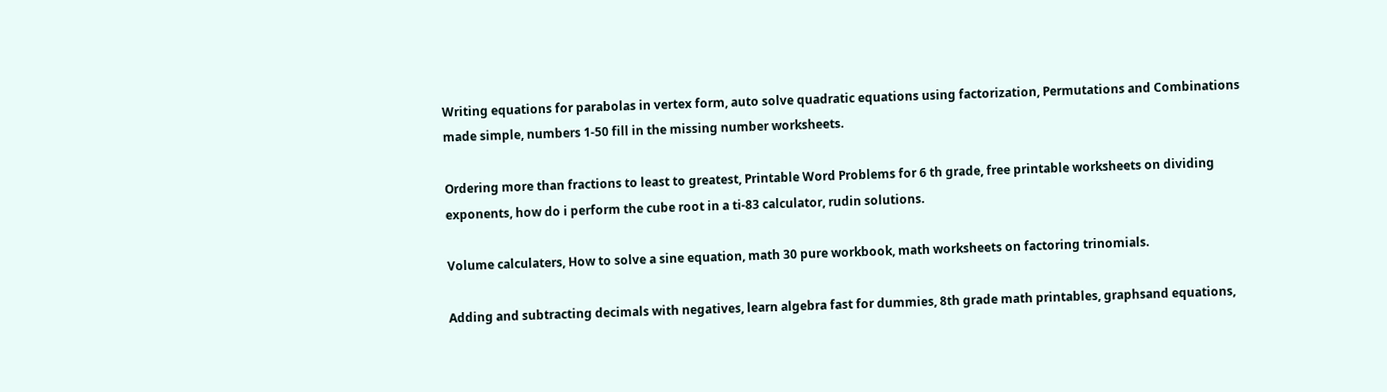Writing equations for parabolas in vertex form, auto solve quadratic equations using factorization, Permutations and Combinations made simple, numbers 1-50 fill in the missing number worksheets.

Ordering more than fractions to least to greatest, Printable Word Problems for 6 th grade, free printable worksheets on dividing exponents, how do i perform the cube root in a ti-83 calculator, rudin solutions.

Volume calculaters, How to solve a sine equation, math 30 pure workbook, math worksheets on factoring trinomials.

Adding and subtracting decimals with negatives, learn algebra fast for dummies, 8th grade math printables, graphsand equations,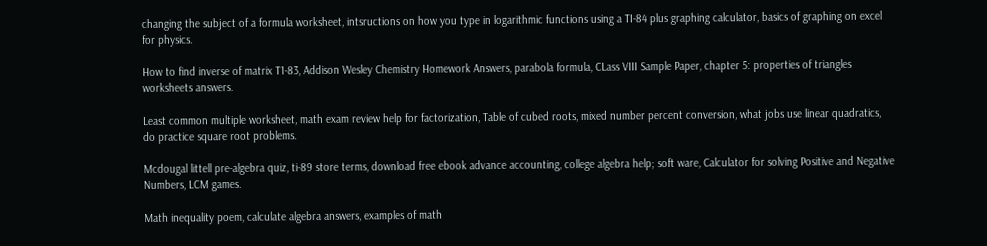changing the subject of a formula worksheet, intsructions on how you type in logarithmic functions using a TI-84 plus graphing calculator, basics of graphing on excel for physics.

How to find inverse of matrix T1-83, Addison Wesley Chemistry Homework Answers, parabola formula, CLass VIII Sample Paper, chapter 5: properties of triangles worksheets answers.

Least common multiple worksheet, math exam review help for factorization, Table of cubed roots, mixed number percent conversion, what jobs use linear quadratics, do practice square root problems.

Mcdougal littell pre-algebra quiz, ti-89 store terms, download free ebook advance accounting, college algebra help; soft ware, Calculator for solving Positive and Negative Numbers, LCM games.

Math inequality poem, calculate algebra answers, examples of math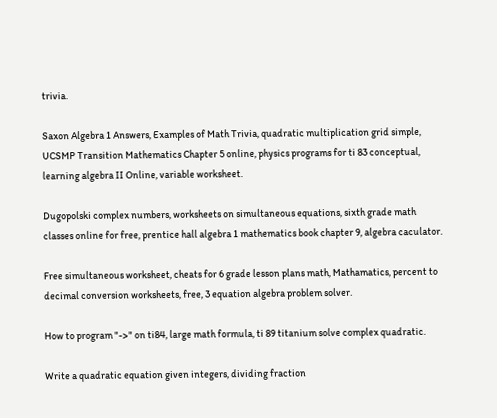trivia.

Saxon Algebra 1 Answers, Examples of Math Trivia, quadratic multiplication grid simple, UCSMP Transition Mathematics Chapter 5 online, physics programs for ti 83 conceptual, learning algebra II Online, variable worksheet.

Dugopolski complex numbers, worksheets on simultaneous equations, sixth grade math classes online for free, prentice hall algebra 1 mathematics book chapter 9, algebra caculator.

Free simultaneous worksheet, cheats for 6 grade lesson plans math, Mathamatics, percent to decimal conversion worksheets, free, 3 equation algebra problem solver.

How to program "->" on ti84, large math formula, ti 89 titanium solve complex quadratic.

Write a quadratic equation given integers, dividing fraction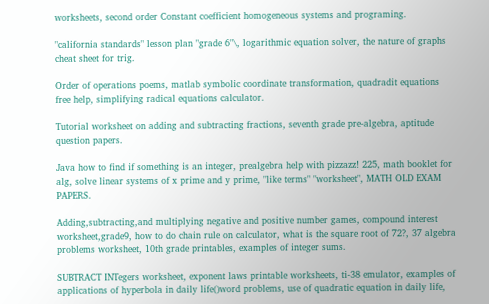worksheets, second order Constant coefficient homogeneous systems and programing.

"california standards" lesson plan "grade 6"\, logarithmic equation solver, the nature of graphs cheat sheet for trig.

Order of operations poems, matlab symbolic coordinate transformation, quadradit equations free help, simplifying radical equations calculator.

Tutorial worksheet on adding and subtracting fractions, seventh grade pre-algebra, aptitude question papers.

Java how to find if something is an integer, prealgebra help with pizzazz! 225, math booklet for alg, solve linear systems of x prime and y prime, "like terms" "worksheet", MATH OLD EXAM PAPERS.

Adding,subtracting,and multiplying negative and positive number games, compound interest worksheet,grade9, how to do chain rule on calculator, what is the square root of 72?, 37 algebra problems worksheet, 10th grade printables, examples of integer sums.

SUBTRACT INTegers worksheet, exponent laws printable worksheets, ti-38 emulator, examples of applications of hyperbola in daily life()word problems, use of quadratic equation in daily life,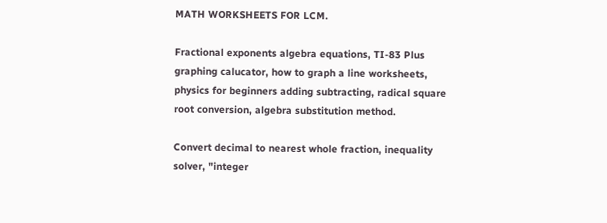MATH WORKSHEETS FOR LCM.

Fractional exponents algebra equations, TI-83 Plus graphing calucator, how to graph a line worksheets, physics for beginners adding subtracting, radical square root conversion, algebra substitution method.

Convert decimal to nearest whole fraction, inequality solver, "integer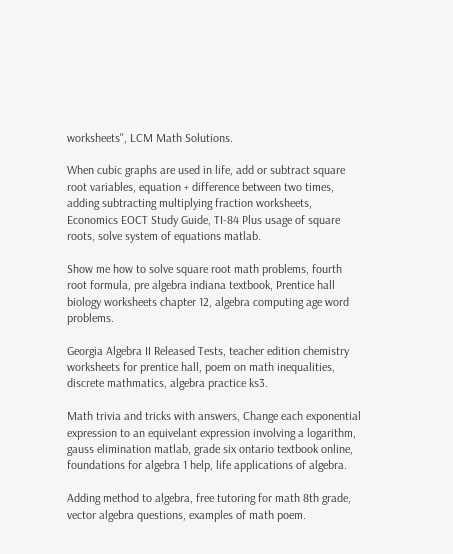worksheets", LCM Math Solutions.

When cubic graphs are used in life, add or subtract square root variables, equation + difference between two times, adding subtracting multiplying fraction worksheets, Economics EOCT Study Guide, TI-84 Plus usage of square roots, solve system of equations matlab.

Show me how to solve square root math problems, fourth root formula, pre algebra indiana textbook, Prentice hall biology worksheets chapter 12, algebra computing age word problems.

Georgia Algebra II Released Tests, teacher edition chemistry worksheets for prentice hall, poem on math inequalities, discrete mathmatics, algebra practice ks3.

Math trivia and tricks with answers, Change each exponential expression to an equivelant expression involving a logarithm, gauss elimination matlab, grade six ontario textbook online, foundations for algebra 1 help, life applications of algebra.

Adding method to algebra, free tutoring for math 8th grade, vector algebra questions, examples of math poem.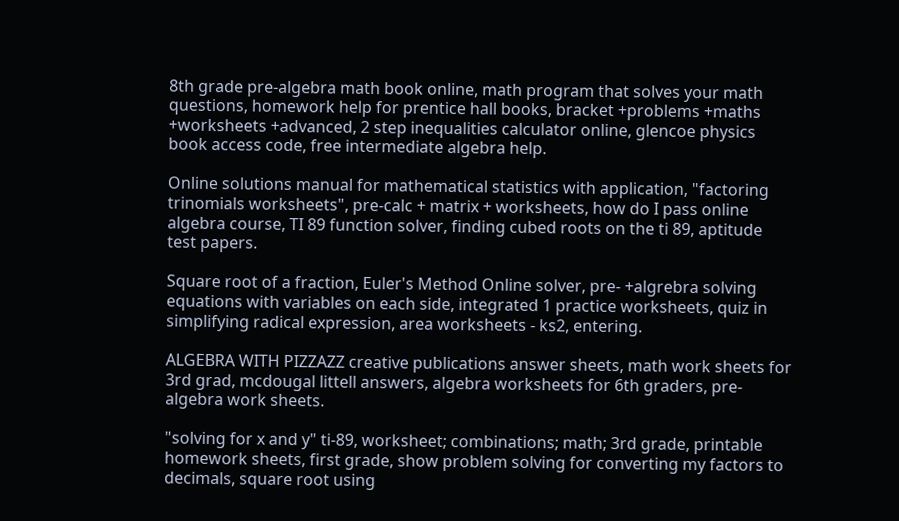8th grade pre-algebra math book online, math program that solves your math questions, homework help for prentice hall books, bracket +problems +maths +worksheets +advanced, 2 step inequalities calculator online, glencoe physics book access code, free intermediate algebra help.

Online solutions manual for mathematical statistics with application, "factoring trinomials worksheets", pre-calc + matrix + worksheets, how do I pass online algebra course, TI 89 function solver, finding cubed roots on the ti 89, aptitude test papers.

Square root of a fraction, Euler's Method Online solver, pre- +algrebra solving equations with variables on each side, integrated 1 practice worksheets, quiz in simplifying radical expression, area worksheets - ks2, entering.

ALGEBRA WITH PIZZAZZ creative publications answer sheets, math work sheets for 3rd grad, mcdougal littell answers, algebra worksheets for 6th graders, pre-algebra work sheets.

"solving for x and y" ti-89, worksheet; combinations; math; 3rd grade, printable homework sheets, first grade, show problem solving for converting my factors to decimals, square root using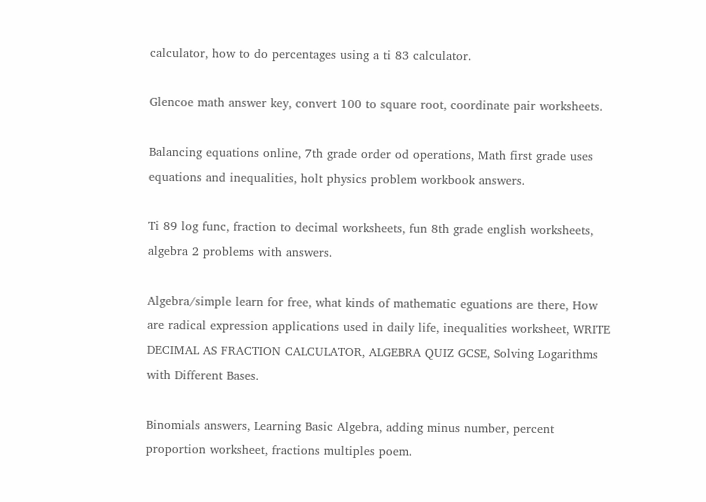calculator, how to do percentages using a ti 83 calculator.

Glencoe math answer key, convert 100 to square root, coordinate pair worksheets.

Balancing equations online, 7th grade order od operations, Math first grade uses equations and inequalities, holt physics problem workbook answers.

Ti 89 log func, fraction to decimal worksheets, fun 8th grade english worksheets, algebra 2 problems with answers.

Algebra/simple learn for free, what kinds of mathematic eguations are there, How are radical expression applications used in daily life, inequalities worksheet, WRITE DECIMAL AS FRACTION CALCULATOR, ALGEBRA QUIZ GCSE, Solving Logarithms with Different Bases.

Binomials answers, Learning Basic Algebra, adding minus number, percent proportion worksheet, fractions multiples poem.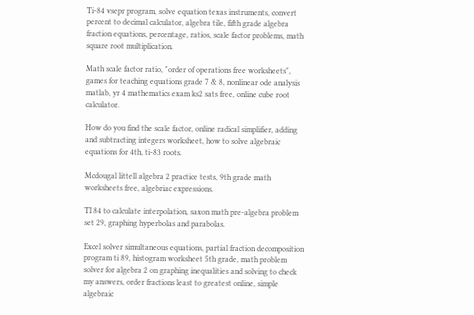Ti-84 vsepr program, solve equation texas instruments, convert percent to decimal calculator, algebra tile, fifth grade algebra fraction equations, percentage, ratios, scale factor problems, math square root multiplication.

Math scale factor ratio, "order of operations free worksheets", games for teaching equations grade 7 & 8, nonlinear ode analysis matlab, yr 4 mathematics exam ks2 sats free, online cube root calculator.

How do you find the scale factor, online radical simplifier, adding and subtracting integers worksheet, how to solve algebraic equations for 4th, ti-83 roots.

Mcdougal littell algebra 2 practice tests, 9th grade math worksheets free, algebriac expressions.

TI 84 to calculate interpolation, saxon math pre-algebra problem set 29, graphing hyperbolas and parabolas.

Excel solver simultaneous equations, partial fraction decomposition program ti 89, histogram worksheet 5th grade, math problem solver for algebra 2 on graphing inequalities and solving to check my answers, order fractions least to greatest online, simple algebraic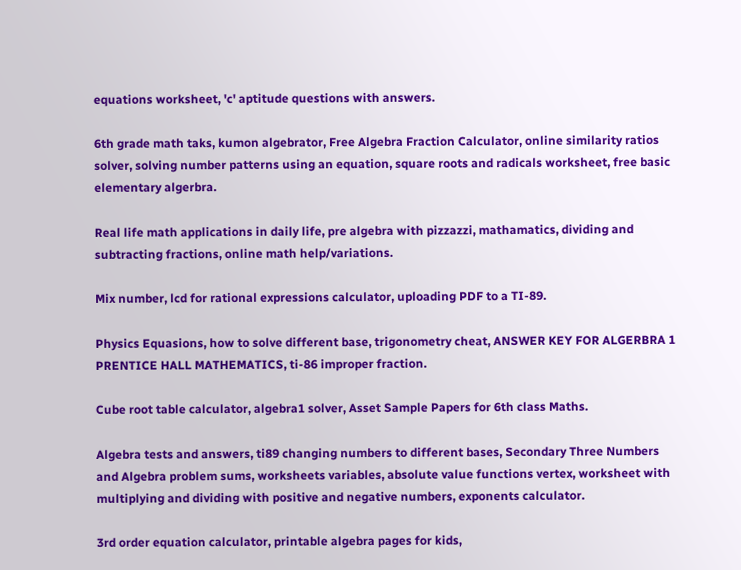equations worksheet, 'c' aptitude questions with answers.

6th grade math taks, kumon algebrator, Free Algebra Fraction Calculator, online similarity ratios solver, solving number patterns using an equation, square roots and radicals worksheet, free basic elementary algerbra.

Real life math applications in daily life, pre algebra with pizzazzi, mathamatics, dividing and subtracting fractions, online math help/variations.

Mix number, lcd for rational expressions calculator, uploading PDF to a TI-89.

Physics Equasions, how to solve different base, trigonometry cheat, ANSWER KEY FOR ALGERBRA 1 PRENTICE HALL MATHEMATICS, ti-86 improper fraction.

Cube root table calculator, algebra1 solver, Asset Sample Papers for 6th class Maths.

Algebra tests and answers, ti89 changing numbers to different bases, Secondary Three Numbers and Algebra problem sums, worksheets variables, absolute value functions vertex, worksheet with multiplying and dividing with positive and negative numbers, exponents calculator.

3rd order equation calculator, printable algebra pages for kids,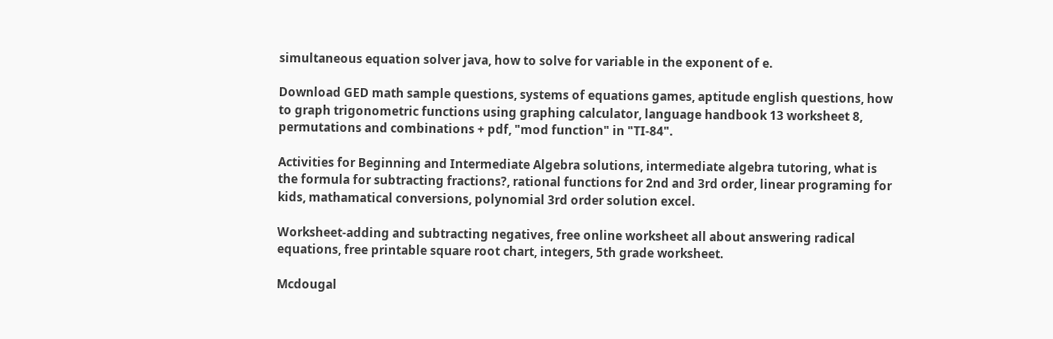simultaneous equation solver java, how to solve for variable in the exponent of e.

Download GED math sample questions, systems of equations games, aptitude english questions, how to graph trigonometric functions using graphing calculator, language handbook 13 worksheet 8, permutations and combinations + pdf, "mod function" in "TI-84".

Activities for Beginning and Intermediate Algebra solutions, intermediate algebra tutoring, what is the formula for subtracting fractions?, rational functions for 2nd and 3rd order, linear programing for kids, mathamatical conversions, polynomial 3rd order solution excel.

Worksheet-adding and subtracting negatives, free online worksheet all about answering radical equations, free printable square root chart, integers, 5th grade worksheet.

Mcdougal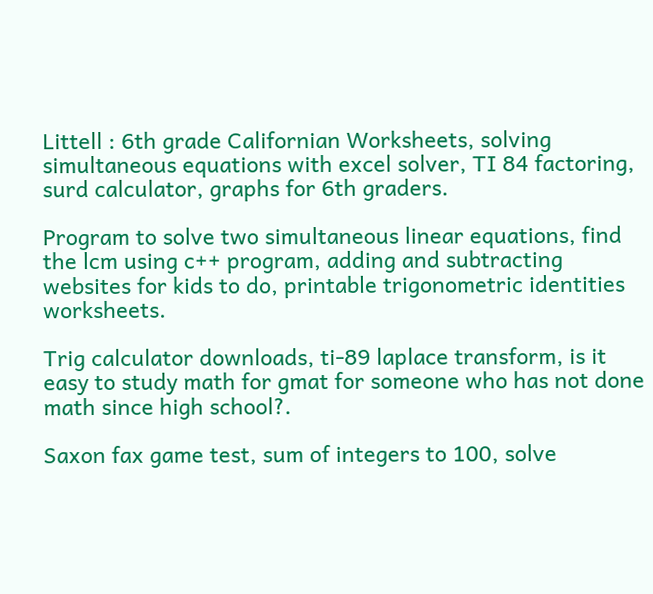Littell : 6th grade Californian Worksheets, solving simultaneous equations with excel solver, TI 84 factoring, surd calculator, graphs for 6th graders.

Program to solve two simultaneous linear equations, find the lcm using c++ program, adding and subtracting websites for kids to do, printable trigonometric identities worksheets.

Trig calculator downloads, ti-89 laplace transform, is it easy to study math for gmat for someone who has not done math since high school?.

Saxon fax game test, sum of integers to 100, solve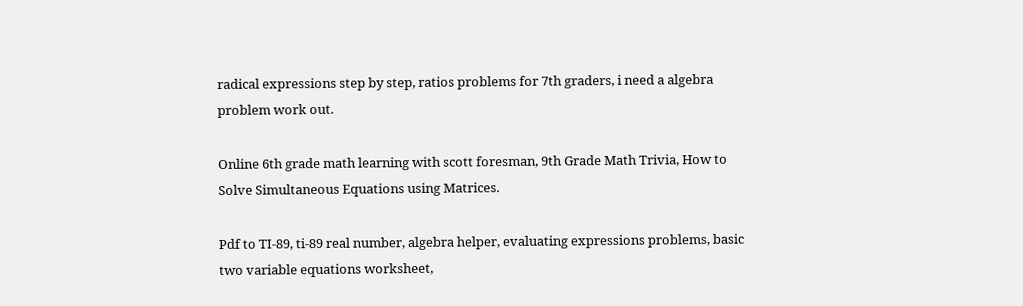radical expressions step by step, ratios problems for 7th graders, i need a algebra problem work out.

Online 6th grade math learning with scott foresman, 9th Grade Math Trivia, How to Solve Simultaneous Equations using Matrices.

Pdf to TI-89, ti-89 real number, algebra helper, evaluating expressions problems, basic two variable equations worksheet,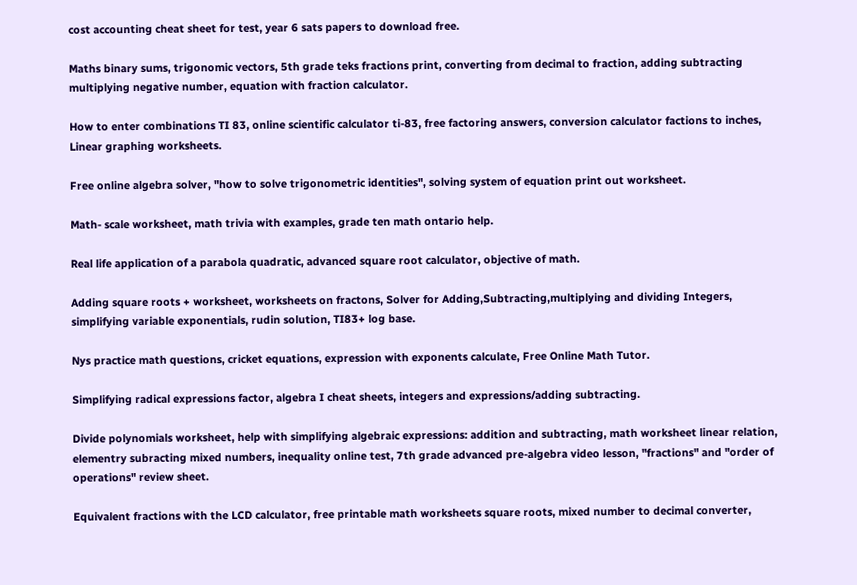cost accounting cheat sheet for test, year 6 sats papers to download free.

Maths binary sums, trigonomic vectors, 5th grade teks fractions print, converting from decimal to fraction, adding subtracting multiplying negative number, equation with fraction calculator.

How to enter combinations TI 83, online scientific calculator ti-83, free factoring answers, conversion calculator factions to inches, Linear graphing worksheets.

Free online algebra solver, "how to solve trigonometric identities", solving system of equation print out worksheet.

Math- scale worksheet, math trivia with examples, grade ten math ontario help.

Real life application of a parabola quadratic, advanced square root calculator, objective of math.

Adding square roots + worksheet, worksheets on fractons, Solver for Adding,Subtracting,multiplying and dividing Integers, simplifying variable exponentials, rudin solution, TI83+ log base.

Nys practice math questions, cricket equations, expression with exponents calculate, Free Online Math Tutor.

Simplifying radical expressions factor, algebra I cheat sheets, integers and expressions/adding subtracting.

Divide polynomials worksheet, help with simplifying algebraic expressions: addition and subtracting, math worksheet linear relation, elementry subracting mixed numbers, inequality online test, 7th grade advanced pre-algebra video lesson, "fractions" and "order of operations" review sheet.

Equivalent fractions with the LCD calculator, free printable math worksheets square roots, mixed number to decimal converter,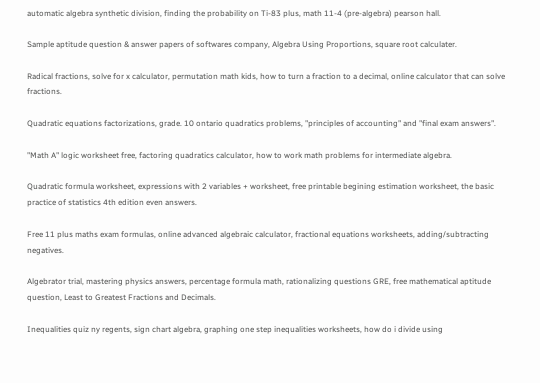automatic algebra synthetic division, finding the probability on Ti-83 plus, math 11-4 (pre-algebra) pearson hall.

Sample aptitude question & answer papers of softwares company, Algebra Using Proportions, square root calculater.

Radical fractions, solve for x calculator, permutation math kids, how to turn a fraction to a decimal, online calculator that can solve fractions.

Quadratic equations factorizations, grade. 10 ontario quadratics problems, "principles of accounting" and "final exam answers".

"Math A" logic worksheet free, factoring quadratics calculator, how to work math problems for intermediate algebra.

Quadratic formula worksheet, expressions with 2 variables + worksheet, free printable begining estimation worksheet, the basic practice of statistics 4th edition even answers.

Free 11 plus maths exam formulas, online advanced algebraic calculator, fractional equations worksheets, adding/subtracting negatives.

Algebrator trial, mastering physics answers, percentage formula math, rationalizing questions GRE, free mathematical aptitude question, Least to Greatest Fractions and Decimals.

Inequalities quiz ny regents, sign chart algebra, graphing one step inequalities worksheets, how do i divide using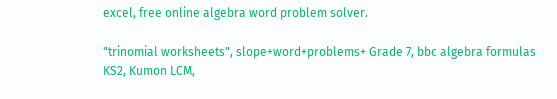excel, free online algebra word problem solver.

"trinomial worksheets", slope+word+problems+ Grade 7, bbc algebra formulas KS2, Kumon LCM,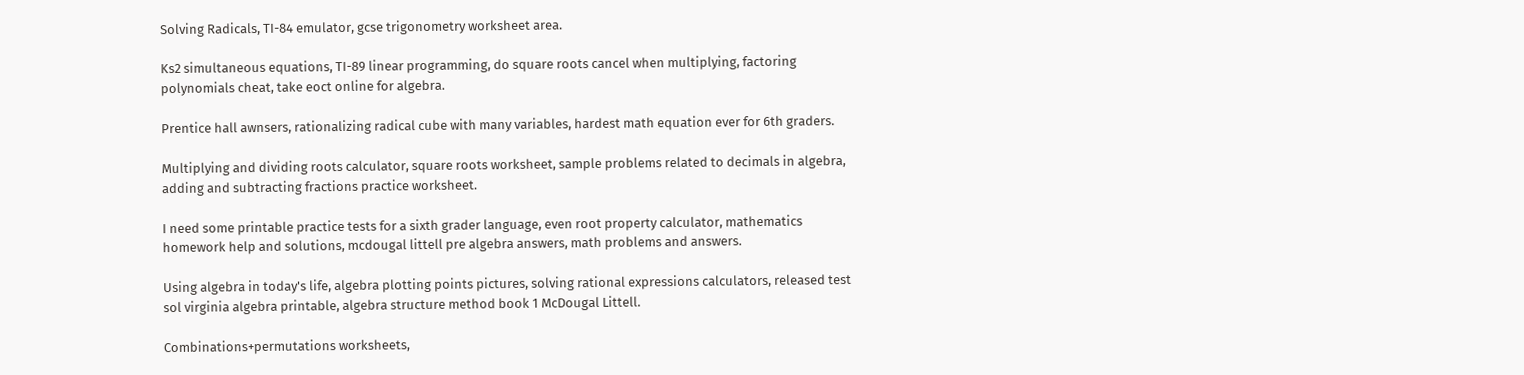Solving Radicals, TI-84 emulator, gcse trigonometry worksheet area.

Ks2 simultaneous equations, TI-89 linear programming, do square roots cancel when multiplying, factoring polynomials cheat, take eoct online for algebra.

Prentice hall awnsers, rationalizing radical cube with many variables, hardest math equation ever for 6th graders.

Multiplying and dividing roots calculator, square roots worksheet, sample problems related to decimals in algebra, adding and subtracting fractions practice worksheet.

I need some printable practice tests for a sixth grader language, even root property calculator, mathematics homework help and solutions, mcdougal littell pre algebra answers, math problems and answers.

Using algebra in today's life, algebra plotting points pictures, solving rational expressions calculators, released test sol virginia algebra printable, algebra structure method book 1 McDougal Littell.

Combinations+permutations worksheets,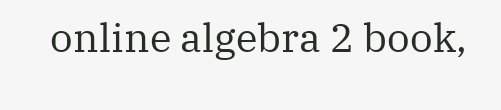online algebra 2 book,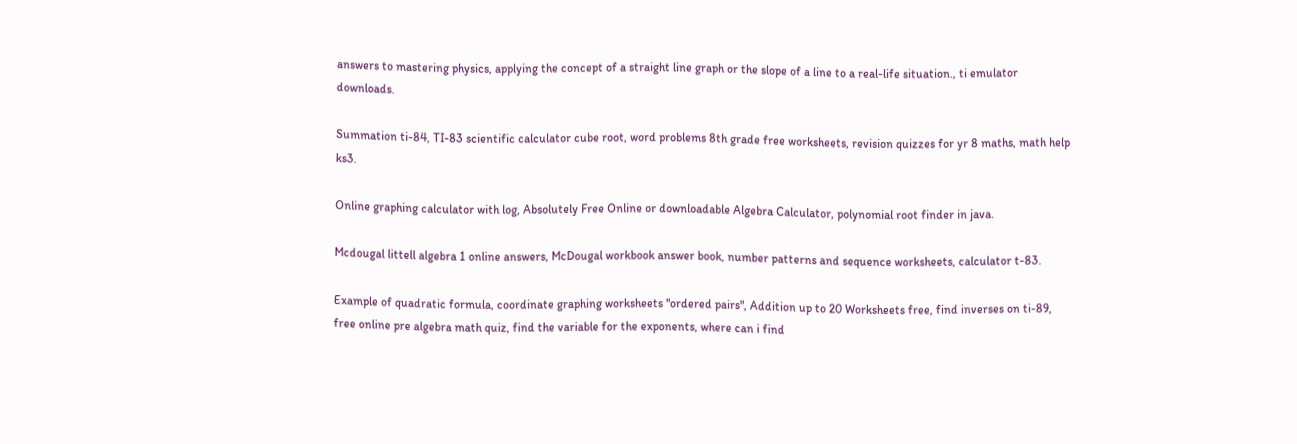answers to mastering physics, applying the concept of a straight line graph or the slope of a line to a real-life situation., ti emulator downloads.

Summation ti-84, TI-83 scientific calculator cube root, word problems 8th grade free worksheets, revision quizzes for yr 8 maths, math help ks3.

Online graphing calculator with log, Absolutely Free Online or downloadable Algebra Calculator, polynomial root finder in java.

Mcdougal littell algebra 1 online answers, McDougal workbook answer book, number patterns and sequence worksheets, calculator t-83.

Example of quadratic formula, coordinate graphing worksheets "ordered pairs", Addition up to 20 Worksheets free, find inverses on ti-89, free online pre algebra math quiz, find the variable for the exponents, where can i find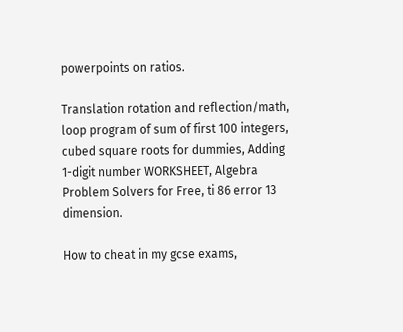powerpoints on ratios.

Translation rotation and reflection/math, loop program of sum of first 100 integers, cubed square roots for dummies, Adding 1-digit number WORKSHEET, Algebra Problem Solvers for Free, ti 86 error 13 dimension.

How to cheat in my gcse exams,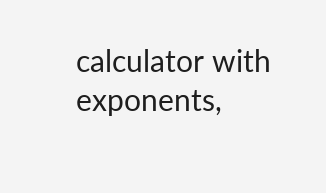calculator with exponents,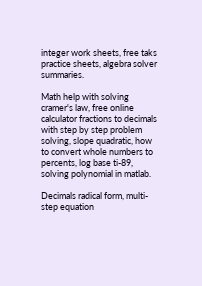integer work sheets, free taks practice sheets, algebra solver summaries.

Math help with solving cramer's law, free online calculator fractions to decimals with step by step problem solving, slope quadratic, how to convert whole numbers to percents, log base ti-89, solving polynomial in matlab.

Decimals radical form, multi-step equation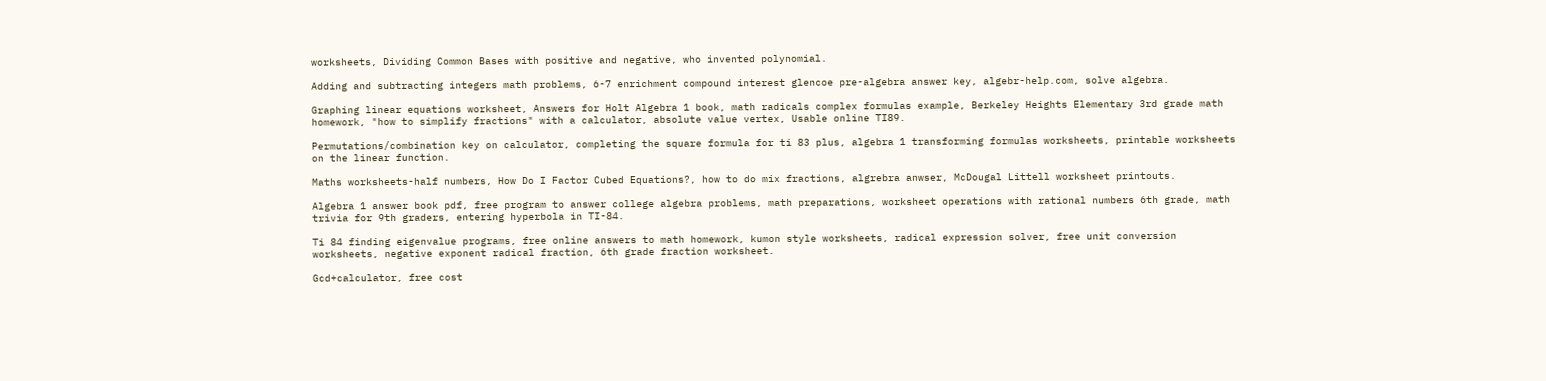worksheets, Dividing Common Bases with positive and negative, who invented polynomial.

Adding and subtracting integers math problems, 6-7 enrichment compound interest glencoe pre-algebra answer key, algebr-help.com, solve algebra.

Graphing linear equations worksheet, Answers for Holt Algebra 1 book, math radicals complex formulas example, Berkeley Heights Elementary 3rd grade math homework, "how to simplify fractions" with a calculator, absolute value vertex, Usable online TI89.

Permutations/combination key on calculator, completing the square formula for ti 83 plus, algebra 1 transforming formulas worksheets, printable worksheets on the linear function.

Maths worksheets-half numbers, How Do I Factor Cubed Equations?, how to do mix fractions, algrebra anwser, McDougal Littell worksheet printouts.

Algebra 1 answer book pdf, free program to answer college algebra problems, math preparations, worksheet operations with rational numbers 6th grade, math trivia for 9th graders, entering hyperbola in TI-84.

Ti 84 finding eigenvalue programs, free online answers to math homework, kumon style worksheets, radical expression solver, free unit conversion worksheets, negative exponent radical fraction, 6th grade fraction worksheet.

Gcd+calculator, free cost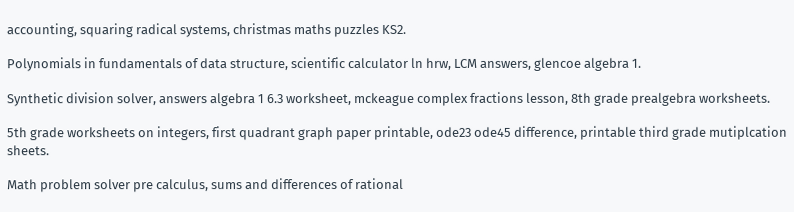accounting, squaring radical systems, christmas maths puzzles KS2.

Polynomials in fundamentals of data structure, scientific calculator ln hrw, LCM answers, glencoe algebra 1.

Synthetic division solver, answers algebra 1 6.3 worksheet, mckeague complex fractions lesson, 8th grade prealgebra worksheets.

5th grade worksheets on integers, first quadrant graph paper printable, ode23 ode45 difference, printable third grade mutiplcation sheets.

Math problem solver pre calculus, sums and differences of rational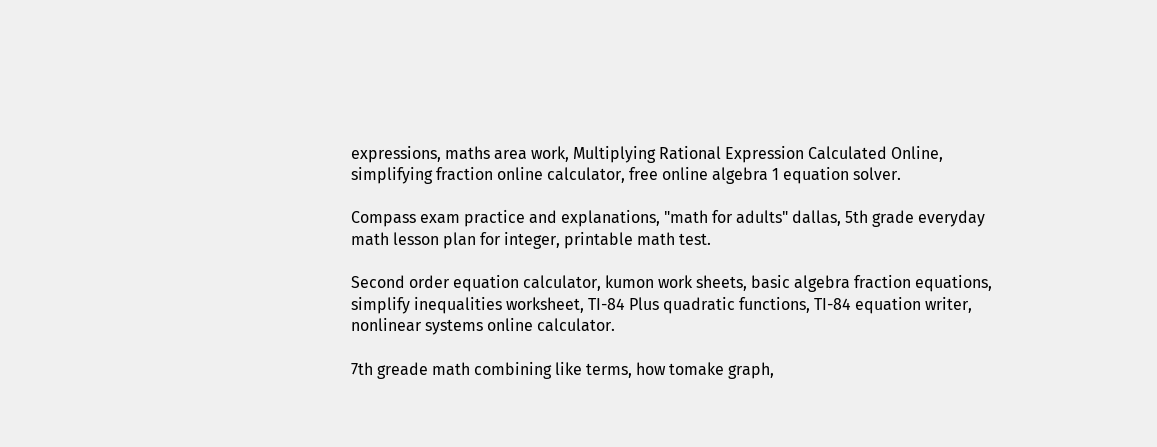expressions, maths area work, Multiplying Rational Expression Calculated Online, simplifying fraction online calculator, free online algebra 1 equation solver.

Compass exam practice and explanations, "math for adults" dallas, 5th grade everyday math lesson plan for integer, printable math test.

Second order equation calculator, kumon work sheets, basic algebra fraction equations, simplify inequalities worksheet, TI-84 Plus quadratic functions, TI-84 equation writer, nonlinear systems online calculator.

7th greade math combining like terms, how tomake graph,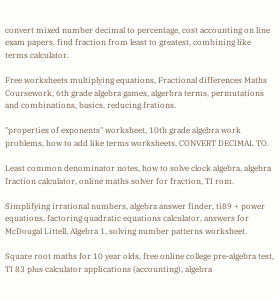convert mixed number decimal to percentage, cost accounting on line exam papers, find fraction from least to greatest, combining like terms calculator.

Free worksheets multiplying equations, Fractional differences Maths Coursework, 6th grade algebra games, algerbra terms, permutations and combinations, basics, reducing frations.

"properties of exponents" worksheet, 10th grade algebra work problems, how to add like terms worksheets, CONVERT DECIMAL TO.

Least common denominator notes, how to solve clock algebra, algebra fraction calculator, online maths solver for fraction, TI rom.

Simplifying irrational numbers, algebra answer finder, ti89 + power equations, factoring quadratic equations calculator, answers for McDougal Littell, Algebra 1, solving number patterns worksheet.

Square root maths for 10 year olds, free online college pre-algebra test, TI 83 plus calculator applications (accounting), algebra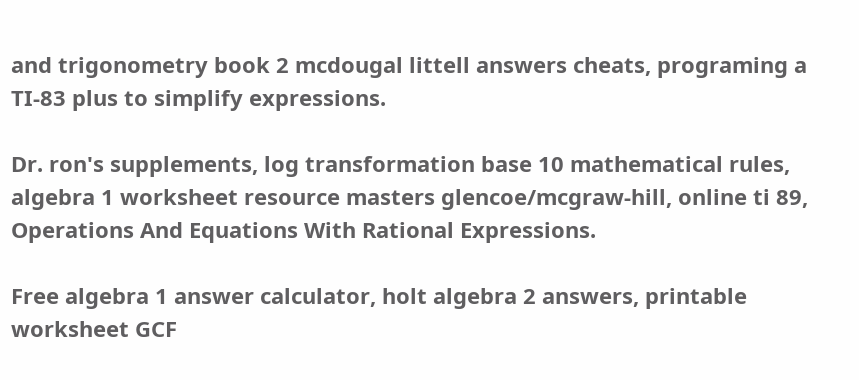and trigonometry book 2 mcdougal littell answers cheats, programing a TI-83 plus to simplify expressions.

Dr. ron's supplements, log transformation base 10 mathematical rules, algebra 1 worksheet resource masters glencoe/mcgraw-hill, online ti 89, Operations And Equations With Rational Expressions.

Free algebra 1 answer calculator, holt algebra 2 answers, printable worksheet GCF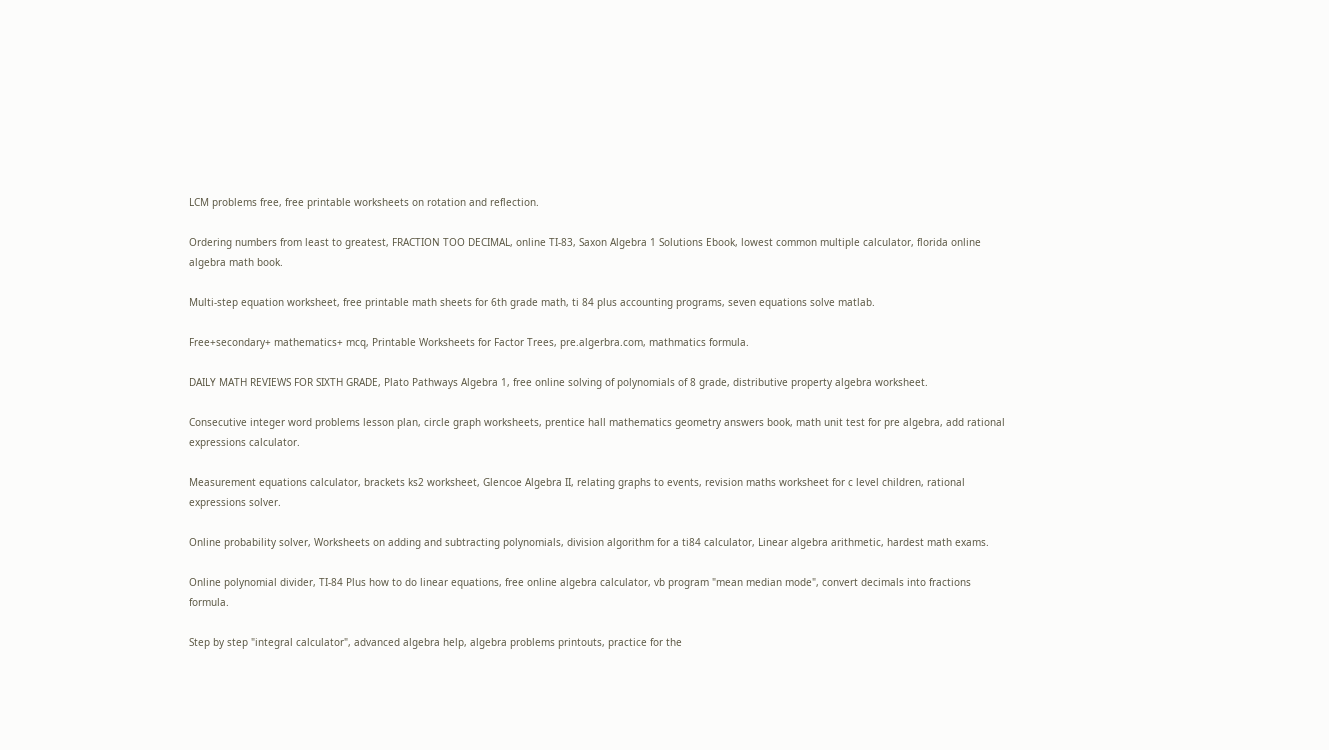LCM problems free, free printable worksheets on rotation and reflection.

Ordering numbers from least to greatest, FRACTION TOO DECIMAL, online TI-83, Saxon Algebra 1 Solutions Ebook, lowest common multiple calculator, florida online algebra math book.

Multi-step equation worksheet, free printable math sheets for 6th grade math, ti 84 plus accounting programs, seven equations solve matlab.

Free+secondary+ mathematics+ mcq, Printable Worksheets for Factor Trees, pre.algerbra.com, mathmatics formula.

DAILY MATH REVIEWS FOR SIXTH GRADE, Plato Pathways Algebra 1, free online solving of polynomials of 8 grade, distributive property algebra worksheet.

Consecutive integer word problems lesson plan, circle graph worksheets, prentice hall mathematics geometry answers book, math unit test for pre algebra, add rational expressions calculator.

Measurement equations calculator, brackets ks2 worksheet, Glencoe Algebra II, relating graphs to events, revision maths worksheet for c level children, rational expressions solver.

Online probability solver, Worksheets on adding and subtracting polynomials, division algorithm for a ti84 calculator, Linear algebra arithmetic, hardest math exams.

Online polynomial divider, TI-84 Plus how to do linear equations, free online algebra calculator, vb program "mean median mode", convert decimals into fractions formula.

Step by step "integral calculator", advanced algebra help, algebra problems printouts, practice for the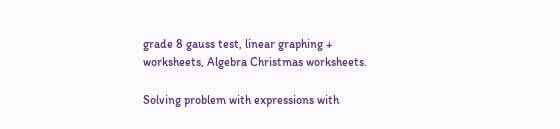grade 8 gauss test, linear graphing + worksheets, Algebra Christmas worksheets.

Solving problem with expressions with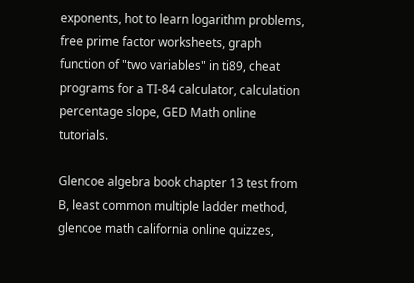exponents, hot to learn logarithm problems, free prime factor worksheets, graph function of "two variables" in ti89, cheat programs for a TI-84 calculator, calculation percentage slope, GED Math online tutorials.

Glencoe algebra book chapter 13 test from B, least common multiple ladder method, glencoe math california online quizzes,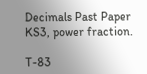Decimals Past Paper KS3, power fraction.

T-83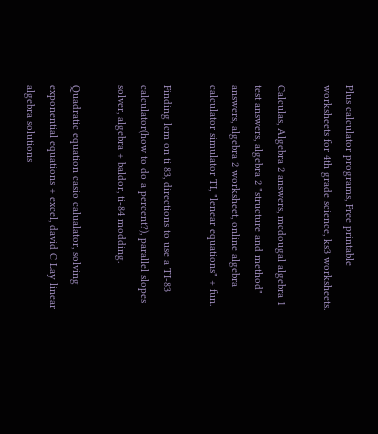Plus calculator programs, Free printable worksheets for 4th grade science, ks3 worksheets.

Calculas, Algebra 2 answers, mcdougal algebra 1 test answers, algebra 2 "structure and method" answers, algebra 2 worksheet, online algebra calculator simulator TI, "lenear equations" + fun.

Finding lcm on ti 83, directions to use a TI-83 calculator(how to do a percent?), parallel slopes solver, algebra + baldor, ti-84 modding.

Quadratic equation casio calualator, solving exponential equations + excel, david C Lay linear algebra solutions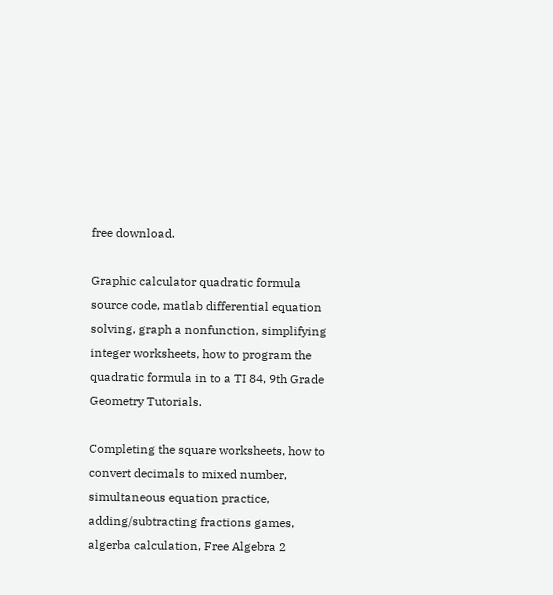free download.

Graphic calculator quadratic formula source code, matlab differential equation solving, graph a nonfunction, simplifying integer worksheets, how to program the quadratic formula in to a TI 84, 9th Grade Geometry Tutorials.

Completing the square worksheets, how to convert decimals to mixed number, simultaneous equation practice, adding/subtracting fractions games, algerba calculation, Free Algebra 2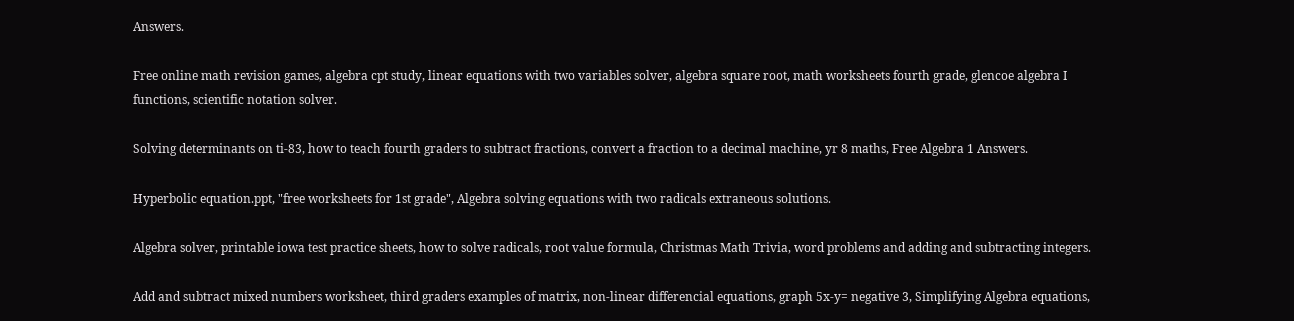Answers.

Free online math revision games, algebra cpt study, linear equations with two variables solver, algebra square root, math worksheets fourth grade, glencoe algebra I functions, scientific notation solver.

Solving determinants on ti-83, how to teach fourth graders to subtract fractions, convert a fraction to a decimal machine, yr 8 maths, Free Algebra 1 Answers.

Hyperbolic equation.ppt, "free worksheets for 1st grade", Algebra solving equations with two radicals extraneous solutions.

Algebra solver, printable iowa test practice sheets, how to solve radicals, root value formula, Christmas Math Trivia, word problems and adding and subtracting integers.

Add and subtract mixed numbers worksheet, third graders examples of matrix, non-linear differencial equations, graph 5x-y= negative 3, Simplifying Algebra equations,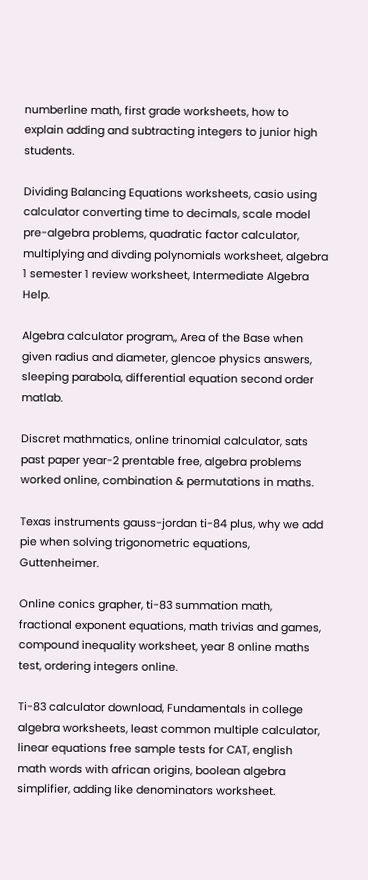numberline math, first grade worksheets, how to explain adding and subtracting integers to junior high students.

Dividing Balancing Equations worksheets, casio using calculator converting time to decimals, scale model pre-algebra problems, quadratic factor calculator, multiplying and divding polynomials worksheet, algebra 1 semester 1 review worksheet, Intermediate Algebra Help.

Algebra calculator program,, Area of the Base when given radius and diameter, glencoe physics answers, sleeping parabola, differential equation second order matlab.

Discret mathmatics, online trinomial calculator, sats past paper year-2 prentable free, algebra problems worked online, combination & permutations in maths.

Texas instruments gauss-jordan ti-84 plus, why we add pie when solving trigonometric equations, Guttenheimer.

Online conics grapher, ti-83 summation math, fractional exponent equations, math trivias and games, compound inequality worksheet, year 8 online maths test, ordering integers online.

Ti-83 calculator download, Fundamentals in college algebra worksheets, least common multiple calculator, linear equations free sample tests for CAT, english math words with african origins, boolean algebra simplifier, adding like denominators worksheet.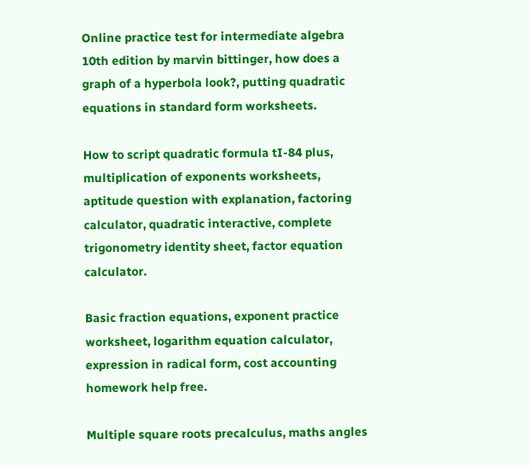Online practice test for intermediate algebra 10th edition by marvin bittinger, how does a graph of a hyperbola look?, putting quadratic equations in standard form worksheets.

How to script quadratic formula tI-84 plus, multiplication of exponents worksheets, aptitude question with explanation, factoring calculator, quadratic interactive, complete trigonometry identity sheet, factor equation calculator.

Basic fraction equations, exponent practice worksheet, logarithm equation calculator, expression in radical form, cost accounting homework help free.

Multiple square roots precalculus, maths angles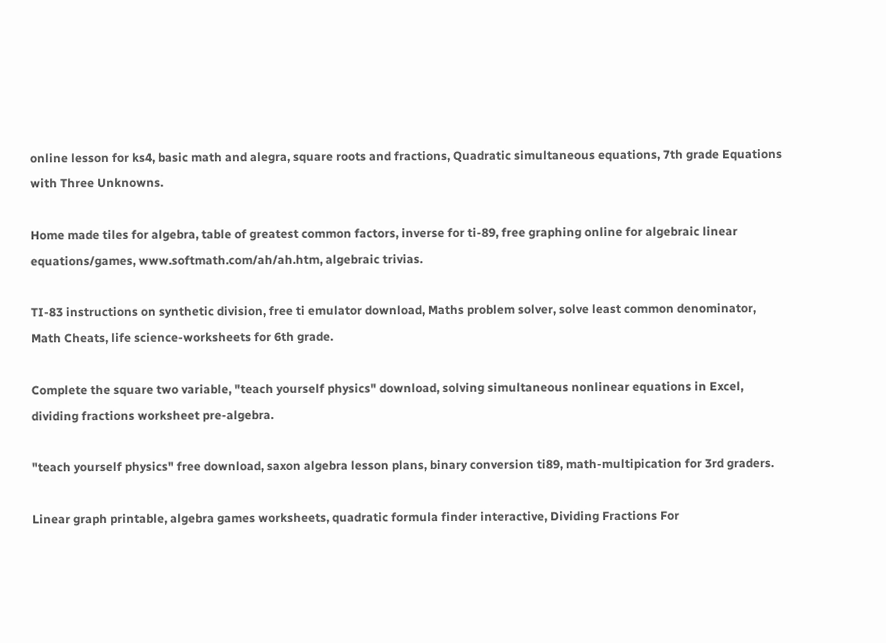online lesson for ks4, basic math and alegra, square roots and fractions, Quadratic simultaneous equations, 7th grade Equations with Three Unknowns.

Home made tiles for algebra, table of greatest common factors, inverse for ti-89, free graphing online for algebraic linear equations/games, www.softmath.com/ah/ah.htm, algebraic trivias.

TI-83 instructions on synthetic division, free ti emulator download, Maths problem solver, solve least common denominator, Math Cheats, life science-worksheets for 6th grade.

Complete the square two variable, "teach yourself physics" download, solving simultaneous nonlinear equations in Excel, dividing fractions worksheet pre-algebra.

"teach yourself physics" free download, saxon algebra lesson plans, binary conversion ti89, math-multipication for 3rd graders.

Linear graph printable, algebra games worksheets, quadratic formula finder interactive, Dividing Fractions For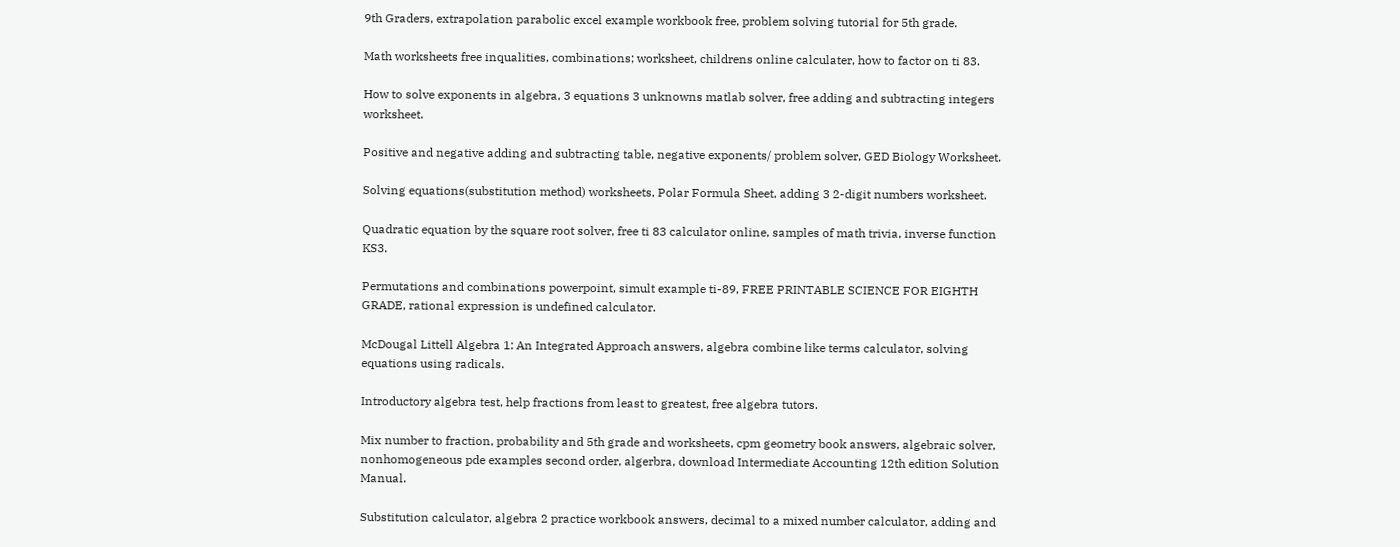9th Graders, extrapolation parabolic excel example workbook free, problem solving tutorial for 5th grade.

Math worksheets free inqualities, combinations; worksheet, childrens online calculater, how to factor on ti 83.

How to solve exponents in algebra, 3 equations 3 unknowns matlab solver, free adding and subtracting integers worksheet.

Positive and negative adding and subtracting table, negative exponents/ problem solver, GED Biology Worksheet.

Solving equations(substitution method) worksheets, Polar Formula Sheet, adding 3 2-digit numbers worksheet.

Quadratic equation by the square root solver, free ti 83 calculator online, samples of math trivia, inverse function KS3.

Permutations and combinations powerpoint, simult example ti-89, FREE PRINTABLE SCIENCE FOR EIGHTH GRADE, rational expression is undefined calculator.

McDougal Littell Algebra 1: An Integrated Approach answers, algebra combine like terms calculator, solving equations using radicals.

Introductory algebra test, help fractions from least to greatest, free algebra tutors.

Mix number to fraction, probability and 5th grade and worksheets, cpm geometry book answers, algebraic solver, nonhomogeneous pde examples second order, algerbra, download Intermediate Accounting 12th edition Solution Manual.

Substitution calculator, algebra 2 practice workbook answers, decimal to a mixed number calculator, adding and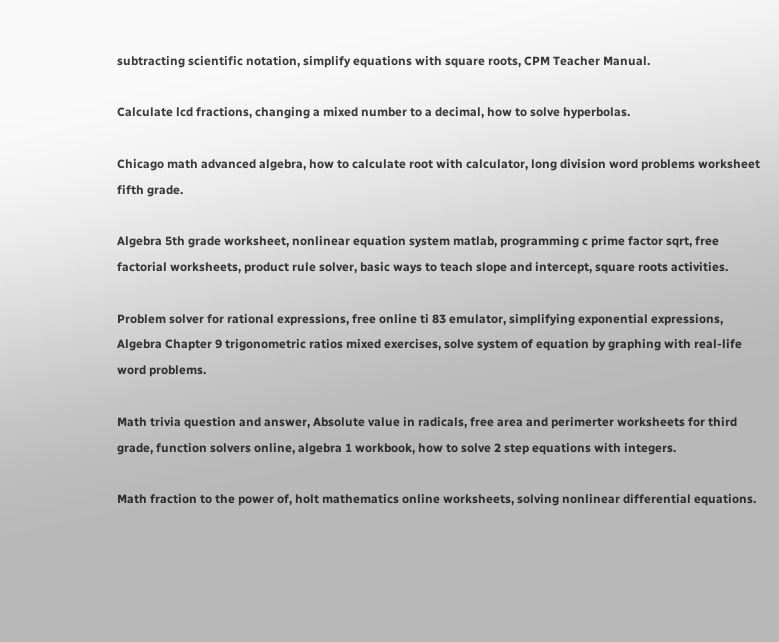subtracting scientific notation, simplify equations with square roots, CPM Teacher Manual.

Calculate lcd fractions, changing a mixed number to a decimal, how to solve hyperbolas.

Chicago math advanced algebra, how to calculate root with calculator, long division word problems worksheet fifth grade.

Algebra 5th grade worksheet, nonlinear equation system matlab, programming c prime factor sqrt, free factorial worksheets, product rule solver, basic ways to teach slope and intercept, square roots activities.

Problem solver for rational expressions, free online ti 83 emulator, simplifying exponential expressions, Algebra Chapter 9 trigonometric ratios mixed exercises, solve system of equation by graphing with real-life word problems.

Math trivia question and answer, Absolute value in radicals, free area and perimerter worksheets for third grade, function solvers online, algebra 1 workbook, how to solve 2 step equations with integers.

Math fraction to the power of, holt mathematics online worksheets, solving nonlinear differential equations.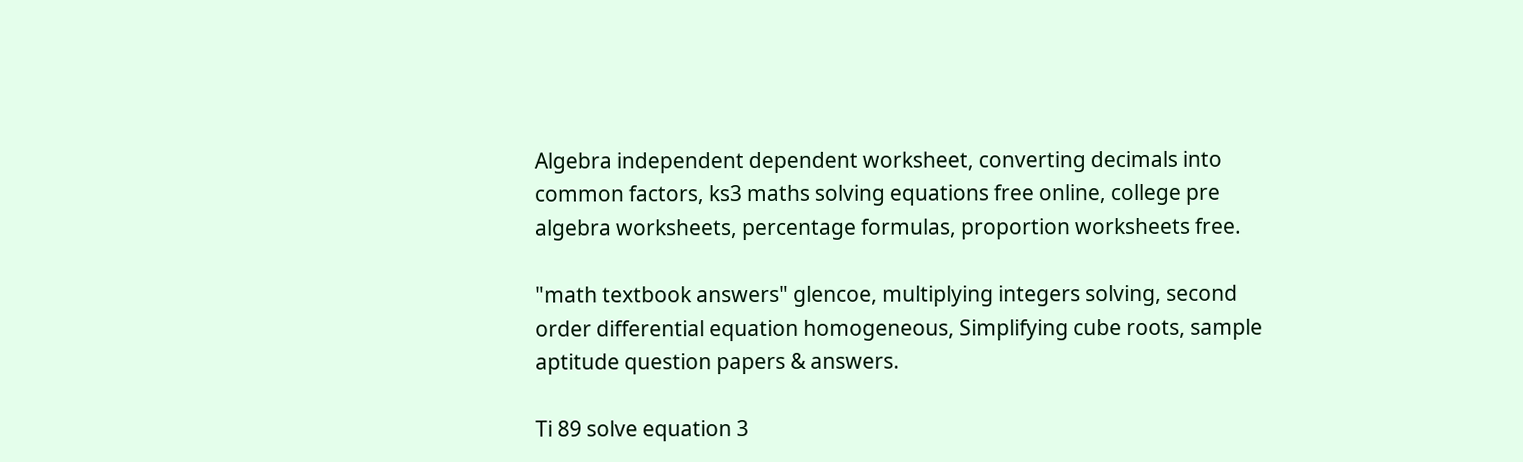Algebra independent dependent worksheet, converting decimals into common factors, ks3 maths solving equations free online, college pre algebra worksheets, percentage formulas, proportion worksheets free.

"math textbook answers" glencoe, multiplying integers solving, second order differential equation homogeneous, Simplifying cube roots, sample aptitude question papers & answers.

Ti 89 solve equation 3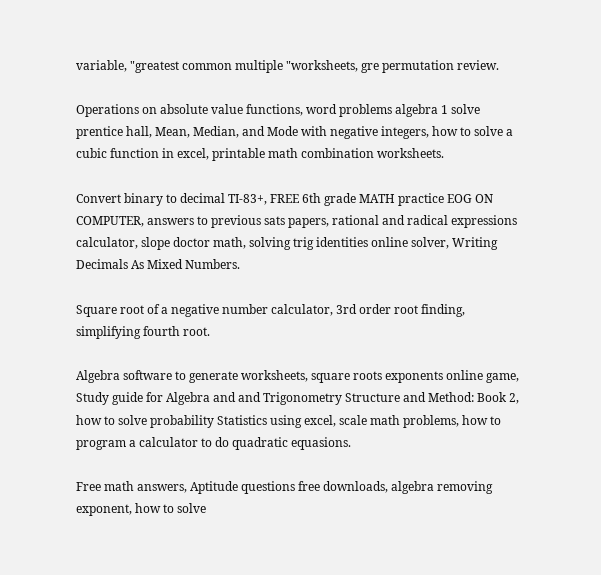variable, "greatest common multiple "worksheets, gre permutation review.

Operations on absolute value functions, word problems algebra 1 solve prentice hall, Mean, Median, and Mode with negative integers, how to solve a cubic function in excel, printable math combination worksheets.

Convert binary to decimal TI-83+, FREE 6th grade MATH practice EOG ON COMPUTER, answers to previous sats papers, rational and radical expressions calculator, slope doctor math, solving trig identities online solver, Writing Decimals As Mixed Numbers.

Square root of a negative number calculator, 3rd order root finding, simplifying fourth root.

Algebra software to generate worksheets, square roots exponents online game, Study guide for Algebra and and Trigonometry Structure and Method: Book 2, how to solve probability Statistics using excel, scale math problems, how to program a calculator to do quadratic equasions.

Free math answers, Aptitude questions free downloads, algebra removing exponent, how to solve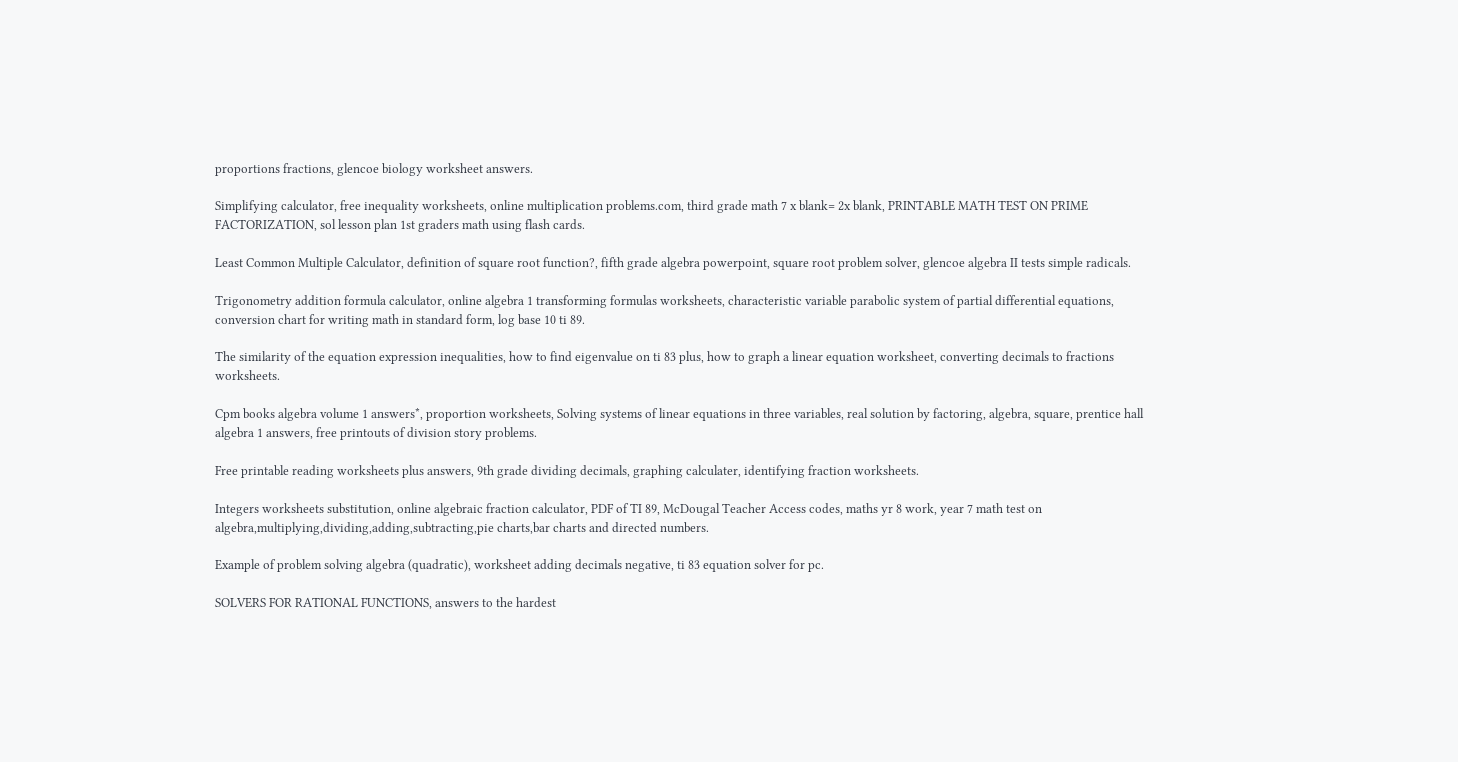proportions fractions, glencoe biology worksheet answers.

Simplifying calculator, free inequality worksheets, online multiplication problems.com, third grade math 7 x blank= 2x blank, PRINTABLE MATH TEST ON PRIME FACTORIZATION, sol lesson plan 1st graders math using flash cards.

Least Common Multiple Calculator, definition of square root function?, fifth grade algebra powerpoint, square root problem solver, glencoe algebra II tests simple radicals.

Trigonometry addition formula calculator, online algebra 1 transforming formulas worksheets, characteristic variable parabolic system of partial differential equations, conversion chart for writing math in standard form, log base 10 ti 89.

The similarity of the equation expression inequalities, how to find eigenvalue on ti 83 plus, how to graph a linear equation worksheet, converting decimals to fractions worksheets.

Cpm books algebra volume 1 answers*, proportion worksheets, Solving systems of linear equations in three variables, real solution by factoring, algebra, square, prentice hall algebra 1 answers, free printouts of division story problems.

Free printable reading worksheets plus answers, 9th grade dividing decimals, graphing calculater, identifying fraction worksheets.

Integers worksheets substitution, online algebraic fraction calculator, PDF of TI 89, McDougal Teacher Access codes, maths yr 8 work, year 7 math test on algebra,multiplying,dividing,adding,subtracting,pie charts,bar charts and directed numbers.

Example of problem solving algebra (quadratic), worksheet adding decimals negative, ti 83 equation solver for pc.

SOLVERS FOR RATIONAL FUNCTIONS, answers to the hardest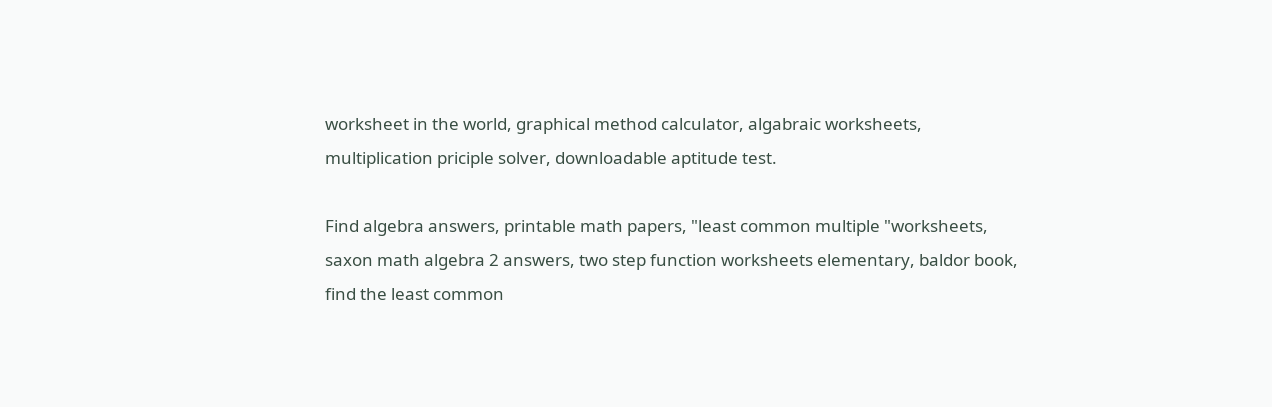worksheet in the world, graphical method calculator, algabraic worksheets, multiplication priciple solver, downloadable aptitude test.

Find algebra answers, printable math papers, "least common multiple "worksheets, saxon math algebra 2 answers, two step function worksheets elementary, baldor book, find the least common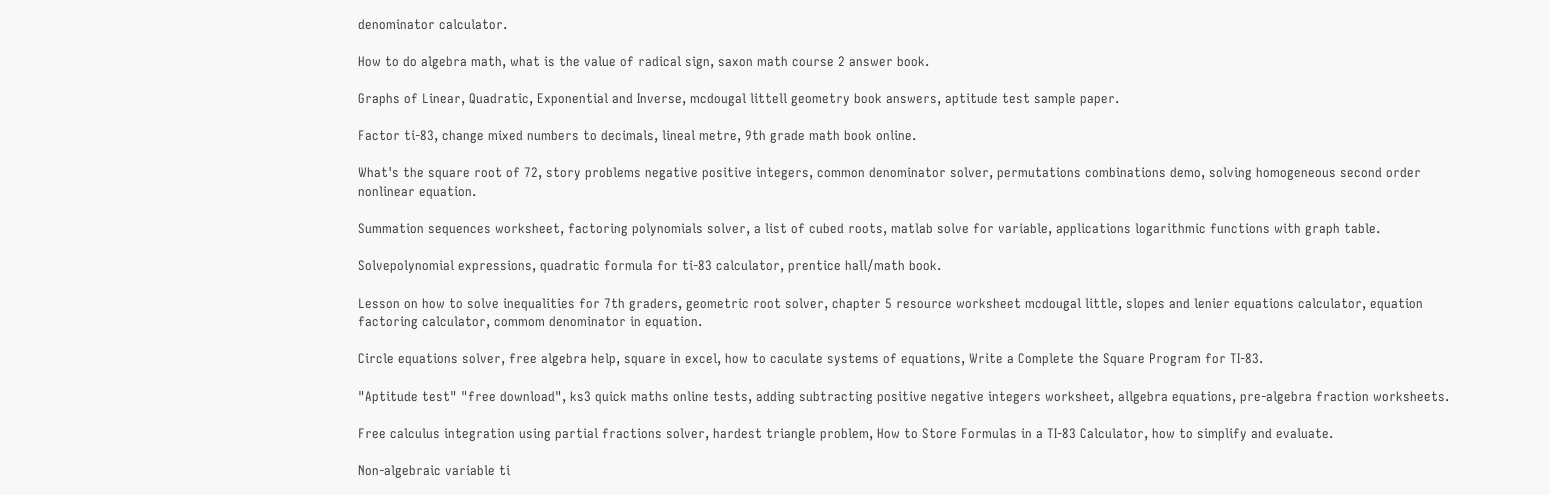denominator calculator.

How to do algebra math, what is the value of radical sign, saxon math course 2 answer book.

Graphs of Linear, Quadratic, Exponential and Inverse, mcdougal littell geometry book answers, aptitude test sample paper.

Factor ti-83, change mixed numbers to decimals, lineal metre, 9th grade math book online.

What's the square root of 72, story problems negative positive integers, common denominator solver, permutations combinations demo, solving homogeneous second order nonlinear equation.

Summation sequences worksheet, factoring polynomials solver, a list of cubed roots, matlab solve for variable, applications logarithmic functions with graph table.

Solvepolynomial expressions, quadratic formula for ti-83 calculator, prentice hall/math book.

Lesson on how to solve inequalities for 7th graders, geometric root solver, chapter 5 resource worksheet mcdougal little, slopes and lenier equations calculator, equation factoring calculator, commom denominator in equation.

Circle equations solver, free algebra help, square in excel, how to caculate systems of equations, Write a Complete the Square Program for TI-83.

"Aptitude test" "free download", ks3 quick maths online tests, adding subtracting positive negative integers worksheet, allgebra equations, pre-algebra fraction worksheets.

Free calculus integration using partial fractions solver, hardest triangle problem, How to Store Formulas in a TI-83 Calculator, how to simplify and evaluate.

Non-algebraic variable ti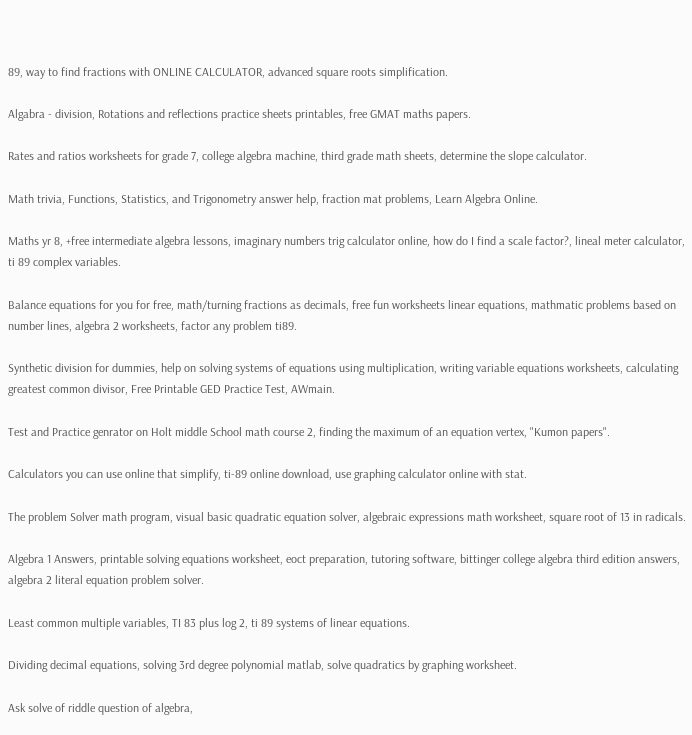89, way to find fractions with ONLINE CALCULATOR, advanced square roots simplification.

Algabra - division, Rotations and reflections practice sheets printables, free GMAT maths papers.

Rates and ratios worksheets for grade 7, college algebra machine, third grade math sheets, determine the slope calculator.

Math trivia, Functions, Statistics, and Trigonometry answer help, fraction mat problems, Learn Algebra Online.

Maths yr 8, +free intermediate algebra lessons, imaginary numbers trig calculator online, how do I find a scale factor?, lineal meter calculator, ti 89 complex variables.

Balance equations for you for free, math/turning fractions as decimals, free fun worksheets linear equations, mathmatic problems based on number lines, algebra 2 worksheets, factor any problem ti89.

Synthetic division for dummies, help on solving systems of equations using multiplication, writing variable equations worksheets, calculating greatest common divisor, Free Printable GED Practice Test, AWmain.

Test and Practice genrator on Holt middle School math course 2, finding the maximum of an equation vertex, "Kumon papers".

Calculators you can use online that simplify, ti-89 online download, use graphing calculator online with stat.

The problem Solver math program, visual basic quadratic equation solver, algebraic expressions math worksheet, square root of 13 in radicals.

Algebra 1 Answers, printable solving equations worksheet, eoct preparation, tutoring software, bittinger college algebra third edition answers, algebra 2 literal equation problem solver.

Least common multiple variables, TI 83 plus log 2, ti 89 systems of linear equations.

Dividing decimal equations, solving 3rd degree polynomial matlab, solve quadratics by graphing worksheet.

Ask solve of riddle question of algebra,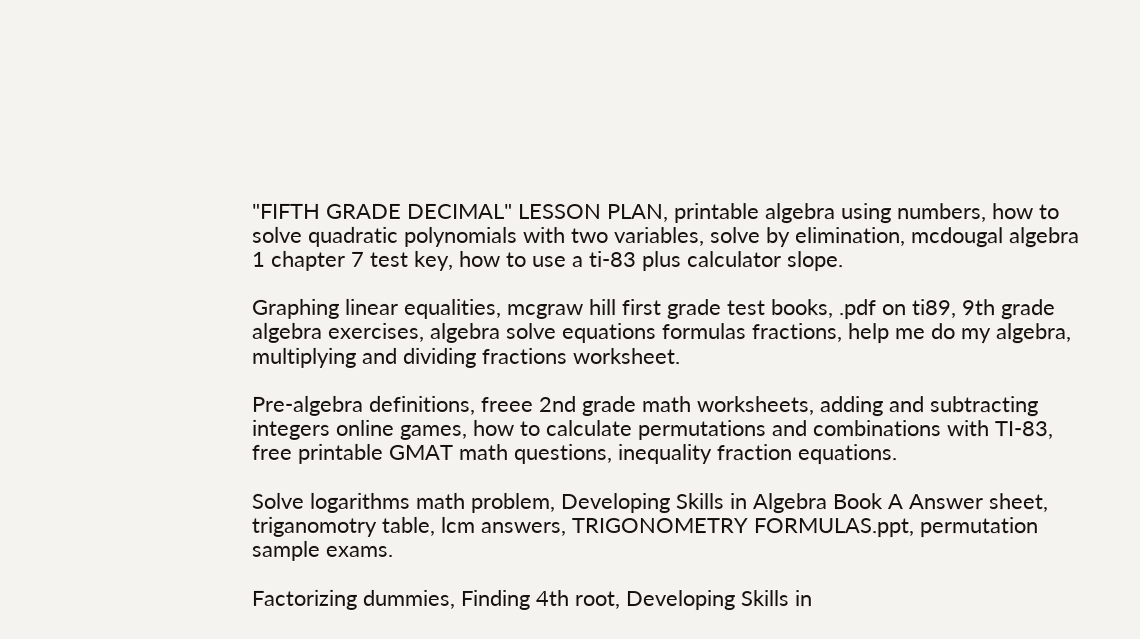"FIFTH GRADE DECIMAL" LESSON PLAN, printable algebra using numbers, how to solve quadratic polynomials with two variables, solve by elimination, mcdougal algebra 1 chapter 7 test key, how to use a ti-83 plus calculator slope.

Graphing linear equalities, mcgraw hill first grade test books, .pdf on ti89, 9th grade algebra exercises, algebra solve equations formulas fractions, help me do my algebra, multiplying and dividing fractions worksheet.

Pre-algebra definitions, freee 2nd grade math worksheets, adding and subtracting integers online games, how to calculate permutations and combinations with TI-83, free printable GMAT math questions, inequality fraction equations.

Solve logarithms math problem, Developing Skills in Algebra Book A Answer sheet, triganomotry table, lcm answers, TRIGONOMETRY FORMULAS.ppt, permutation sample exams.

Factorizing dummies, Finding 4th root, Developing Skills in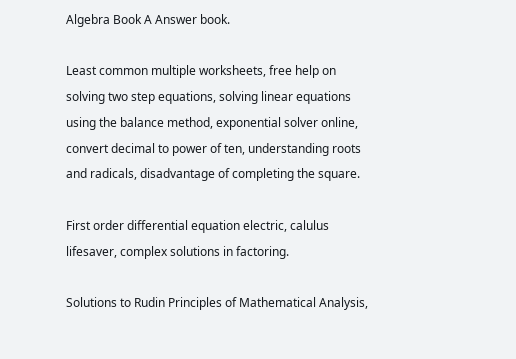Algebra Book A Answer book.

Least common multiple worksheets, free help on solving two step equations, solving linear equations using the balance method, exponential solver online, convert decimal to power of ten, understanding roots and radicals, disadvantage of completing the square.

First order differential equation electric, calulus lifesaver, complex solutions in factoring.

Solutions to Rudin Principles of Mathematical Analysis,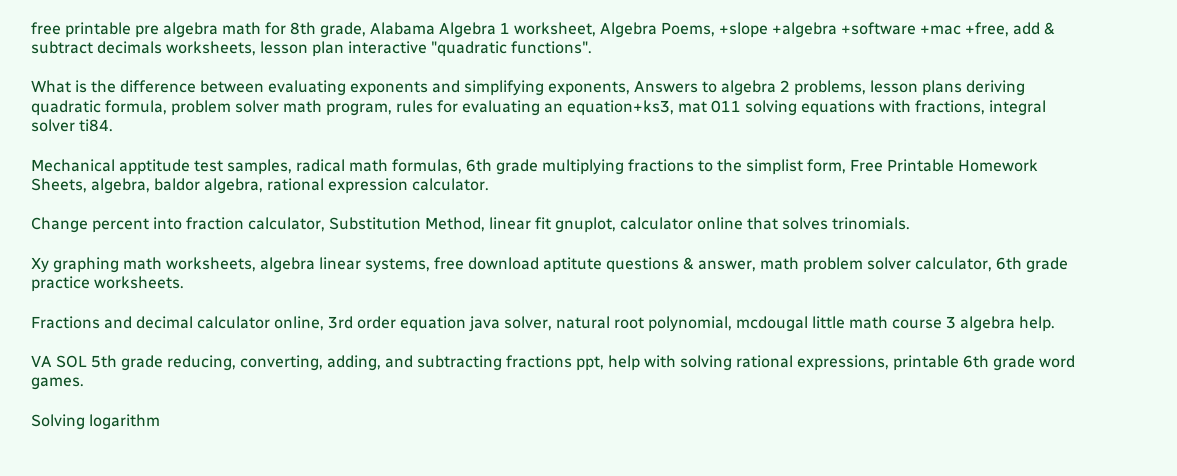free printable pre algebra math for 8th grade, Alabama Algebra 1 worksheet, Algebra Poems, +slope +algebra +software +mac +free, add & subtract decimals worksheets, lesson plan interactive "quadratic functions".

What is the difference between evaluating exponents and simplifying exponents, Answers to algebra 2 problems, lesson plans deriving quadratic formula, problem solver math program, rules for evaluating an equation+ks3, mat 011 solving equations with fractions, integral solver ti84.

Mechanical apptitude test samples, radical math formulas, 6th grade multiplying fractions to the simplist form, Free Printable Homework Sheets, algebra, baldor algebra, rational expression calculator.

Change percent into fraction calculator, Substitution Method, linear fit gnuplot, calculator online that solves trinomials.

Xy graphing math worksheets, algebra linear systems, free download aptitute questions & answer, math problem solver calculator, 6th grade practice worksheets.

Fractions and decimal calculator online, 3rd order equation java solver, natural root polynomial, mcdougal little math course 3 algebra help.

VA SOL 5th grade reducing, converting, adding, and subtracting fractions ppt, help with solving rational expressions, printable 6th grade word games.

Solving logarithm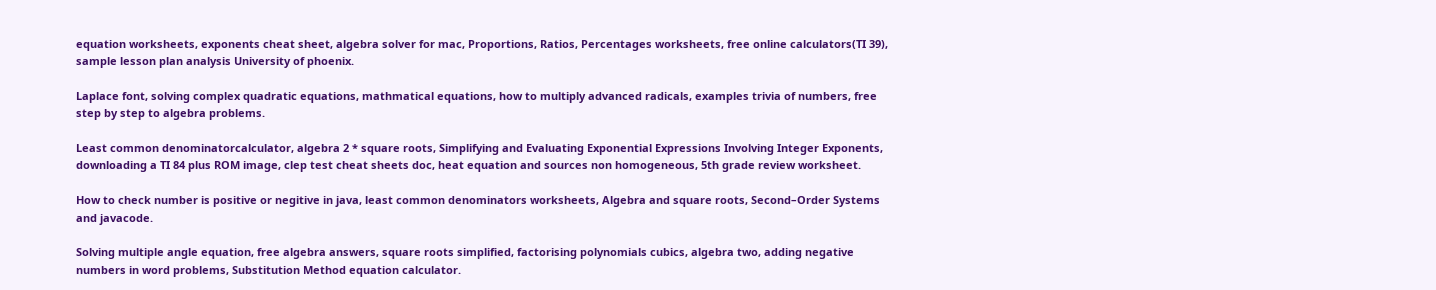equation worksheets, exponents cheat sheet, algebra solver for mac, Proportions, Ratios, Percentages worksheets, free online calculators(TI 39), sample lesson plan analysis University of phoenix.

Laplace font, solving complex quadratic equations, mathmatical equations, how to multiply advanced radicals, examples trivia of numbers, free step by step to algebra problems.

Least common denominatorcalculator, algebra 2 * square roots, Simplifying and Evaluating Exponential Expressions Involving Integer Exponents, downloading a TI 84 plus ROM image, clep test cheat sheets doc, heat equation and sources non homogeneous, 5th grade review worksheet.

How to check number is positive or negitive in java, least common denominators worksheets, Algebra and square roots, Second–Order Systems and javacode.

Solving multiple angle equation, free algebra answers, square roots simplified, factorising polynomials cubics, algebra two, adding negative numbers in word problems, Substitution Method equation calculator.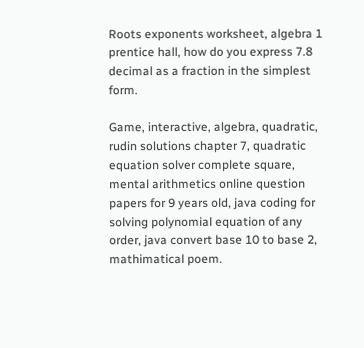Roots exponents worksheet, algebra 1 prentice hall, how do you express 7.8 decimal as a fraction in the simplest form.

Game, interactive, algebra, quadratic, rudin solutions chapter 7, quadratic equation solver complete square, mental arithmetics online question papers for 9 years old, java coding for solving polynomial equation of any order, java convert base 10 to base 2, mathimatical poem.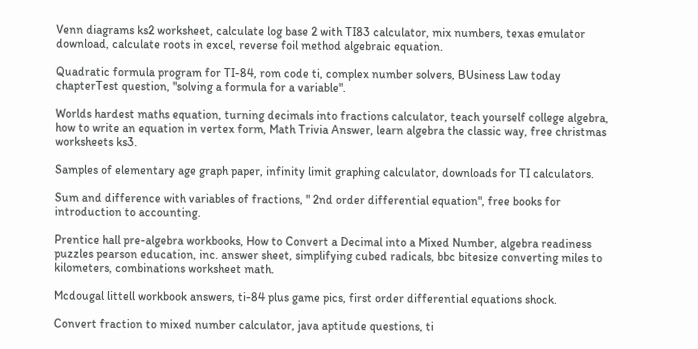Venn diagrams ks2 worksheet, calculate log base 2 with TI83 calculator, mix numbers, texas emulator download, calculate roots in excel, reverse foil method algebraic equation.

Quadratic formula program for TI-84, rom code ti, complex number solvers, BUsiness Law today chapterTest question, "solving a formula for a variable".

Worlds hardest maths equation, turning decimals into fractions calculator, teach yourself college algebra, how to write an equation in vertex form, Math Trivia Answer, learn algebra the classic way, free christmas worksheets ks3.

Samples of elementary age graph paper, infinity limit graphing calculator, downloads for TI calculators.

Sum and difference with variables of fractions, " 2nd order differential equation", free books for introduction to accounting.

Prentice hall pre-algebra workbooks, How to Convert a Decimal into a Mixed Number, algebra readiness puzzles pearson education, inc. answer sheet, simplifying cubed radicals, bbc bitesize converting miles to kilometers, combinations worksheet math.

Mcdougal littell workbook answers, ti-84 plus game pics, first order differential equations shock.

Convert fraction to mixed number calculator, java aptitude questions, ti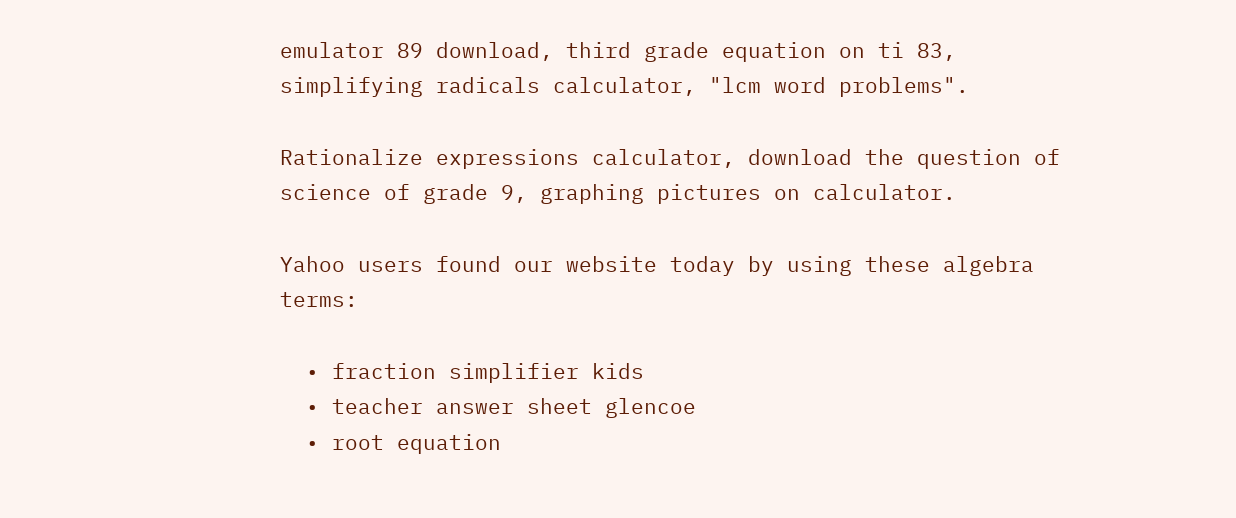emulator 89 download, third grade equation on ti 83, simplifying radicals calculator, "lcm word problems".

Rationalize expressions calculator, download the question of science of grade 9, graphing pictures on calculator.

Yahoo users found our website today by using these algebra terms:

  • fraction simplifier kids
  • teacher answer sheet glencoe
  • root equation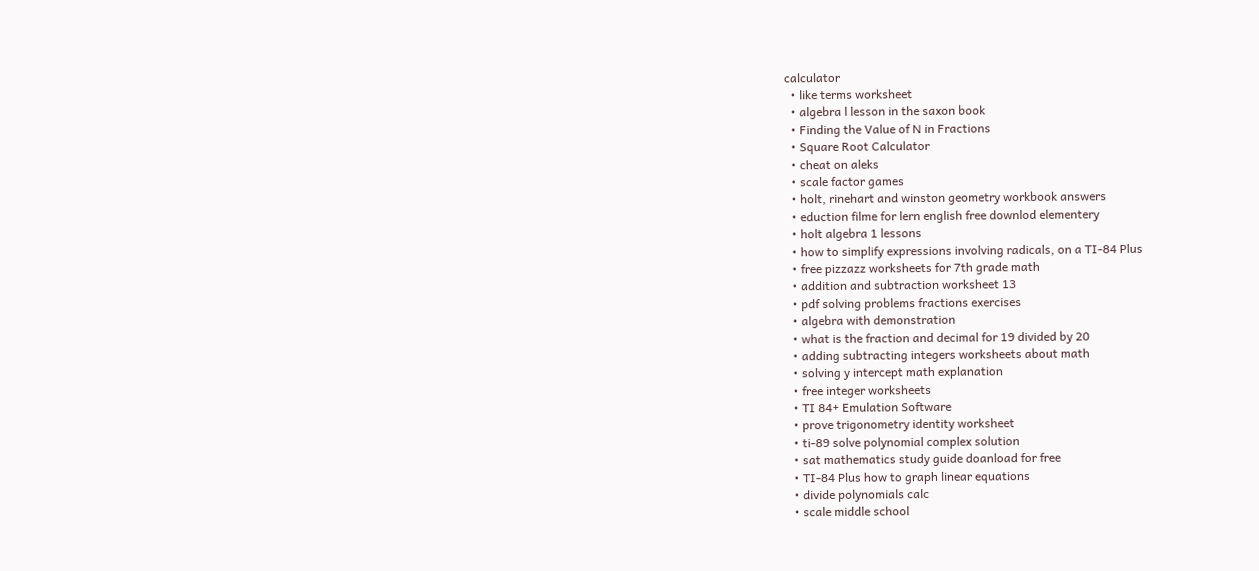calculator
  • like terms worksheet
  • algebra l lesson in the saxon book
  • Finding the Value of N in Fractions
  • Square Root Calculator
  • cheat on aleks
  • scale factor games
  • holt, rinehart and winston geometry workbook answers
  • eduction filme for lern english free downlod elementery
  • holt algebra 1 lessons
  • how to simplify expressions involving radicals, on a TI-84 Plus
  • free pizzazz worksheets for 7th grade math
  • addition and subtraction worksheet 13
  • pdf solving problems fractions exercises
  • algebra with demonstration
  • what is the fraction and decimal for 19 divided by 20
  • adding subtracting integers worksheets about math
  • solving y intercept math explanation
  • free integer worksheets
  • TI 84+ Emulation Software
  • prove trigonometry identity worksheet
  • ti-89 solve polynomial complex solution
  • sat mathematics study guide doanload for free
  • TI-84 Plus how to graph linear equations
  • divide polynomials calc
  • scale middle school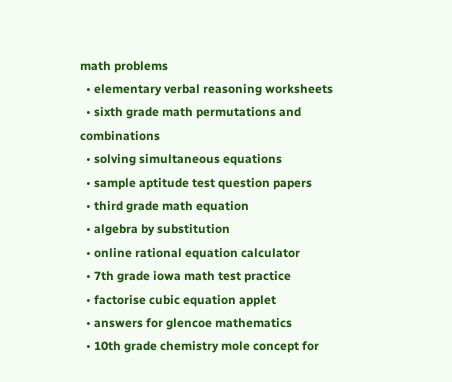math problems
  • elementary verbal reasoning worksheets
  • sixth grade math permutations and combinations
  • solving simultaneous equations
  • sample aptitude test question papers
  • third grade math equation
  • algebra by substitution
  • online rational equation calculator
  • 7th grade iowa math test practice
  • factorise cubic equation applet
  • answers for glencoe mathematics
  • 10th grade chemistry mole concept for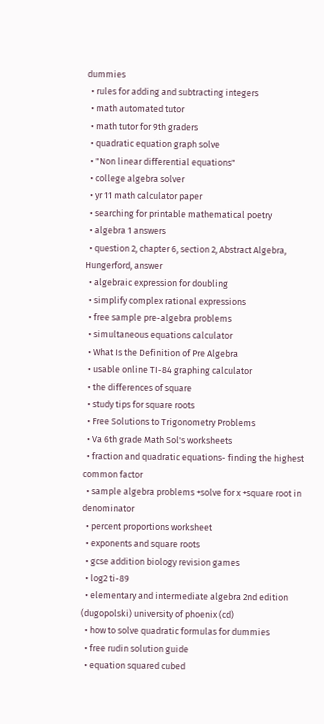dummies
  • rules for adding and subtracting integers
  • math automated tutor
  • math tutor for 9th graders
  • quadratic equation graph solve
  • "Non linear differential equations"
  • college algebra solver
  • yr 11 math calculator paper
  • searching for printable mathematical poetry
  • algebra 1 answers
  • question 2, chapter 6, section 2, Abstract Algebra, Hungerford, answer
  • algebraic expression for doubling
  • simplify complex rational expressions
  • free sample pre-algebra problems
  • simultaneous equations calculator
  • What Is the Definition of Pre Algebra
  • usable online TI-84 graphing calculator
  • the differences of square
  • study tips for square roots
  • Free Solutions to Trigonometry Problems
  • Va 6th grade Math Sol's worksheets
  • fraction and quadratic equations- finding the highest common factor
  • sample algebra problems +solve for x +square root in denominator
  • percent proportions worksheet
  • exponents and square roots
  • gcse addition biology revision games
  • log2 ti-89
  • elementary and intermediate algebra 2nd edition (dugopolski) university of phoenix (cd)
  • how to solve quadratic formulas for dummies
  • free rudin solution guide
  • equation squared cubed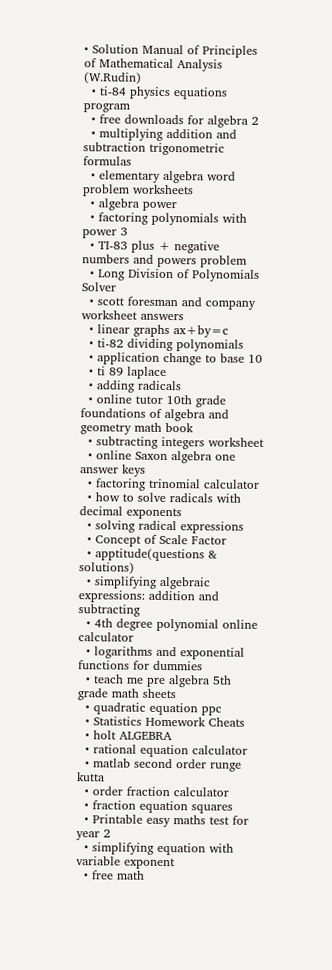• Solution Manual of Principles of Mathematical Analysis (W.Rudin)
  • ti-84 physics equations program
  • free downloads for algebra 2
  • multiplying addition and subtraction trigonometric formulas
  • elementary algebra word problem worksheets
  • algebra power
  • factoring polynomials with power 3
  • TI-83 plus + negative numbers and powers problem
  • Long Division of Polynomials Solver
  • scott foresman and company worksheet answers
  • linear graphs ax+by=c
  • ti-82 dividing polynomials
  • application change to base 10
  • ti 89 laplace
  • adding radicals
  • online tutor 10th grade foundations of algebra and geometry math book
  • subtracting integers worksheet
  • online Saxon algebra one answer keys
  • factoring trinomial calculator
  • how to solve radicals with decimal exponents
  • solving radical expressions
  • Concept of Scale Factor
  • apptitude(questions & solutions)
  • simplifying algebraic expressions: addition and subtracting
  • 4th degree polynomial online calculator
  • logarithms and exponential functions for dummies
  • teach me pre algebra 5th grade math sheets
  • quadratic equation ppc
  • Statistics Homework Cheats
  • holt ALGEBRA
  • rational equation calculator
  • matlab second order runge kutta
  • order fraction calculator
  • fraction equation squares
  • Printable easy maths test for year 2
  • simplifying equation with variable exponent
  • free math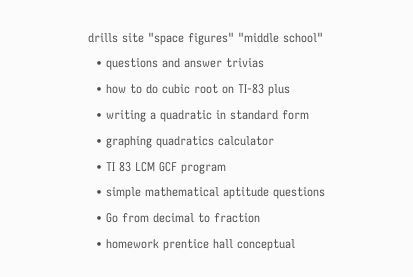drills site "space figures" "middle school"
  • questions and answer trivias
  • how to do cubic root on TI-83 plus
  • writing a quadratic in standard form
  • graphing quadratics calculator
  • TI 83 LCM GCF program
  • simple mathematical aptitude questions
  • Go from decimal to fraction
  • homework prentice hall conceptual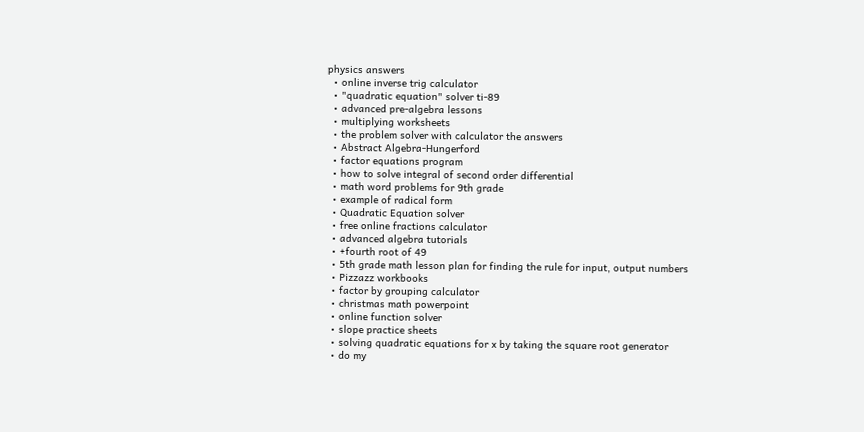physics answers
  • online inverse trig calculator
  • "quadratic equation" solver ti-89
  • advanced pre-algebra lessons
  • multiplying worksheets
  • the problem solver with calculator the answers
  • Abstract Algebra-Hungerford
  • factor equations program
  • how to solve integral of second order differential
  • math word problems for 9th grade
  • example of radical form
  • Quadratic Equation solver
  • free online fractions calculator
  • advanced algebra tutorials
  • +fourth root of 49
  • 5th grade math lesson plan for finding the rule for input, output numbers
  • Pizzazz workbooks
  • factor by grouping calculator
  • christmas math powerpoint
  • online function solver
  • slope practice sheets
  • solving quadratic equations for x by taking the square root generator
  • do my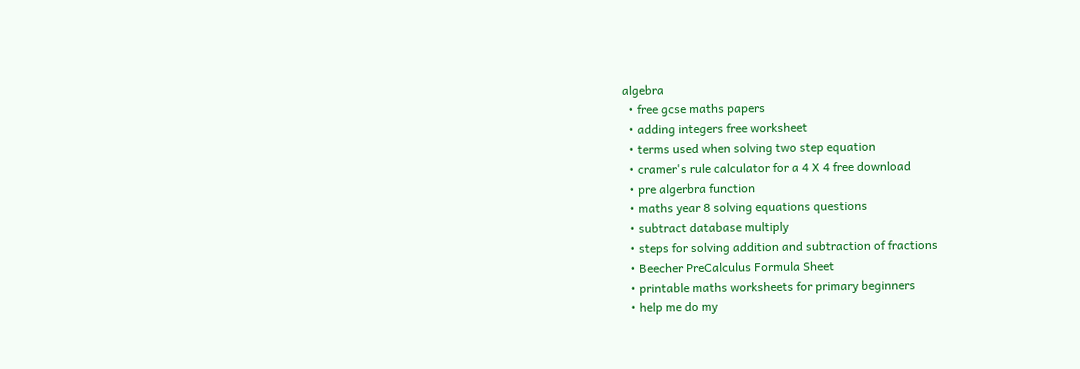algebra
  • free gcse maths papers
  • adding integers free worksheet
  • terms used when solving two step equation
  • cramer's rule calculator for a 4 X 4 free download
  • pre algerbra function
  • maths year 8 solving equations questions
  • subtract database multiply
  • steps for solving addition and subtraction of fractions
  • Beecher PreCalculus Formula Sheet
  • printable maths worksheets for primary beginners
  • help me do my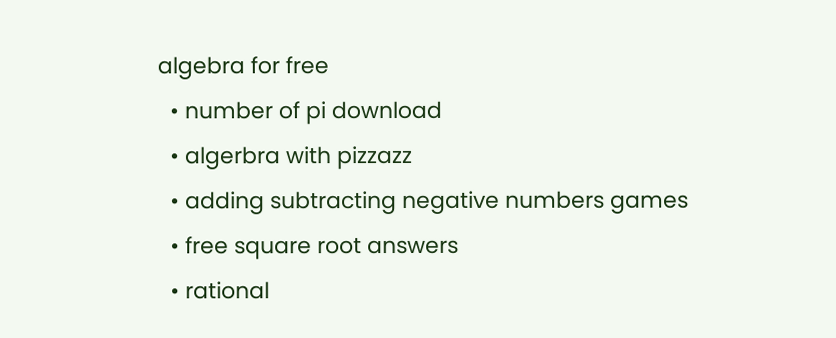algebra for free
  • number of pi download
  • algerbra with pizzazz
  • adding subtracting negative numbers games
  • free square root answers
  • rational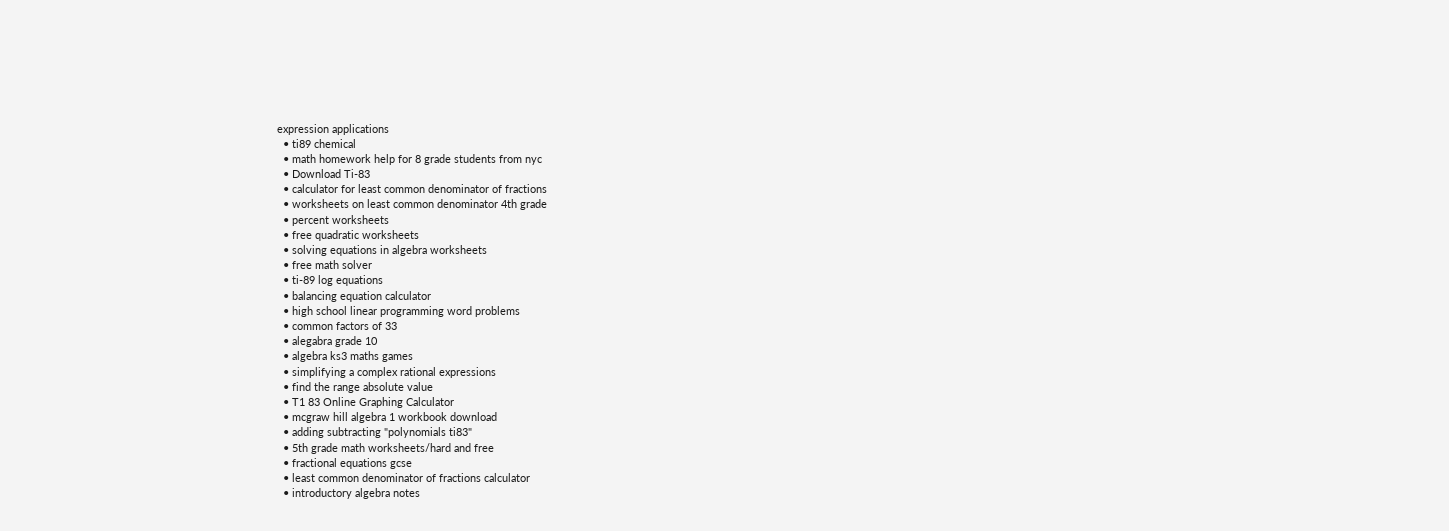expression applications
  • ti89 chemical
  • math homework help for 8 grade students from nyc
  • Download Ti-83
  • calculator for least common denominator of fractions
  • worksheets on least common denominator 4th grade
  • percent worksheets
  • free quadratic worksheets
  • solving equations in algebra worksheets
  • free math solver
  • ti-89 log equations
  • balancing equation calculator
  • high school linear programming word problems
  • common factors of 33
  • alegabra grade 10
  • algebra ks3 maths games
  • simplifying a complex rational expressions
  • find the range absolute value
  • T1 83 Online Graphing Calculator
  • mcgraw hill algebra 1 workbook download
  • adding subtracting "polynomials ti83"
  • 5th grade math worksheets/hard and free
  • fractional equations gcse
  • least common denominator of fractions calculator
  • introductory algebra notes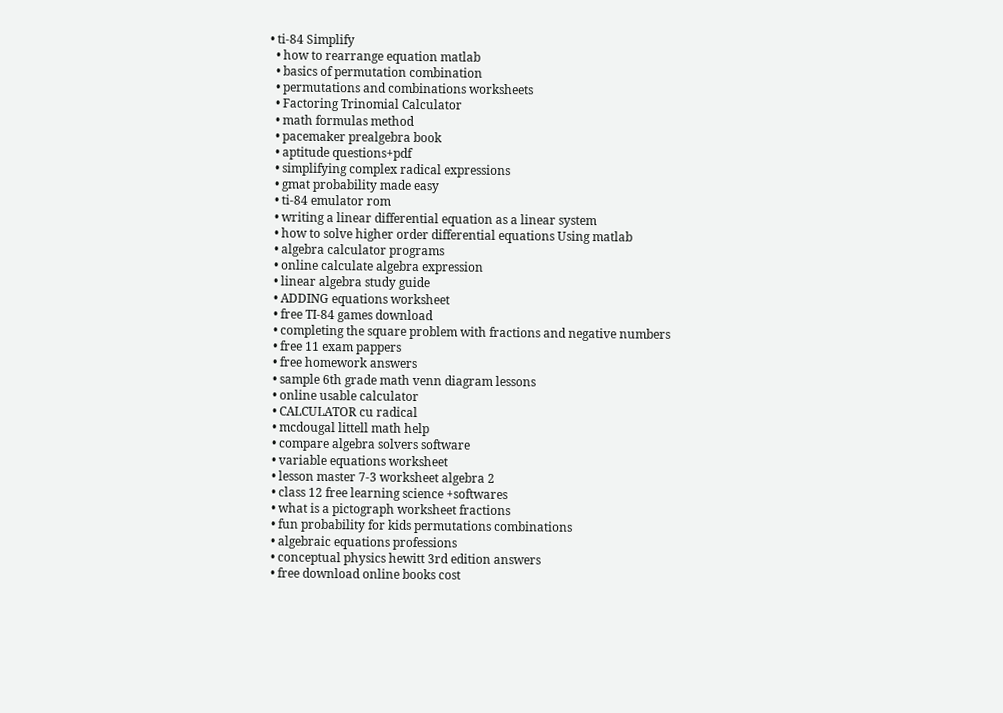• ti-84 Simplify
  • how to rearrange equation matlab
  • basics of permutation combination
  • permutations and combinations worksheets
  • Factoring Trinomial Calculator
  • math formulas method
  • pacemaker prealgebra book
  • aptitude questions+pdf
  • simplifying complex radical expressions
  • gmat probability made easy
  • ti-84 emulator rom
  • writing a linear differential equation as a linear system
  • how to solve higher order differential equations Using matlab
  • algebra calculator programs
  • online calculate algebra expression
  • linear algebra study guide
  • ADDING equations worksheet
  • free TI-84 games download
  • completing the square problem with fractions and negative numbers
  • free 11 exam pappers
  • free homework answers
  • sample 6th grade math venn diagram lessons
  • online usable calculator
  • CALCULATOR cu radical
  • mcdougal littell math help
  • compare algebra solvers software
  • variable equations worksheet
  • lesson master 7-3 worksheet algebra 2
  • class 12 free learning science +softwares
  • what is a pictograph worksheet fractions
  • fun probability for kids permutations combinations
  • algebraic equations professions
  • conceptual physics hewitt 3rd edition answers
  • free download online books cost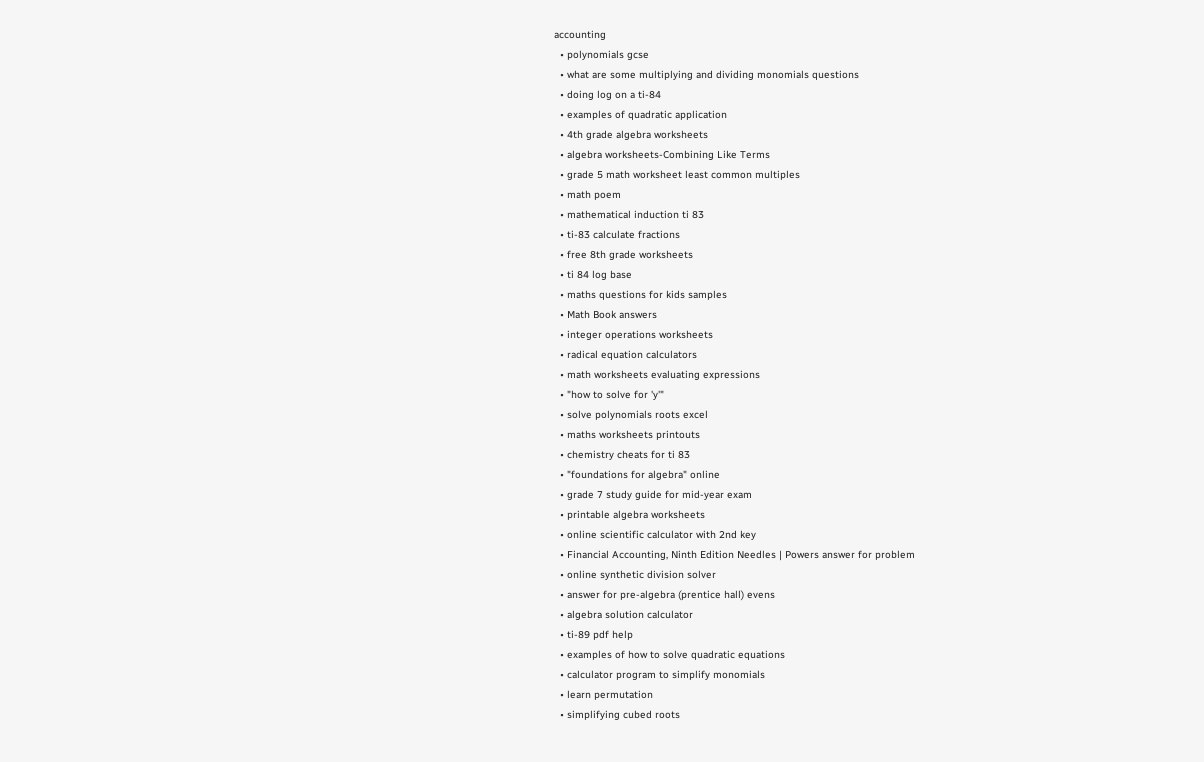accounting
  • polynomials gcse
  • what are some multiplying and dividing monomials questions
  • doing log on a ti-84
  • examples of quadratic application
  • 4th grade algebra worksheets
  • algebra worksheets-Combining Like Terms
  • grade 5 math worksheet least common multiples
  • math poem
  • mathematical induction ti 83
  • ti-83 calculate fractions
  • free 8th grade worksheets
  • ti 84 log base
  • maths questions for kids samples
  • Math Book answers
  • integer operations worksheets
  • radical equation calculators
  • math worksheets evaluating expressions
  • "how to solve for 'y'"
  • solve polynomials roots excel
  • maths worksheets printouts
  • chemistry cheats for ti 83
  • "foundations for algebra" online
  • grade 7 study guide for mid-year exam
  • printable algebra worksheets
  • online scientific calculator with 2nd key
  • Financial Accounting, Ninth Edition Needles | Powers answer for problem
  • online synthetic division solver
  • answer for pre-algebra (prentice hall) evens
  • algebra solution calculator
  • ti-89 pdf help
  • examples of how to solve quadratic equations
  • calculator program to simplify monomials
  • learn permutation
  • simplifying cubed roots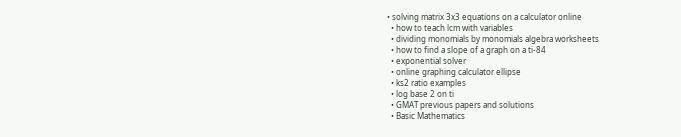• solving matrix 3x3 equations on a calculator online
  • how to teach lcm with variables
  • dividing monomials by monomials algebra worksheets
  • how to find a slope of a graph on a ti-84
  • exponential solver
  • online graphing calculator ellipse
  • ks2 ratio examples
  • log base 2 on ti
  • GMAT previous papers and solutions
  • Basic Mathematics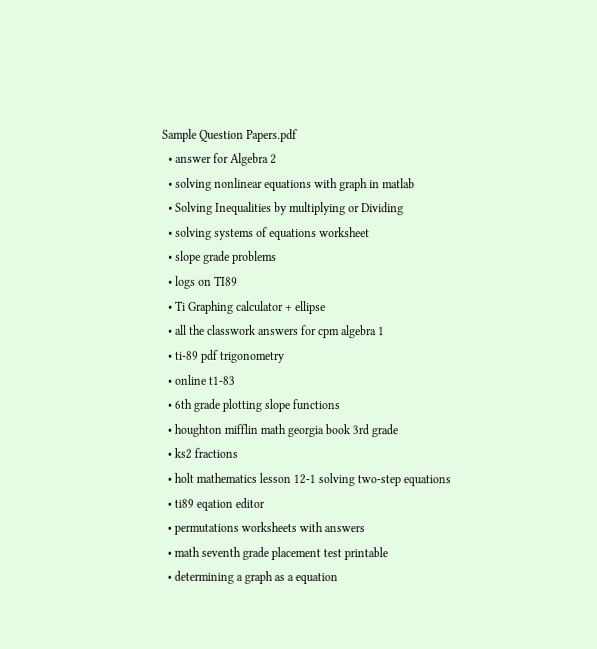Sample Question Papers.pdf
  • answer for Algebra 2
  • solving nonlinear equations with graph in matlab
  • Solving Inequalities by multiplying or Dividing
  • solving systems of equations worksheet
  • slope grade problems
  • logs on TI89
  • Ti Graphing calculator + ellipse
  • all the classwork answers for cpm algebra 1
  • ti-89 pdf trigonometry
  • online t1-83
  • 6th grade plotting slope functions
  • houghton mifflin math georgia book 3rd grade
  • ks2 fractions
  • holt mathematics lesson 12-1 solving two-step equations
  • ti89 eqation editor
  • permutations worksheets with answers
  • math seventh grade placement test printable
  • determining a graph as a equation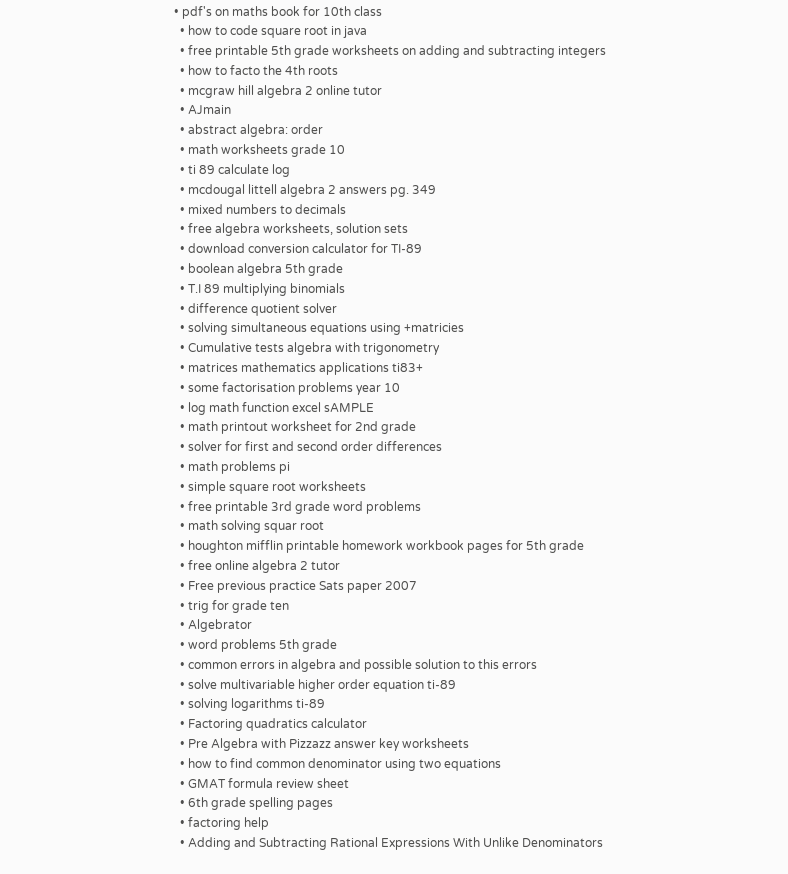• pdf's on maths book for 10th class
  • how to code square root in java
  • free printable 5th grade worksheets on adding and subtracting integers
  • how to facto the 4th roots
  • mcgraw hill algebra 2 online tutor
  • AJmain
  • abstract algebra: order
  • math worksheets grade 10
  • ti 89 calculate log
  • mcdougal littell algebra 2 answers pg. 349
  • mixed numbers to decimals
  • free algebra worksheets, solution sets
  • download conversion calculator for TI-89
  • boolean algebra 5th grade
  • T.I 89 multiplying binomials
  • difference quotient solver
  • solving simultaneous equations using +matricies
  • Cumulative tests algebra with trigonometry
  • matrices mathematics applications ti83+
  • some factorisation problems year 10
  • log math function excel sAMPLE
  • math printout worksheet for 2nd grade
  • solver for first and second order differences
  • math problems pi
  • simple square root worksheets
  • free printable 3rd grade word problems
  • math solving squar root
  • houghton mifflin printable homework workbook pages for 5th grade
  • free online algebra 2 tutor
  • Free previous practice Sats paper 2007
  • trig for grade ten
  • Algebrator
  • word problems 5th grade
  • common errors in algebra and possible solution to this errors
  • solve multivariable higher order equation ti-89
  • solving logarithms ti-89
  • Factoring quadratics calculator
  • Pre Algebra with Pizzazz answer key worksheets
  • how to find common denominator using two equations
  • GMAT formula review sheet
  • 6th grade spelling pages
  • factoring help
  • Adding and Subtracting Rational Expressions With Unlike Denominators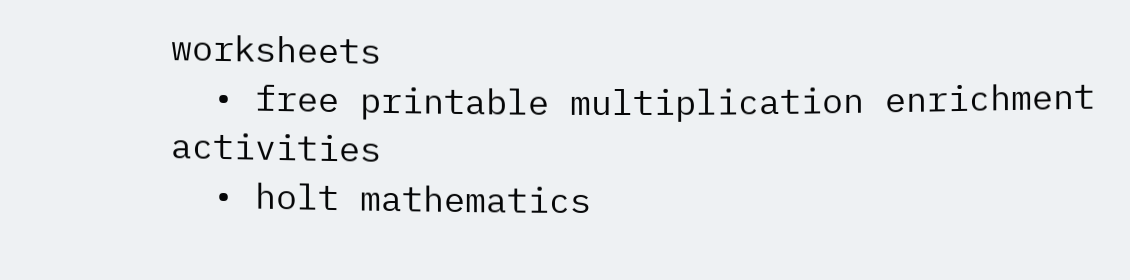worksheets
  • free printable multiplication enrichment activities
  • holt mathematics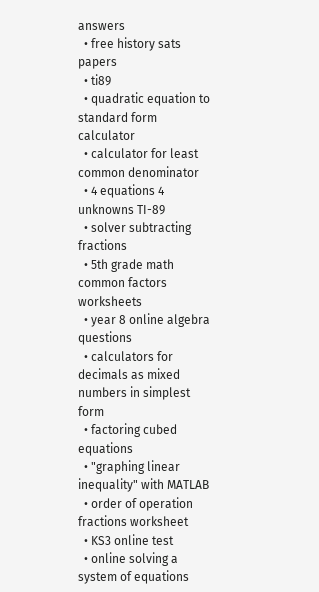answers
  • free history sats papers
  • ti89
  • quadratic equation to standard form calculator
  • calculator for least common denominator
  • 4 equations 4 unknowns TI-89
  • solver subtracting fractions
  • 5th grade math common factors worksheets
  • year 8 online algebra questions
  • calculators for decimals as mixed numbers in simplest form
  • factoring cubed equations
  • "graphing linear inequality" with MATLAB
  • order of operation fractions worksheet
  • KS3 online test
  • online solving a system of equations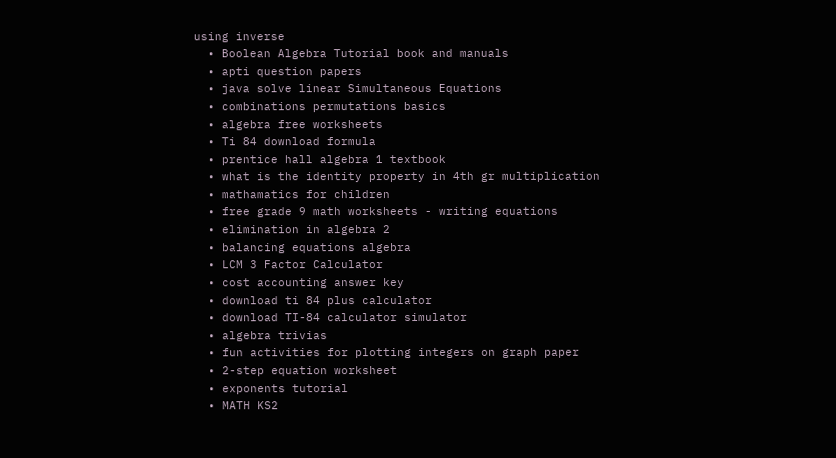using inverse
  • Boolean Algebra Tutorial book and manuals
  • apti question papers
  • java solve linear Simultaneous Equations
  • combinations permutations basics
  • algebra free worksheets
  • Ti 84 download formula
  • prentice hall algebra 1 textbook
  • what is the identity property in 4th gr multiplication
  • mathamatics for children
  • free grade 9 math worksheets - writing equations
  • elimination in algebra 2
  • balancing equations algebra
  • LCM 3 Factor Calculator
  • cost accounting answer key
  • download ti 84 plus calculator
  • download TI-84 calculator simulator
  • algebra trivias
  • fun activities for plotting integers on graph paper
  • 2-step equation worksheet
  • exponents tutorial
  • MATH KS2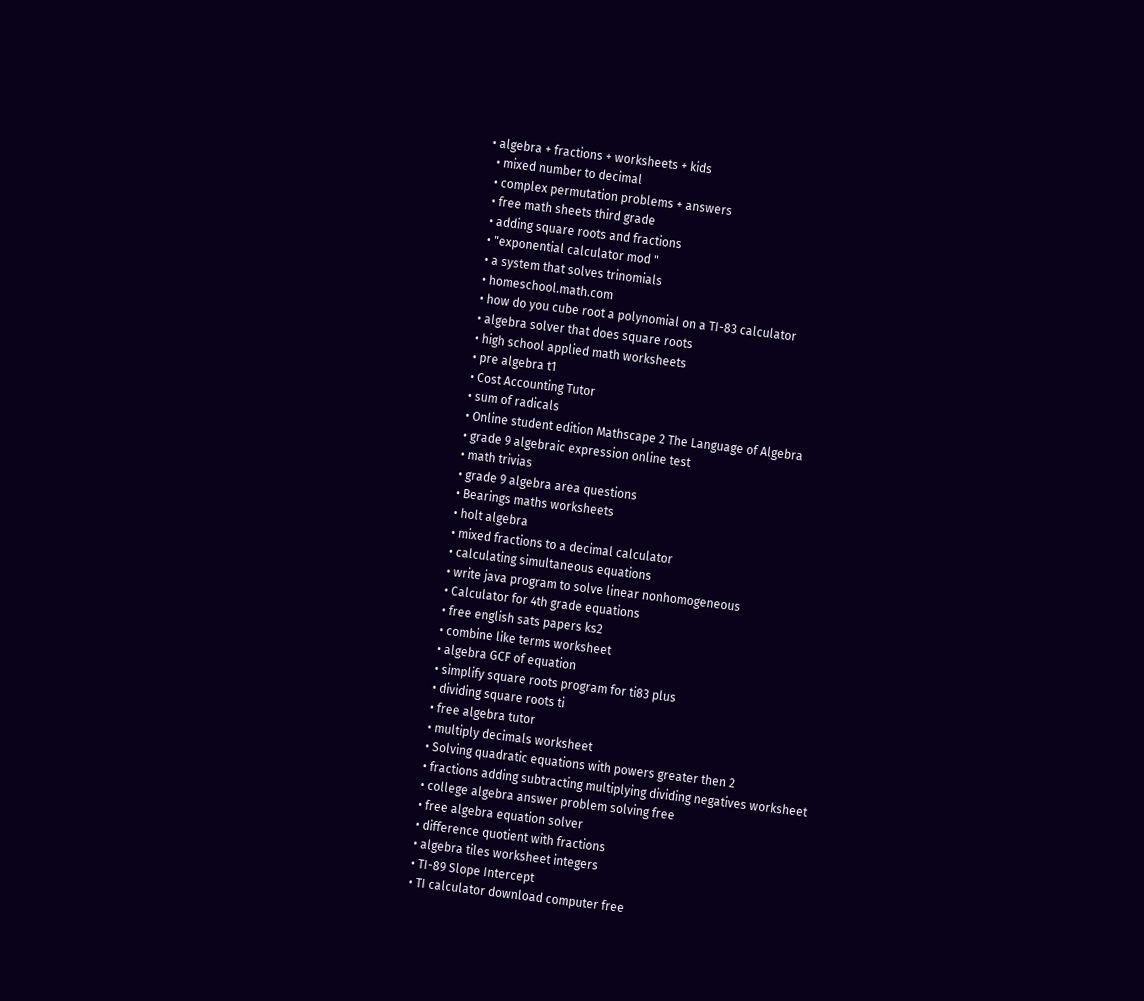• algebra + fractions + worksheets + kids
  • mixed number to decimal
  • complex permutation problems + answers
  • free math sheets third grade
  • adding square roots and fractions
  • "exponential calculator mod "
  • a system that solves trinomials
  • homeschool.math.com
  • how do you cube root a polynomial on a TI-83 calculator
  • algebra solver that does square roots
  • high school applied math worksheets
  • pre algebra t1
  • Cost Accounting Tutor
  • sum of radicals
  • Online student edition Mathscape 2 The Language of Algebra
  • grade 9 algebraic expression online test
  • math trivias
  • grade 9 algebra area questions
  • Bearings maths worksheets
  • holt algebra
  • mixed fractions to a decimal calculator
  • calculating simultaneous equations
  • write java program to solve linear nonhomogeneous
  • Calculator for 4th grade equations
  • free english sats papers ks2
  • combine like terms worksheet
  • algebra GCF of equation
  • simplify square roots program for ti83 plus
  • dividing square roots ti
  • free algebra tutor
  • multiply decimals worksheet
  • Solving quadratic equations with powers greater then 2
  • fractions adding subtracting multiplying dividing negatives worksheet
  • college algebra answer problem solving free
  • free algebra equation solver
  • difference quotient with fractions
  • algebra tiles worksheet integers
  • TI-89 Slope Intercept
  • TI calculator download computer free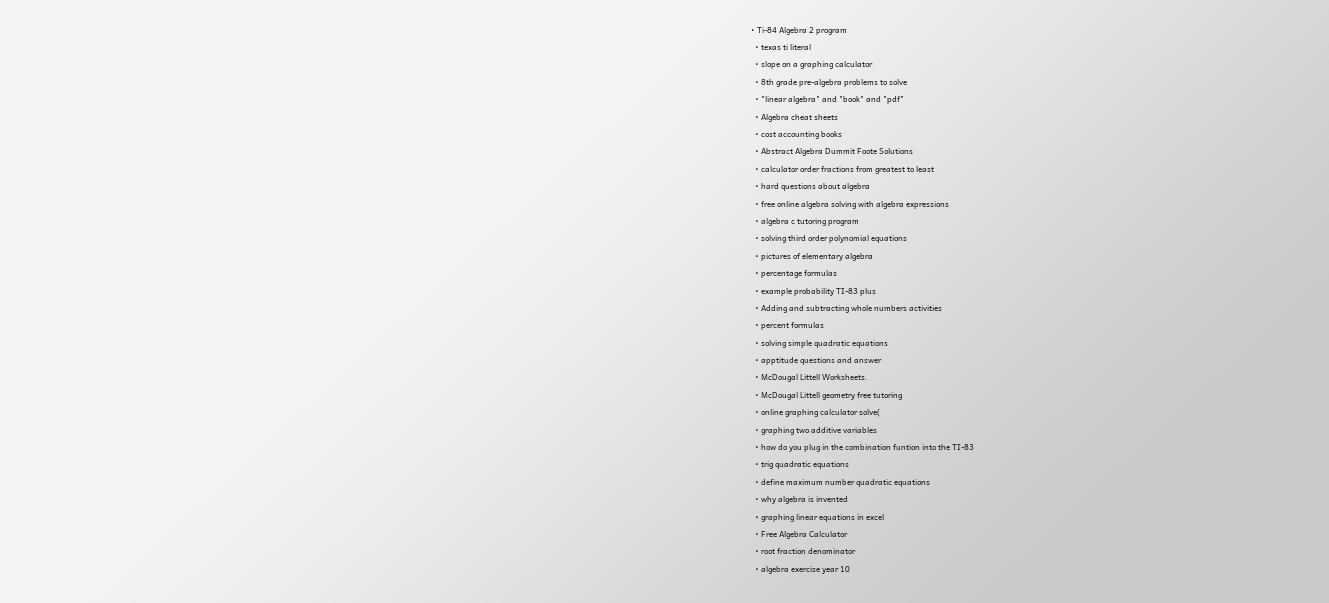• Ti-84 Algebra 2 program
  • texas ti literal
  • slope on a graphing calculator
  • 8th grade pre-algebra problems to solve
  • "linear algebra" and "book" and "pdf"
  • Algebra cheat sheets
  • cost accounting books
  • Abstract Algebra Dummit Foote Solutions
  • calculator order fractions from greatest to least
  • hard questions about algebra
  • free online algebra solving with algebra expressions
  • algebra c tutoring program
  • solving third order polynomial equations
  • pictures of elementary algebra
  • percentage formulas
  • example probability TI-83 plus
  • Adding and subtracting whole numbers activities
  • percent formulas
  • solving simple quadratic equations
  • apptitude questions and answer
  • McDougal Littell Worksheets.
  • McDougal Littell geometry free tutoring
  • online graphing calculator solve(
  • graphing two additive variables
  • how do you plug in the combination funtion into the TI-83
  • trig quadratic equations
  • define maximum number quadratic equations
  • why algebra is invented
  • graphing linear equations in excel
  • Free Algebra Calculator
  • root fraction denominator
  • algebra exercise year 10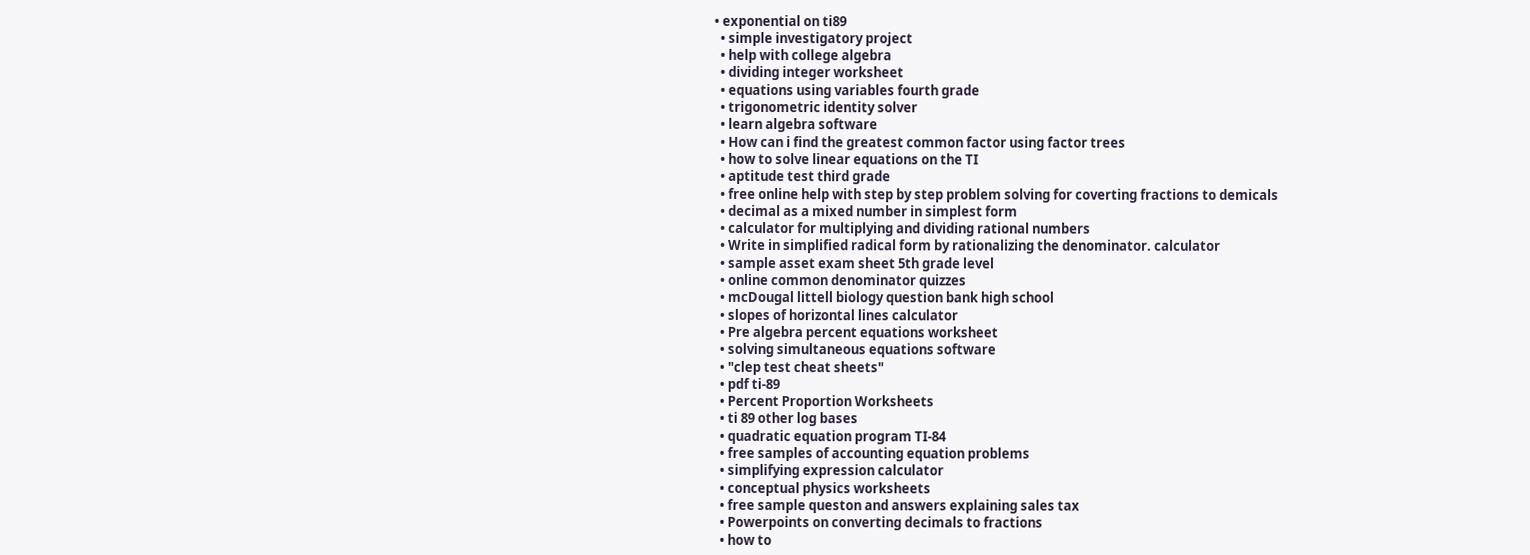• exponential on ti89
  • simple investigatory project
  • help with college algebra
  • dividing integer worksheet
  • equations using variables fourth grade
  • trigonometric identity solver
  • learn algebra software
  • How can i find the greatest common factor using factor trees
  • how to solve linear equations on the TI
  • aptitude test third grade
  • free online help with step by step problem solving for coverting fractions to demicals
  • decimal as a mixed number in simplest form
  • calculator for multiplying and dividing rational numbers
  • Write in simplified radical form by rationalizing the denominator. calculator
  • sample asset exam sheet 5th grade level
  • online common denominator quizzes
  • mcDougal littell biology question bank high school
  • slopes of horizontal lines calculator
  • Pre algebra percent equations worksheet
  • solving simultaneous equations software
  • "clep test cheat sheets"
  • pdf ti-89
  • Percent Proportion Worksheets
  • ti 89 other log bases
  • quadratic equation program TI-84
  • free samples of accounting equation problems
  • simplifying expression calculator
  • conceptual physics worksheets
  • free sample queston and answers explaining sales tax
  • Powerpoints on converting decimals to fractions
  • how to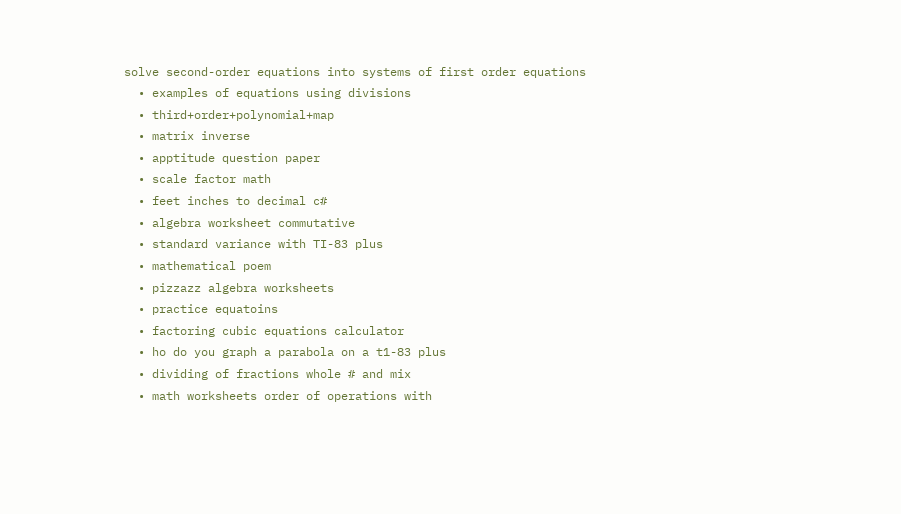solve second-order equations into systems of first order equations
  • examples of equations using divisions
  • third+order+polynomial+map
  • matrix inverse
  • apptitude question paper
  • scale factor math
  • feet inches to decimal c#
  • algebra worksheet commutative
  • standard variance with TI-83 plus
  • mathematical poem
  • pizzazz algebra worksheets
  • practice equatoins
  • factoring cubic equations calculator
  • ho do you graph a parabola on a t1-83 plus
  • dividing of fractions whole # and mix
  • math worksheets order of operations with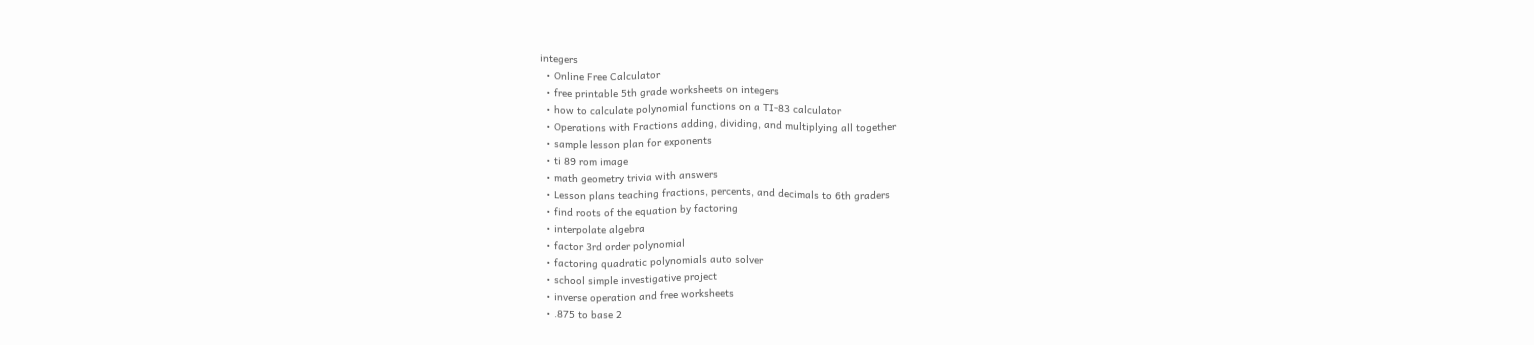integers
  • Online Free Calculator
  • free printable 5th grade worksheets on integers
  • how to calculate polynomial functions on a TI-83 calculator
  • Operations with Fractions adding, dividing, and multiplying all together
  • sample lesson plan for exponents
  • ti 89 rom image
  • math geometry trivia with answers
  • Lesson plans teaching fractions, percents, and decimals to 6th graders
  • find roots of the equation by factoring
  • interpolate algebra
  • factor 3rd order polynomial
  • factoring quadratic polynomials auto solver
  • school simple investigative project
  • inverse operation and free worksheets
  • .875 to base 2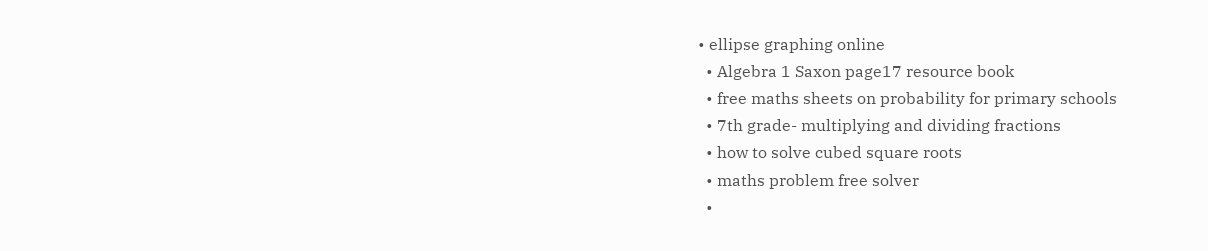• ellipse graphing online
  • Algebra 1 Saxon page17 resource book
  • free maths sheets on probability for primary schools
  • 7th grade- multiplying and dividing fractions
  • how to solve cubed square roots
  • maths problem free solver
  •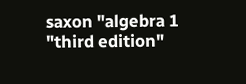saxon "algebra 1 "third edition"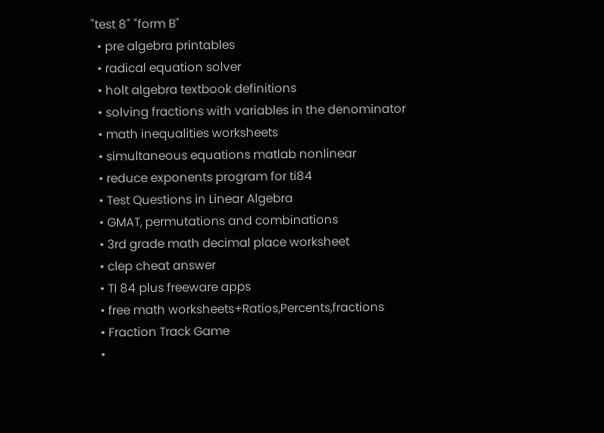"test 8" "form B"
  • pre algebra printables
  • radical equation solver
  • holt algebra textbook definitions
  • solving fractions with variables in the denominator
  • math inequalities worksheets
  • simultaneous equations matlab nonlinear
  • reduce exponents program for ti84
  • Test Questions in Linear Algebra
  • GMAT, permutations and combinations
  • 3rd grade math decimal place worksheet
  • clep cheat answer
  • TI 84 plus freeware apps
  • free math worksheets+Ratios,Percents,fractions
  • Fraction Track Game
  •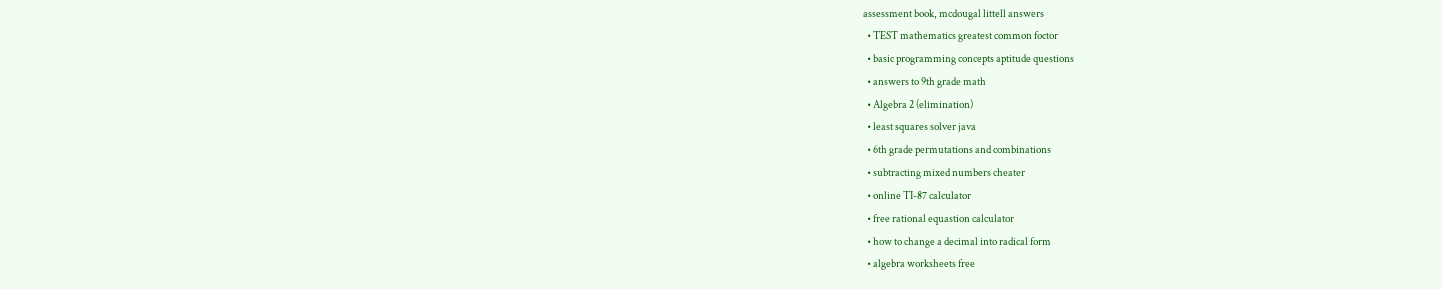assessment book, mcdougal littell answers
  • TEST mathematics greatest common foctor
  • basic programming concepts aptitude questions
  • answers to 9th grade math
  • Algebra 2 (elimination)
  • least squares solver java
  • 6th grade permutations and combinations
  • subtracting mixed numbers cheater
  • online TI-87 calculator
  • free rational equastion calculator
  • how to change a decimal into radical form
  • algebra worksheets free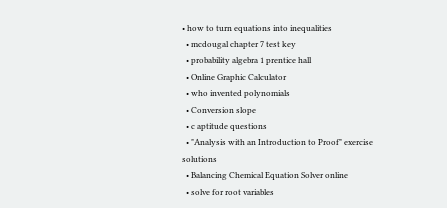• how to turn equations into inequalities
  • mcdougal chapter 7 test key
  • probability algebra 1 prentice hall
  • Online Graphic Calculator
  • who invented polynomials
  • Conversion slope
  • c aptitude questions
  • "Analysis with an Introduction to Proof" exercise solutions
  • Balancing Chemical Equation Solver online
  • solve for root variables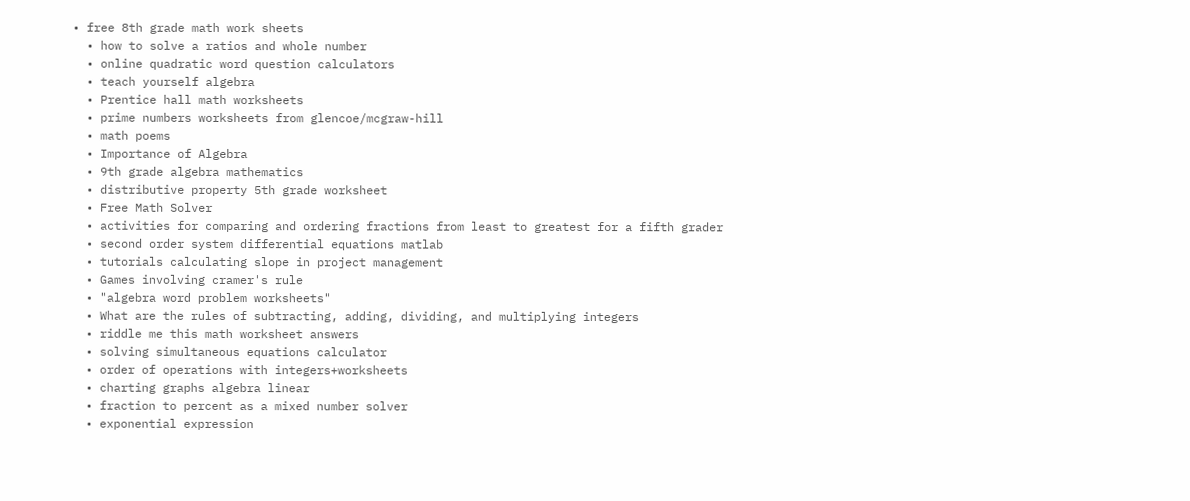• free 8th grade math work sheets
  • how to solve a ratios and whole number
  • online quadratic word question calculators
  • teach yourself algebra
  • Prentice hall math worksheets
  • prime numbers worksheets from glencoe/mcgraw-hill
  • math poems
  • Importance of Algebra
  • 9th grade algebra mathematics
  • distributive property 5th grade worksheet
  • Free Math Solver
  • activities for comparing and ordering fractions from least to greatest for a fifth grader
  • second order system differential equations matlab
  • tutorials calculating slope in project management
  • Games involving cramer's rule
  • "algebra word problem worksheets"
  • What are the rules of subtracting, adding, dividing, and multiplying integers
  • riddle me this math worksheet answers
  • solving simultaneous equations calculator
  • order of operations with integers+worksheets
  • charting graphs algebra linear
  • fraction to percent as a mixed number solver
  • exponential expression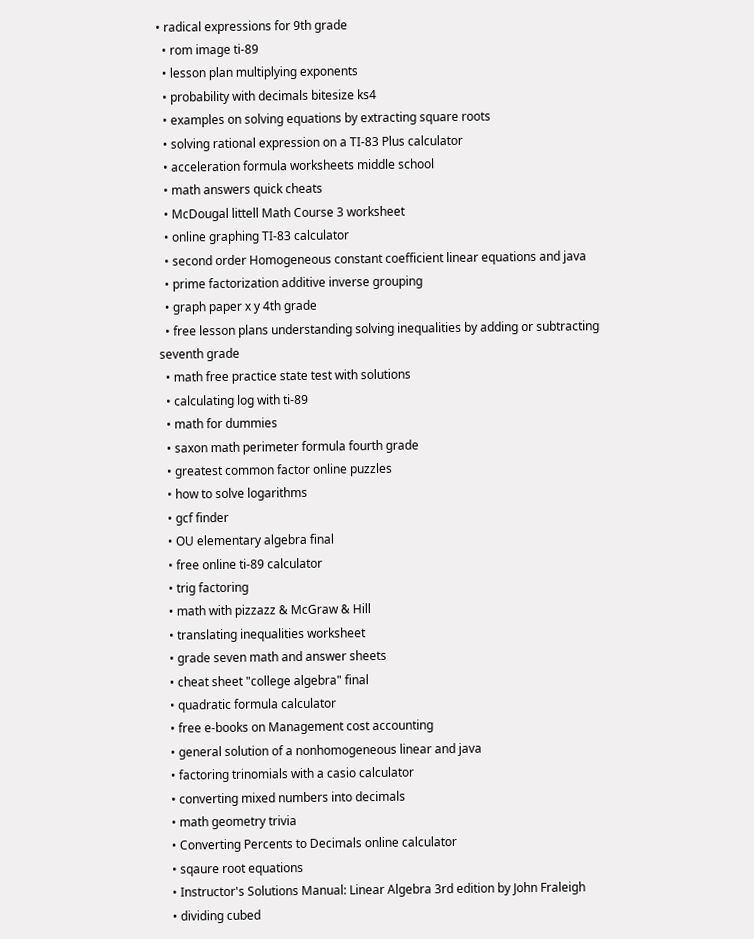• radical expressions for 9th grade
  • rom image ti-89
  • lesson plan multiplying exponents
  • probability with decimals bitesize ks4
  • examples on solving equations by extracting square roots
  • solving rational expression on a TI-83 Plus calculator
  • acceleration formula worksheets middle school
  • math answers quick cheats
  • McDougal littell Math Course 3 worksheet
  • online graphing TI-83 calculator
  • second order Homogeneous constant coefficient linear equations and java
  • prime factorization additive inverse grouping
  • graph paper x y 4th grade
  • free lesson plans understanding solving inequalities by adding or subtracting seventh grade
  • math free practice state test with solutions
  • calculating log with ti-89
  • math for dummies
  • saxon math perimeter formula fourth grade
  • greatest common factor online puzzles
  • how to solve logarithms
  • gcf finder
  • OU elementary algebra final
  • free online ti-89 calculator
  • trig factoring
  • math with pizzazz & McGraw & Hill
  • translating inequalities worksheet
  • grade seven math and answer sheets
  • cheat sheet "college algebra" final
  • quadratic formula calculator
  • free e-books on Management cost accounting
  • general solution of a nonhomogeneous linear and java
  • factoring trinomials with a casio calculator
  • converting mixed numbers into decimals
  • math geometry trivia
  • Converting Percents to Decimals online calculator
  • sqaure root equations
  • Instructor's Solutions Manual: Linear Algebra 3rd edition by John Fraleigh
  • dividing cubed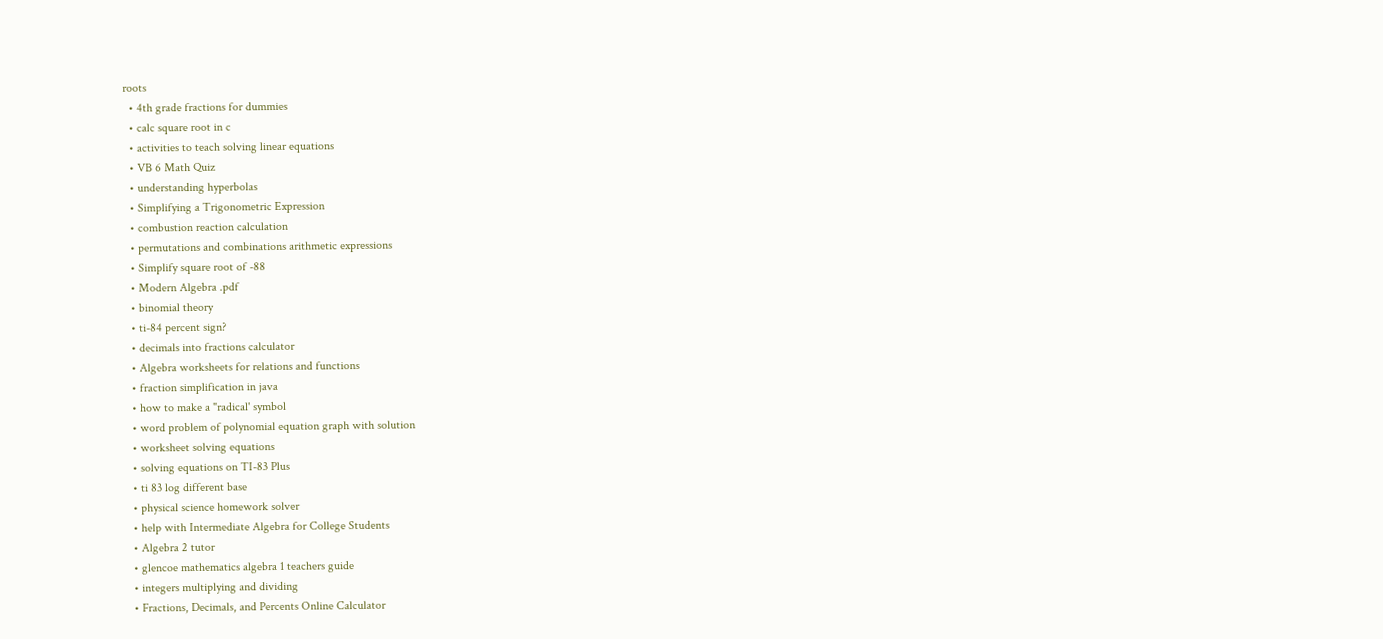roots
  • 4th grade fractions for dummies
  • calc square root in c
  • activities to teach solving linear equations
  • VB 6 Math Quiz
  • understanding hyperbolas
  • Simplifying a Trigonometric Expression
  • combustion reaction calculation
  • permutations and combinations arithmetic expressions
  • Simplify square root of -88
  • Modern Algebra .pdf
  • binomial theory
  • ti-84 percent sign?
  • decimals into fractions calculator
  • Algebra worksheets for relations and functions
  • fraction simplification in java
  • how to make a "radical' symbol
  • word problem of polynomial equation graph with solution
  • worksheet solving equations
  • solving equations on TI-83 Plus
  • ti 83 log different base
  • physical science homework solver
  • help with Intermediate Algebra for College Students
  • Algebra 2 tutor
  • glencoe mathematics algebra 1 teachers guide
  • integers multiplying and dividing
  • Fractions, Decimals, and Percents Online Calculator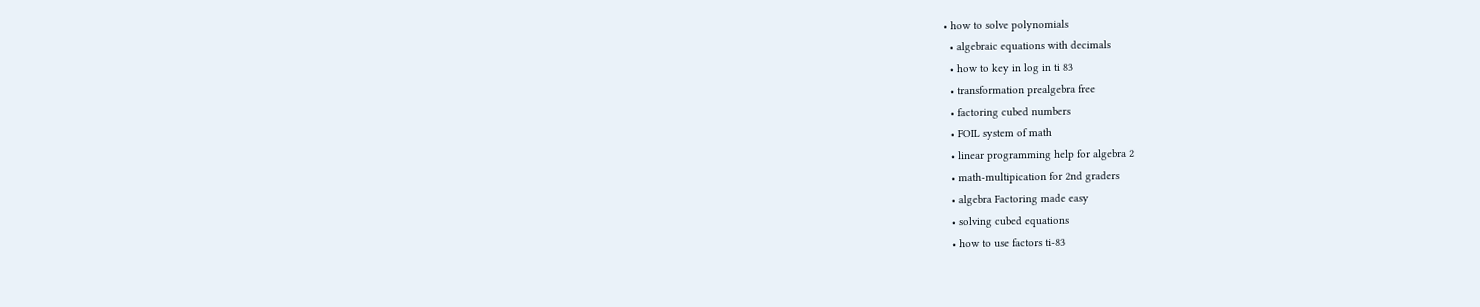• how to solve polynomials
  • algebraic equations with decimals
  • how to key in log in ti 83
  • transformation prealgebra free
  • factoring cubed numbers
  • FOIL system of math
  • linear programming help for algebra 2
  • math-multipication for 2nd graders
  • algebra Factoring made easy
  • solving cubed equations
  • how to use factors ti-83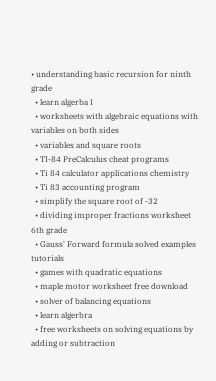• understanding basic recursion for ninth grade
  • learn algerba I
  • worksheets with algebraic equations with variables on both sides
  • variables and square roots
  • TI-84 PreCalculus cheat programs
  • Ti 84 calculator applications chemistry
  • Ti 83 accounting program
  • simplify the square root of -32
  • dividing improper fractions worksheet 6th grade
  • Gauss' Forward formula solved examples tutorials
  • games with quadratic equations
  • maple motor worksheet free download
  • solver of balancing equations
  • learn algerbra
  • free worksheets on solving equations by adding or subtraction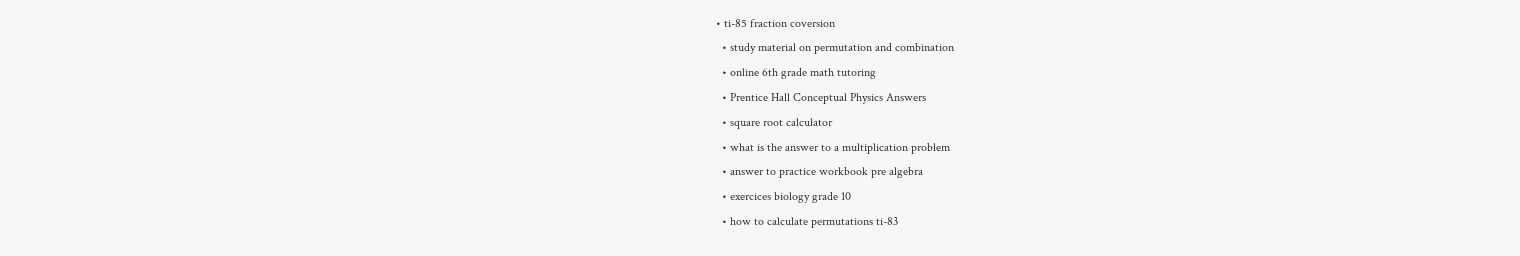• ti-85 fraction coversion
  • study material on permutation and combination
  • online 6th grade math tutoring
  • Prentice Hall Conceptual Physics Answers
  • square root calculator
  • what is the answer to a multiplication problem
  • answer to practice workbook pre algebra
  • exercices biology grade 10
  • how to calculate permutations ti-83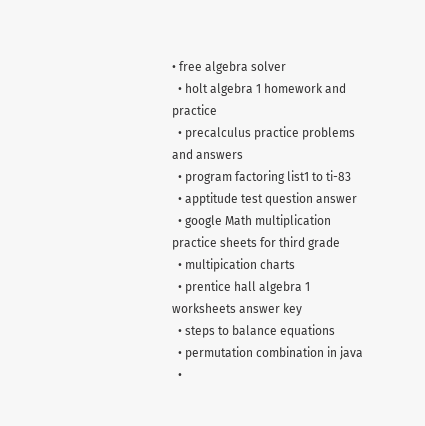• free algebra solver
  • holt algebra 1 homework and practice
  • precalculus practice problems and answers
  • program factoring list1 to ti-83
  • apptitude test question answer
  • google Math multiplication practice sheets for third grade
  • multipication charts
  • prentice hall algebra 1 worksheets answer key
  • steps to balance equations
  • permutation combination in java
  •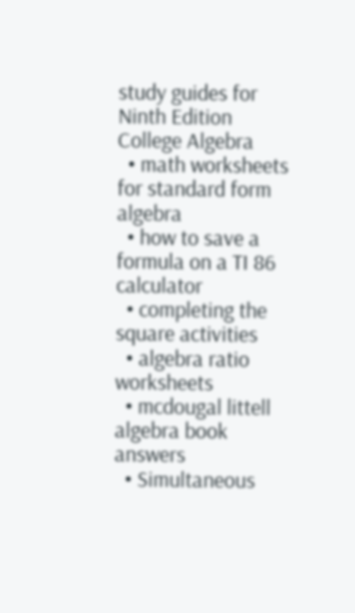study guides for Ninth Edition College Algebra
  • math worksheets for standard form algebra
  • how to save a formula on a TI 86 calculator
  • completing the square activities
  • algebra ratio worksheets
  • mcdougal littell algebra book answers
  • Simultaneous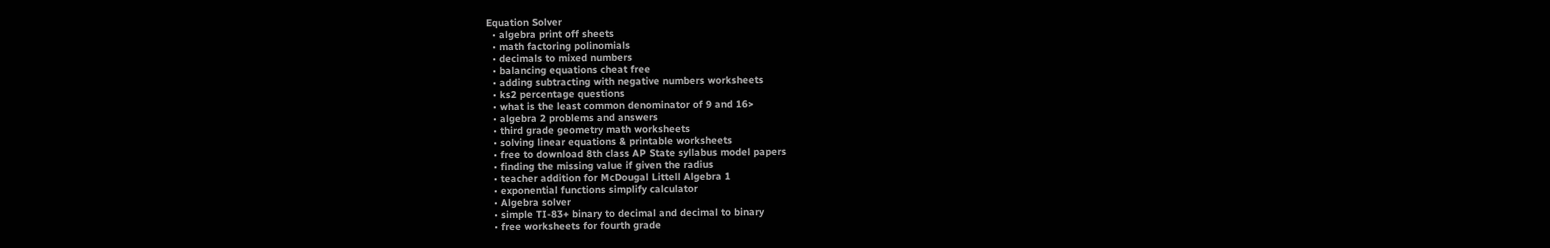Equation Solver
  • algebra print off sheets
  • math factoring polinomials
  • decimals to mixed numbers
  • balancing equations cheat free
  • adding subtracting with negative numbers worksheets
  • ks2 percentage questions
  • what is the least common denominator of 9 and 16>
  • algebra 2 problems and answers
  • third grade geometry math worksheets
  • solving linear equations & printable worksheets
  • free to download 8th class AP State syllabus model papers
  • finding the missing value if given the radius
  • teacher addition for McDougal Littell Algebra 1
  • exponential functions simplify calculator
  • Algebra solver
  • simple TI-83+ binary to decimal and decimal to binary
  • free worksheets for fourth grade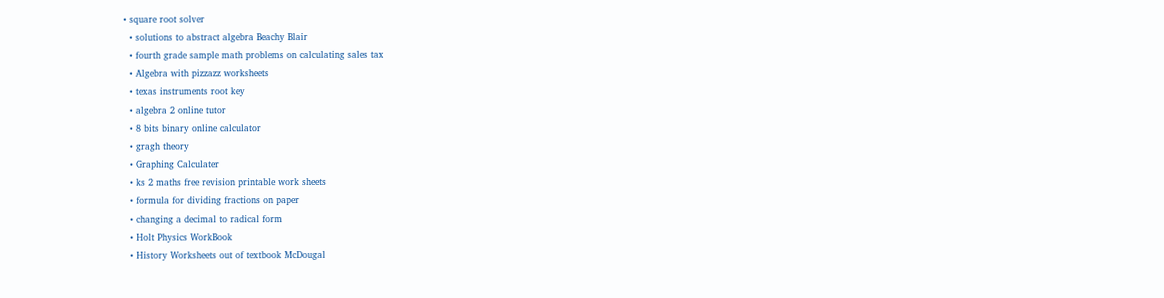• square root solver
  • solutions to abstract algebra Beachy Blair
  • fourth grade sample math problems on calculating sales tax
  • Algebra with pizzazz worksheets
  • texas instruments root key
  • algebra 2 online tutor
  • 8 bits binary online calculator
  • gragh theory
  • Graphing Calculater
  • ks 2 maths free revision printable work sheets
  • formula for dividing fractions on paper
  • changing a decimal to radical form
  • Holt Physics WorkBook
  • History Worksheets out of textbook McDougal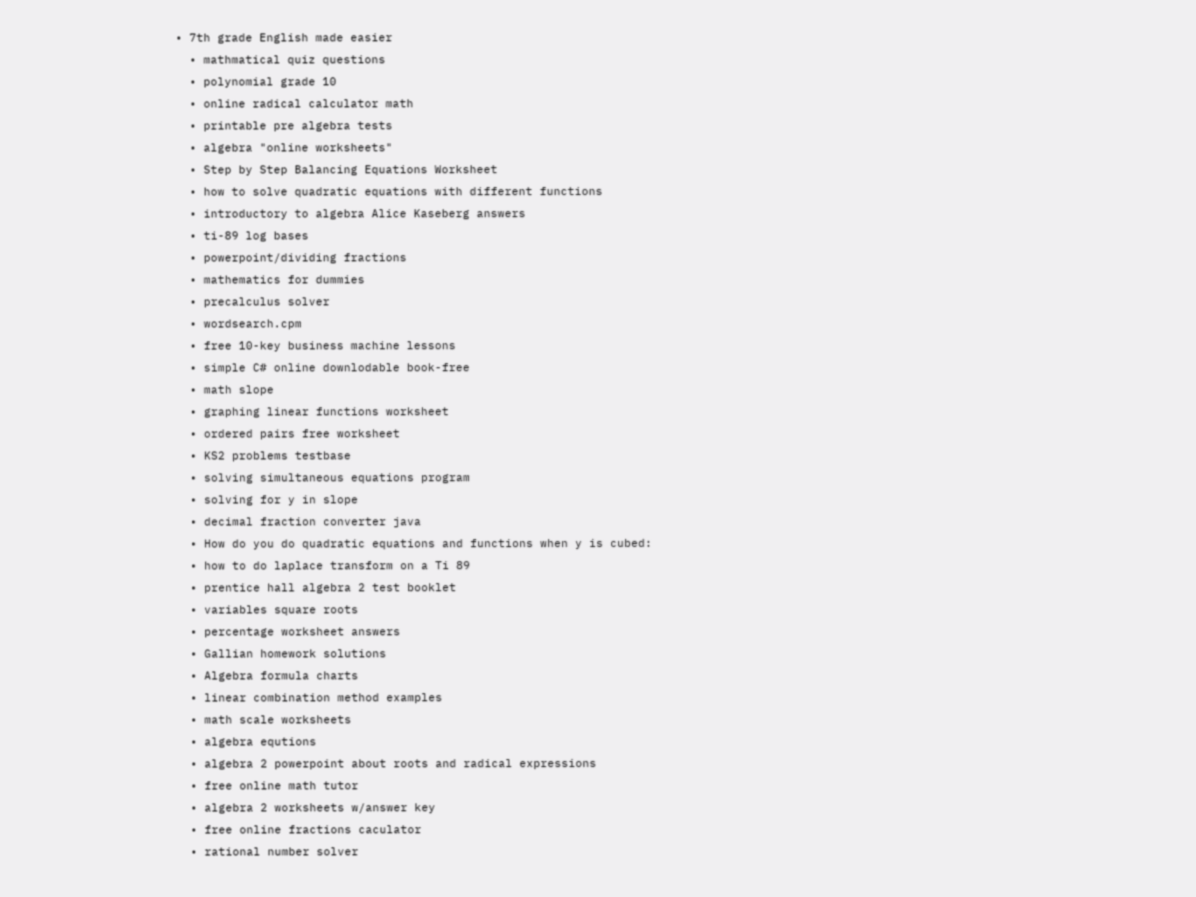• 7th grade English made easier
  • mathmatical quiz questions
  • polynomial grade 10
  • online radical calculator math
  • printable pre algebra tests
  • algebra "online worksheets"
  • Step by Step Balancing Equations Worksheet
  • how to solve quadratic equations with different functions
  • introductory to algebra Alice Kaseberg answers
  • ti-89 log bases
  • powerpoint/dividing fractions
  • mathematics for dummies
  • precalculus solver
  • wordsearch.cpm
  • free 10-key business machine lessons
  • simple C# online downlodable book-free
  • math slope
  • graphing linear functions worksheet
  • ordered pairs free worksheet
  • KS2 problems testbase
  • solving simultaneous equations program
  • solving for y in slope
  • decimal fraction converter java
  • How do you do quadratic equations and functions when y is cubed:
  • how to do laplace transform on a Ti 89
  • prentice hall algebra 2 test booklet
  • variables square roots
  • percentage worksheet answers
  • Gallian homework solutions
  • Algebra formula charts
  • linear combination method examples
  • math scale worksheets
  • algebra equtions
  • algebra 2 powerpoint about roots and radical expressions
  • free online math tutor
  • algebra 2 worksheets w/answer key
  • free online fractions caculator
  • rational number solver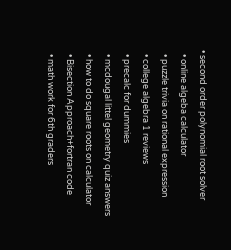• second order polynomial root solver
  • online algeba calculator
  • puzzle trivia on rational expression
  • college algebra 1 reviews
  • precalc for dummies
  • mcdougal littel geometry quiz answers
  • how to do square roots on calculator
  • Bisection Approach+fortran code
  • math work for 6th graders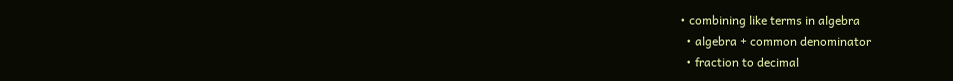• combining like terms in algebra
  • algebra + common denominator
  • fraction to decimal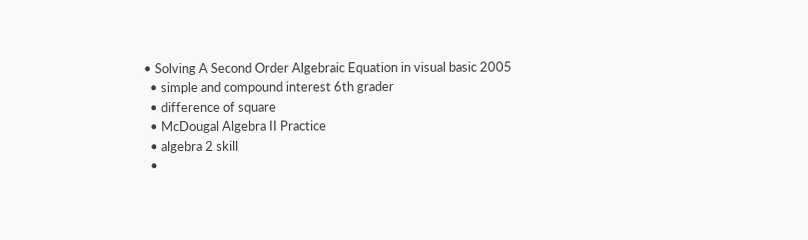• Solving A Second Order Algebraic Equation in visual basic 2005
  • simple and compound interest 6th grader
  • difference of square
  • McDougal Algebra II Practice
  • algebra 2 skill
  •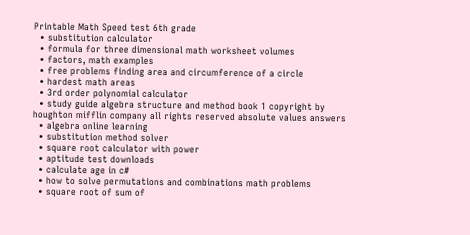Printable Math Speed test 6th grade
  • substitution calculator
  • formula for three dimensional math worksheet volumes
  • factors, math examples
  • free problems finding area and circumference of a circle
  • hardest math areas
  • 3rd order polynomial calculator
  • study guide algebra structure and method book 1 copyright by houghton mifflin company all rights reserved absolute values answers
  • algebra online learning
  • substitution method solver
  • square root calculator with power
  • aptitude test downloads
  • calculate age in c#
  • how to solve permutations and combinations math problems
  • square root of sum of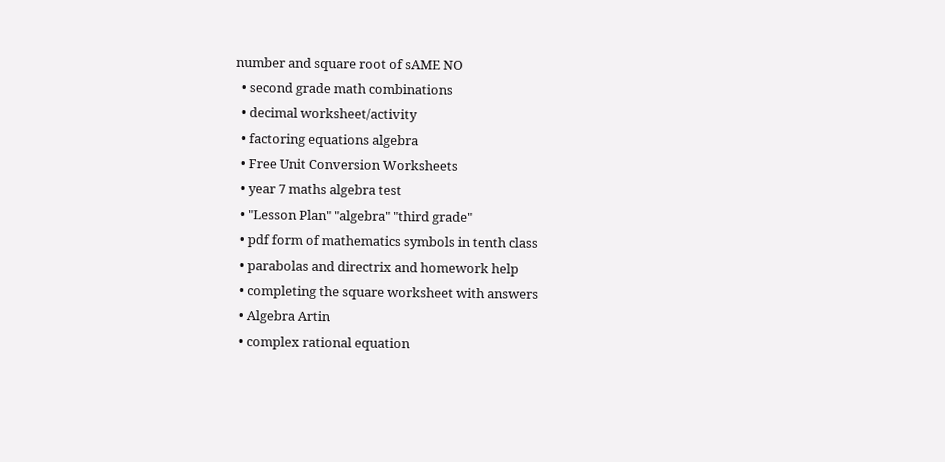number and square root of sAME NO
  • second grade math combinations
  • decimal worksheet/activity
  • factoring equations algebra
  • Free Unit Conversion Worksheets
  • year 7 maths algebra test
  • "Lesson Plan" "algebra" "third grade"
  • pdf form of mathematics symbols in tenth class
  • parabolas and directrix and homework help
  • completing the square worksheet with answers
  • Algebra Artin
  • complex rational equation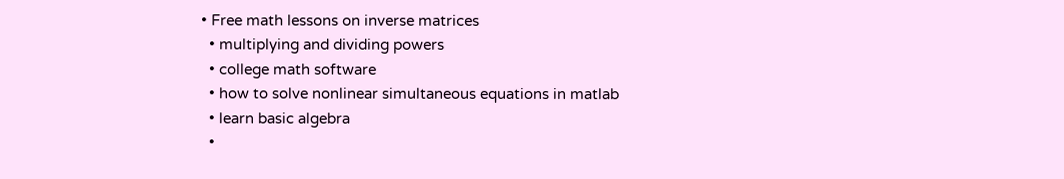• Free math lessons on inverse matrices
  • multiplying and dividing powers
  • college math software
  • how to solve nonlinear simultaneous equations in matlab
  • learn basic algebra
  •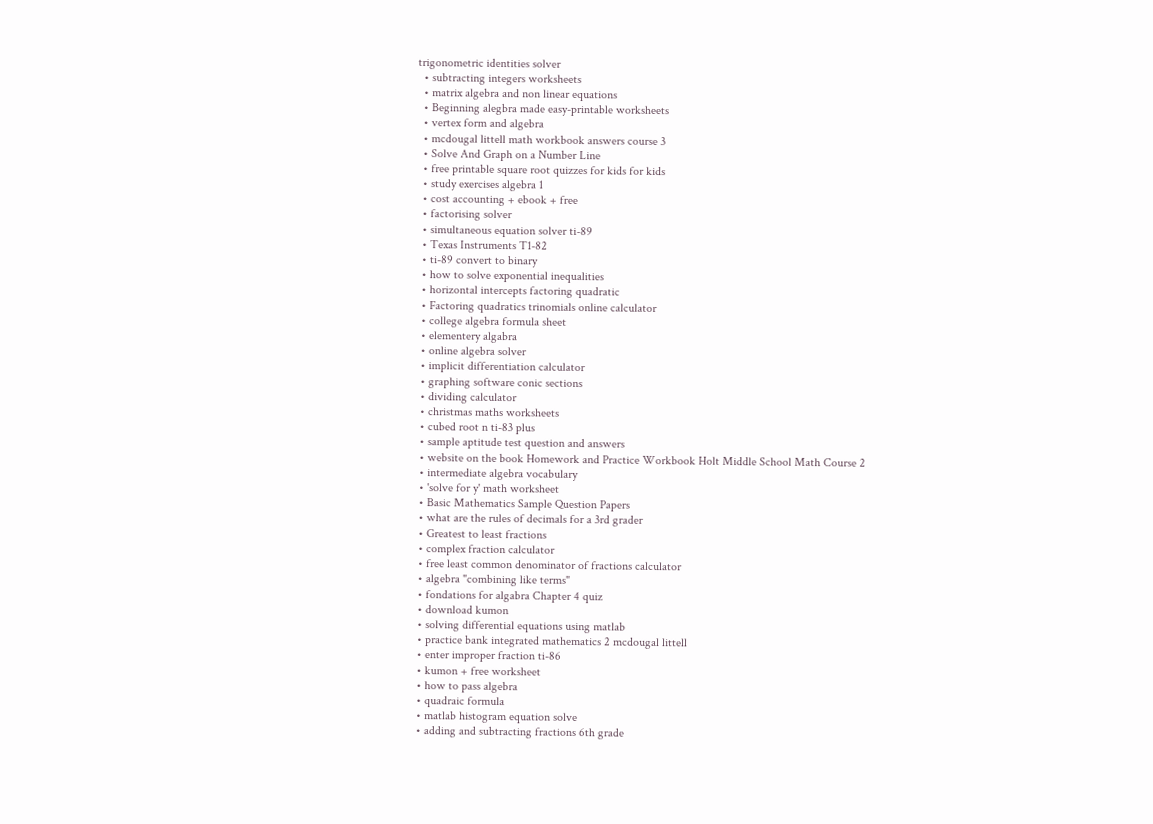trigonometric identities solver
  • subtracting integers worksheets
  • matrix algebra and non linear equations
  • Beginning alegbra made easy-printable worksheets
  • vertex form and algebra
  • mcdougal littell math workbook answers course 3
  • Solve And Graph on a Number Line
  • free printable square root quizzes for kids for kids
  • study exercises algebra 1
  • cost accounting + ebook + free
  • factorising solver
  • simultaneous equation solver ti-89
  • Texas Instruments T1-82
  • ti-89 convert to binary
  • how to solve exponential inequalities
  • horizontal intercepts factoring quadratic
  • Factoring quadratics trinomials online calculator
  • college algebra formula sheet
  • elementery algabra
  • online algebra solver
  • implicit differentiation calculator
  • graphing software conic sections
  • dividing calculator
  • christmas maths worksheets
  • cubed root n ti-83 plus
  • sample aptitude test question and answers
  • website on the book Homework and Practice Workbook Holt Middle School Math Course 2
  • intermediate algebra vocabulary
  • 'solve for y' math worksheet
  • Basic Mathematics Sample Question Papers
  • what are the rules of decimals for a 3rd grader
  • Greatest to least fractions
  • complex fraction calculator
  • free least common denominator of fractions calculator
  • algebra "combining like terms"
  • fondations for algabra Chapter 4 quiz
  • download kumon
  • solving differential equations using matlab
  • practice bank integrated mathematics 2 mcdougal littell
  • enter improper fraction ti-86
  • kumon + free worksheet
  • how to pass algebra
  • quadraic formula
  • matlab histogram equation solve
  • adding and subtracting fractions 6th grade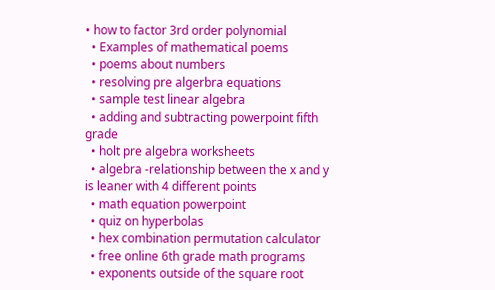• how to factor 3rd order polynomial
  • Examples of mathematical poems
  • poems about numbers
  • resolving pre algerbra equations
  • sample test linear algebra
  • adding and subtracting powerpoint fifth grade
  • holt pre algebra worksheets
  • algebra -relationship between the x and y is leaner with 4 different points
  • math equation powerpoint
  • quiz on hyperbolas
  • hex combination permutation calculator
  • free online 6th grade math programs
  • exponents outside of the square root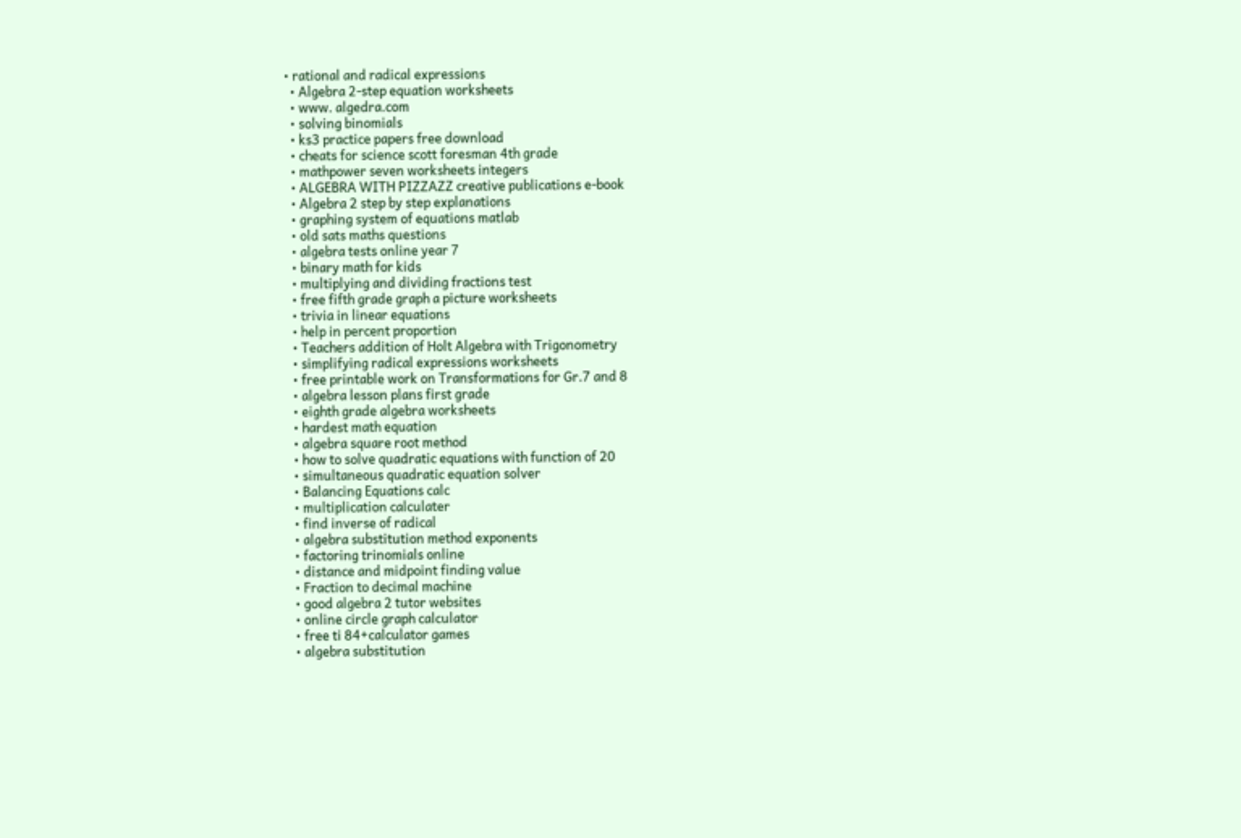• rational and radical expressions
  • Algebra 2-step equation worksheets
  • www. algedra.com
  • solving binomials
  • ks3 practice papers free download
  • cheats for science scott foresman 4th grade
  • mathpower seven worksheets integers
  • ALGEBRA WITH PIZZAZZ creative publications e-book
  • Algebra 2 step by step explanations
  • graphing system of equations matlab
  • old sats maths questions
  • algebra tests online year 7
  • binary math for kids
  • multiplying and dividing fractions test
  • free fifth grade graph a picture worksheets
  • trivia in linear equations
  • help in percent proportion
  • Teachers addition of Holt Algebra with Trigonometry
  • simplifying radical expressions worksheets
  • free printable work on Transformations for Gr.7 and 8
  • algebra lesson plans first grade
  • eighth grade algebra worksheets
  • hardest math equation
  • algebra square root method
  • how to solve quadratic equations with function of 20
  • simultaneous quadratic equation solver
  • Balancing Equations calc
  • multiplication calculater
  • find inverse of radical
  • algebra substitution method exponents
  • factoring trinomials online
  • distance and midpoint finding value
  • Fraction to decimal machine
  • good algebra 2 tutor websites
  • online circle graph calculator
  • free ti 84+calculator games
  • algebra substitution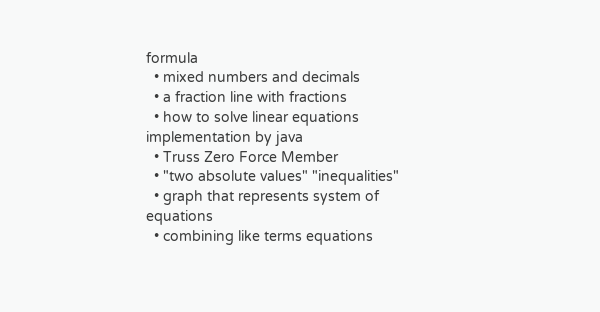formula
  • mixed numbers and decimals
  • a fraction line with fractions
  • how to solve linear equations implementation by java
  • Truss Zero Force Member
  • "two absolute values" "inequalities"
  • graph that represents system of equations
  • combining like terms equations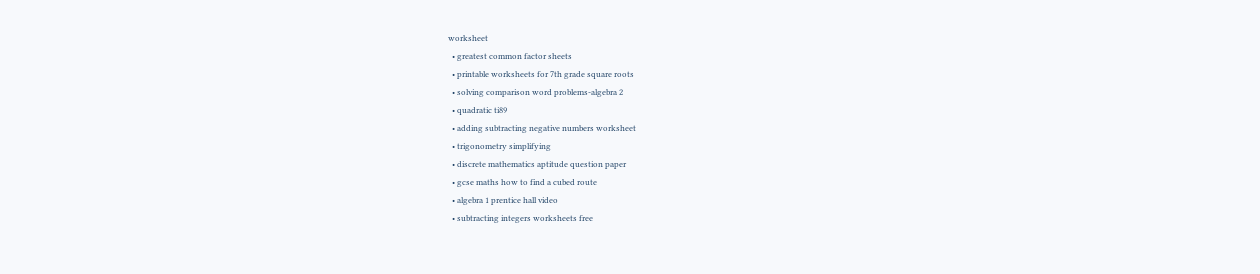worksheet
  • greatest common factor sheets
  • printable worksheets for 7th grade square roots
  • solving comparison word problems-algebra 2
  • quadratic ti89
  • adding subtracting negative numbers worksheet
  • trigonometry simplifying
  • discrete mathematics aptitude question paper
  • gcse maths how to find a cubed route
  • algebra 1 prentice hall video
  • subtracting integers worksheets free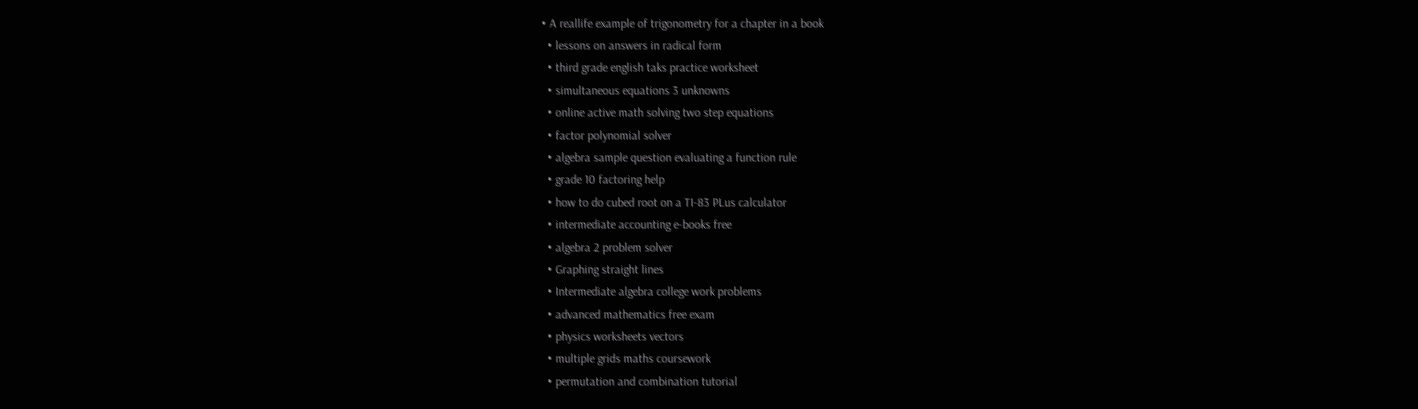• A reallife example of trigonometry for a chapter in a book
  • lessons on answers in radical form
  • third grade english taks practice worksheet
  • simultaneous equations 3 unknowns
  • online active math solving two step equations
  • factor polynomial solver
  • algebra sample question evaluating a function rule
  • grade 10 factoring help
  • how to do cubed root on a TI-83 PLus calculator
  • intermediate accounting e-books free
  • algebra 2 problem solver
  • Graphing straight lines
  • Intermediate algebra college work problems
  • advanced mathematics free exam
  • physics worksheets vectors
  • multiple grids maths coursework
  • permutation and combination tutorial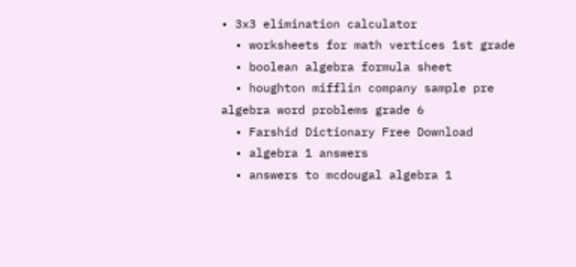• 3x3 elimination calculator
  • worksheets for math vertices 1st grade
  • boolean algebra formula sheet
  • houghton mifflin company sample pre algebra word problems grade 6
  • Farshid Dictionary Free Download
  • algebra 1 answers
  • answers to mcdougal algebra 1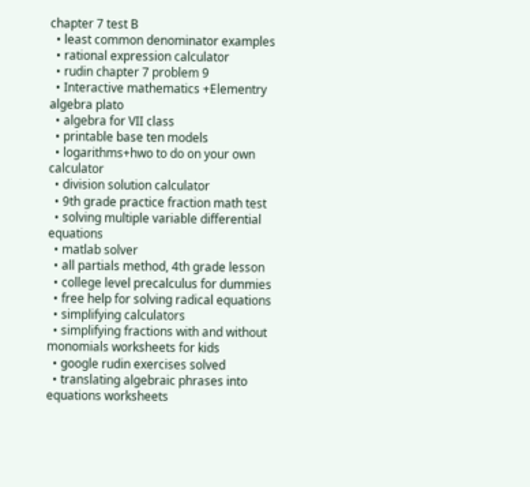chapter 7 test B
  • least common denominator examples
  • rational expression calculator
  • rudin chapter 7 problem 9
  • Interactive mathematics +Elementry algebra plato
  • algebra for VII class
  • printable base ten models
  • logarithms+hwo to do on your own calculator
  • division solution calculator
  • 9th grade practice fraction math test
  • solving multiple variable differential equations
  • matlab solver
  • all partials method, 4th grade lesson
  • college level precalculus for dummies
  • free help for solving radical equations
  • simplifying calculators
  • simplifying fractions with and without monomials worksheets for kids
  • google rudin exercises solved
  • translating algebraic phrases into equations worksheets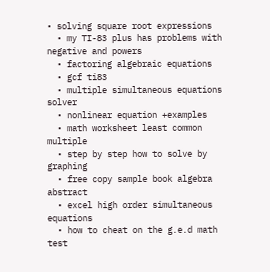• solving square root expressions
  • my TI-83 plus has problems with negative and powers
  • factoring algebraic equations
  • gcf ti83
  • multiple simultaneous equations solver
  • nonlinear equation +examples
  • math worksheet least common multiple
  • step by step how to solve by graphing
  • free copy sample book algebra abstract
  • excel high order simultaneous equations
  • how to cheat on the g.e.d math test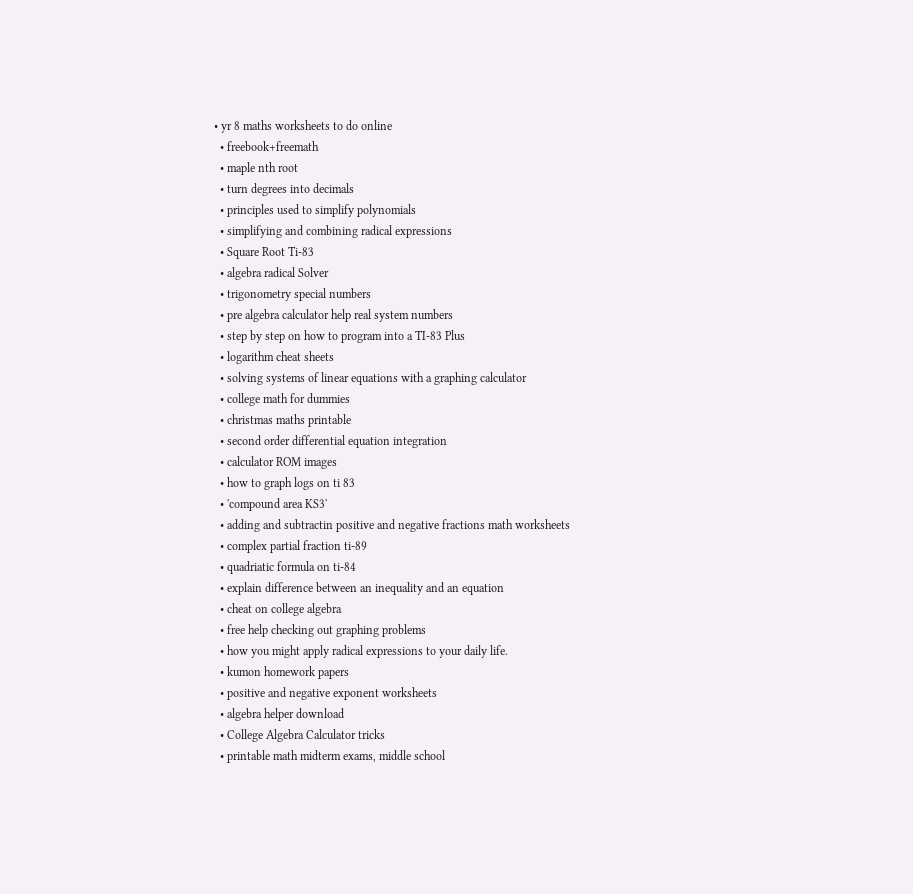• yr 8 maths worksheets to do online
  • freebook+freemath
  • maple nth root
  • turn degrees into decimals
  • principles used to simplify polynomials
  • simplifying and combining radical expressions
  • Square Root Ti-83
  • algebra radical Solver
  • trigonometry special numbers
  • pre algebra calculator help real system numbers
  • step by step on how to program into a TI-83 Plus
  • logarithm cheat sheets
  • solving systems of linear equations with a graphing calculator
  • college math for dummies
  • christmas maths printable
  • second order differential equation integration
  • calculator ROM images
  • how to graph logs on ti 83
  • 'compound area KS3'
  • adding and subtractin positive and negative fractions math worksheets
  • complex partial fraction ti-89
  • quadriatic formula on ti-84
  • explain difference between an inequality and an equation
  • cheat on college algebra
  • free help checking out graphing problems
  • how you might apply radical expressions to your daily life.
  • kumon homework papers
  • positive and negative exponent worksheets
  • algebra helper download
  • College Algebra Calculator tricks
  • printable math midterm exams, middle school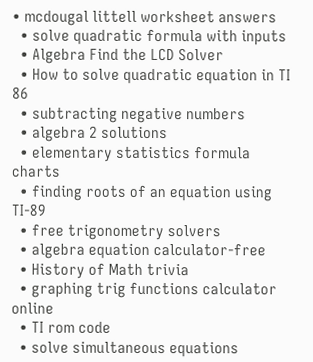• mcdougal littell worksheet answers
  • solve quadratic formula with inputs
  • Algebra Find the LCD Solver
  • How to solve quadratic equation in TI 86
  • subtracting negative numbers
  • algebra 2 solutions
  • elementary statistics formula charts
  • finding roots of an equation using TI-89
  • free trigonometry solvers
  • algebra equation calculator-free
  • History of Math trivia
  • graphing trig functions calculator online
  • TI rom code
  • solve simultaneous equations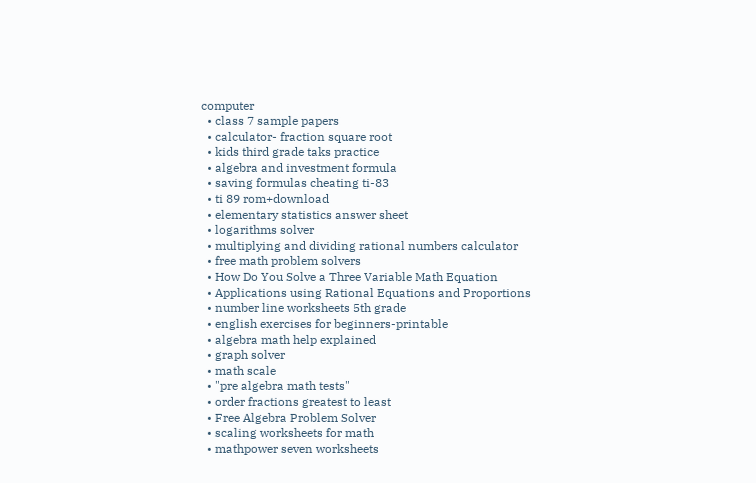computer
  • class 7 sample papers
  • calculator- fraction square root
  • kids third grade taks practice
  • algebra and investment formula
  • saving formulas cheating ti-83
  • ti 89 rom+download
  • elementary statistics answer sheet
  • logarithms solver
  • multiplying and dividing rational numbers calculator
  • free math problem solvers
  • How Do You Solve a Three Variable Math Equation
  • Applications using Rational Equations and Proportions
  • number line worksheets 5th grade
  • english exercises for beginners-printable
  • algebra math help explained
  • graph solver
  • math scale
  • "pre algebra math tests"
  • order fractions greatest to least
  • Free Algebra Problem Solver
  • scaling worksheets for math
  • mathpower seven worksheets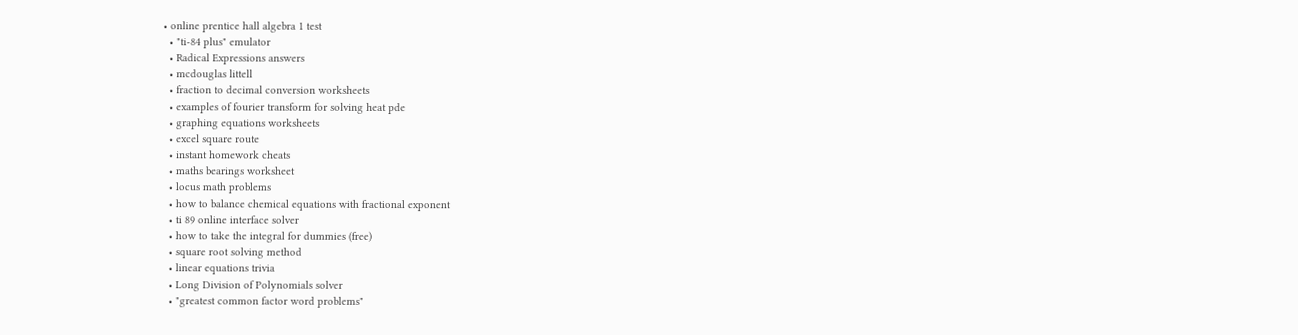• online prentice hall algebra 1 test
  • "ti-84 plus" emulator
  • Radical Expressions answers
  • mcdouglas littell
  • fraction to decimal conversion worksheets
  • examples of fourier transform for solving heat pde
  • graphing equations worksheets
  • excel square route
  • instant homework cheats
  • maths bearings worksheet
  • locus math problems
  • how to balance chemical equations with fractional exponent
  • ti 89 online interface solver
  • how to take the integral for dummies (free)
  • square root solving method
  • linear equations trivia
  • Long Division of Polynomials solver
  • "greatest common factor word problems"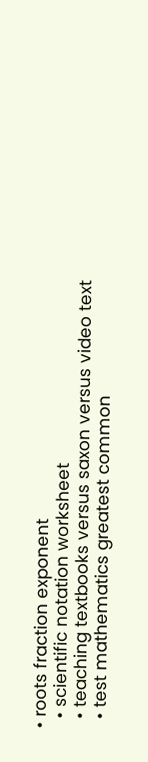• roots fraction exponent
  • scientific notation worksheet
  • teaching textbooks versus saxon versus video text
  • test mathematics greatest common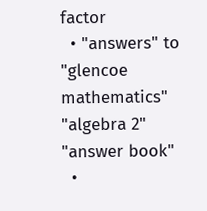factor
  • "answers" to "glencoe mathematics" "algebra 2" "answer book"
  •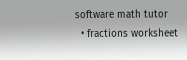software math tutor
  • fractions worksheet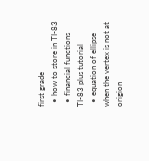first grade
  • how to store in TI-83
  • financial functions TI-83 plus tutorial
  • equation of ellipse when the vertex is not at origion